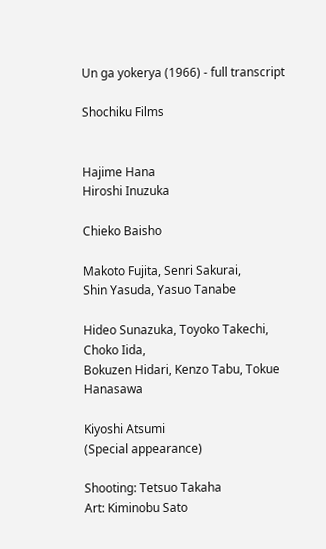Un ga yokerya (1966) - full transcript

Shochiku Films


Hajime Hana
Hiroshi Inuzuka

Chieko Baisho

Makoto Fujita, Senri Sakurai,
Shin Yasuda, Yasuo Tanabe

Hideo Sunazuka, Toyoko Takechi, Choko Iida,
Bokuzen Hidari, Kenzo Tabu, Tokue Hanasawa

Kiyoshi Atsumi
(Special appearance)

Shooting: Tetsuo Takaha
Art: Kiminobu Sato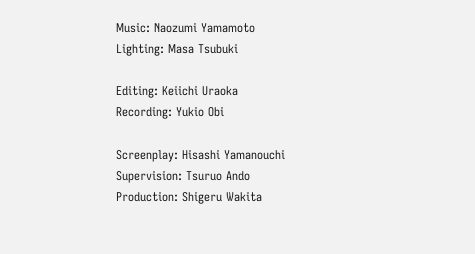Music: Naozumi Yamamoto
Lighting: Masa Tsubuki

Editing: Keiichi Uraoka
Recording: Yukio Obi

Screenplay: Hisashi Yamanouchi
Supervision: Tsuruo Ando
Production: Shigeru Wakita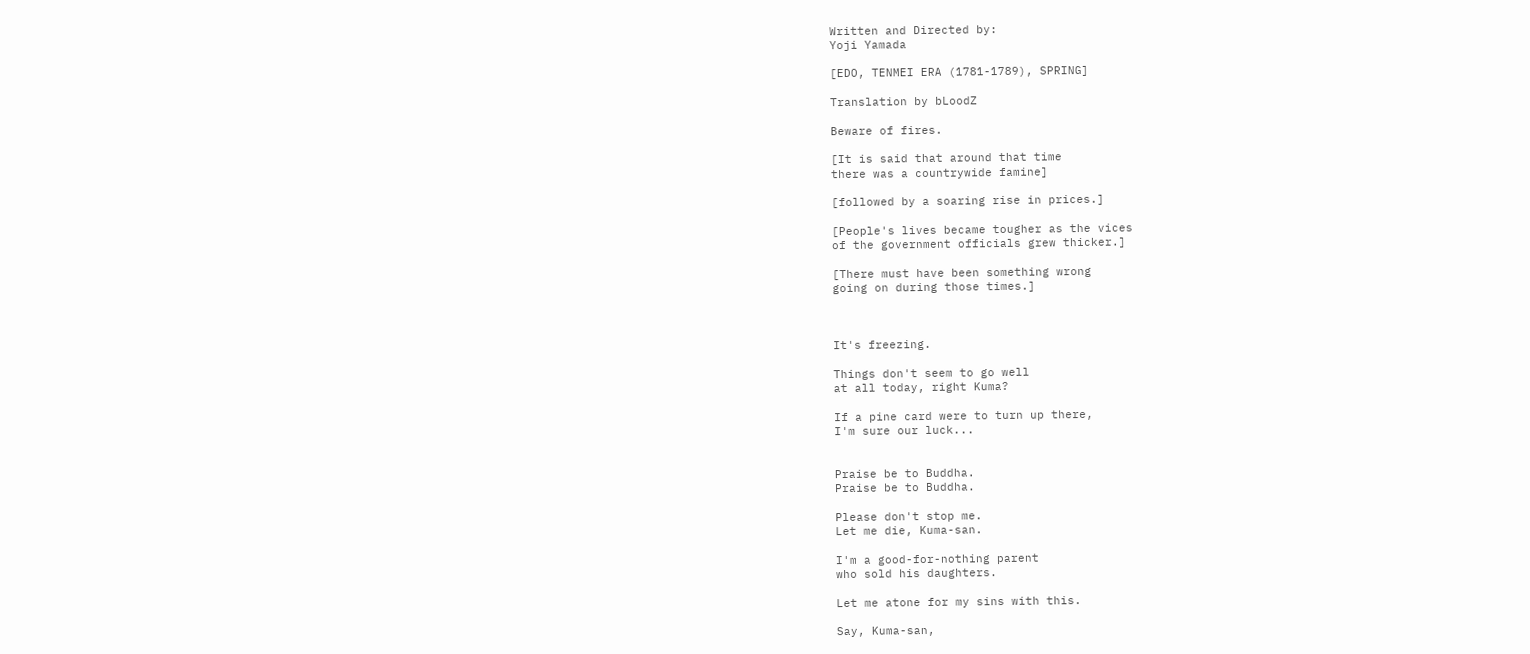Written and Directed by:
Yoji Yamada

[EDO, TENMEI ERA (1781-1789), SPRING]

Translation by bLoodZ

Beware of fires.

[It is said that around that time
there was a countrywide famine]

[followed by a soaring rise in prices.]

[People's lives became tougher as the vices
of the government officials grew thicker.]

[There must have been something wrong
going on during those times.]



It's freezing.

Things don't seem to go well
at all today, right Kuma?

If a pine card were to turn up there,
I'm sure our luck...


Praise be to Buddha.
Praise be to Buddha.

Please don't stop me.
Let me die, Kuma-san.

I'm a good-for-nothing parent
who sold his daughters.

Let me atone for my sins with this.

Say, Kuma-san,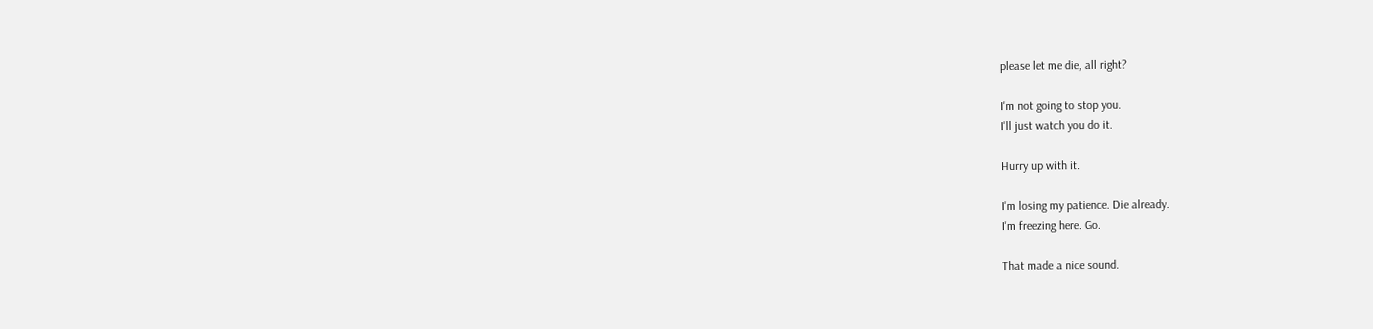please let me die, all right?

I'm not going to stop you.
I'll just watch you do it.

Hurry up with it.

I'm losing my patience. Die already.
I'm freezing here. Go.

That made a nice sound.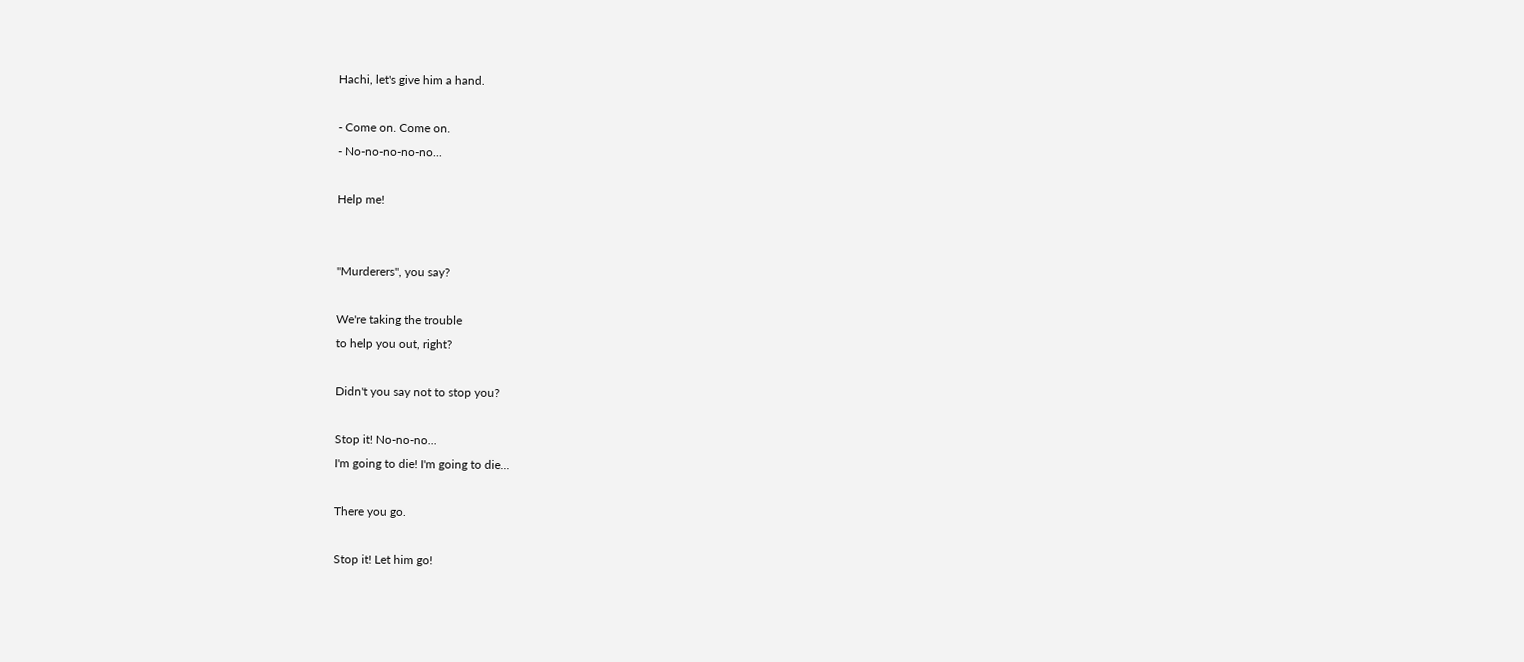Hachi, let's give him a hand.

- Come on. Come on.
- No-no-no-no-no...

Help me!


"Murderers", you say?

We're taking the trouble
to help you out, right?

Didn't you say not to stop you?

Stop it! No-no-no...
I'm going to die! I'm going to die...

There you go.

Stop it! Let him go!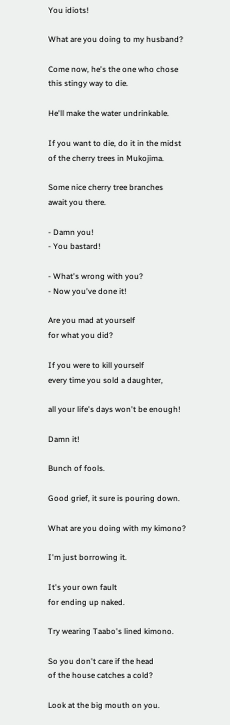You idiots!

What are you doing to my husband?

Come now, he's the one who chose
this stingy way to die.

He'll make the water undrinkable.

If you want to die, do it in the midst
of the cherry trees in Mukojima.

Some nice cherry tree branches
await you there.

- Damn you!
- You bastard!

- What's wrong with you?
- Now you've done it!

Are you mad at yourself
for what you did?

If you were to kill yourself
every time you sold a daughter,

all your life's days won't be enough!

Damn it!

Bunch of fools.

Good grief, it sure is pouring down.

What are you doing with my kimono?

I'm just borrowing it.

It's your own fault
for ending up naked.

Try wearing Taabo's lined kimono.

So you don't care if the head
of the house catches a cold?

Look at the big mouth on you.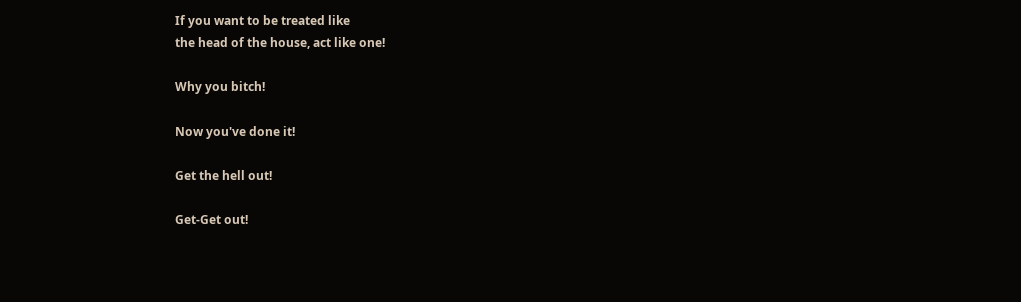If you want to be treated like
the head of the house, act like one!

Why you bitch!

Now you've done it!

Get the hell out!

Get-Get out!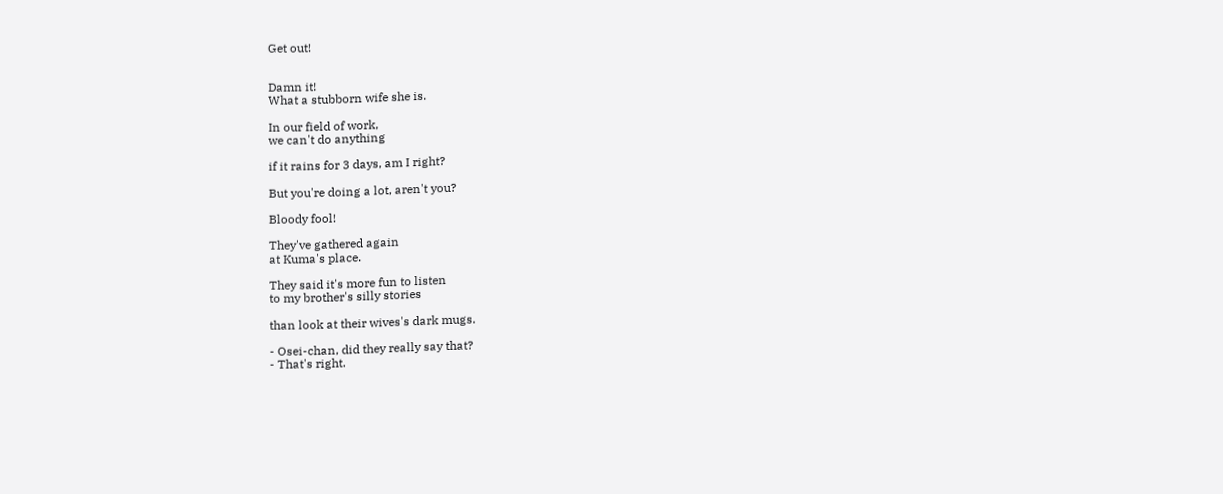Get out!


Damn it!
What a stubborn wife she is.

In our field of work,
we can't do anything

if it rains for 3 days, am I right?

But you're doing a lot, aren't you?

Bloody fool!

They've gathered again
at Kuma's place.

They said it's more fun to listen
to my brother's silly stories

than look at their wives's dark mugs.

- Osei-chan, did they really say that?
- That's right.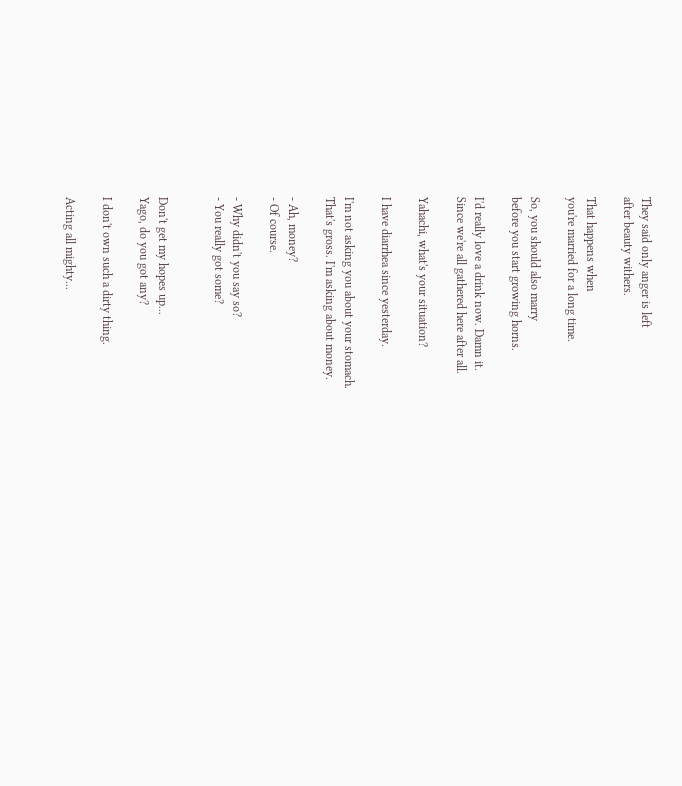They said only anger is left
after beauty withers.

That happens when
you're married for a long time.

So, you should also marry
before you start growing horns.

I'd really love a drink now. Damn it.
Since we're all gathered here after all.

Yahachi, what's your situation?

I have diarrhea since yesterday.

I'm not asking you about your stomach.
That's gross. I'm asking about money.

- Ah, money?
- Of course.

- Why didn't you say so?
- You really got some?


Don't get my hopes up...
Yago, do you got any?

I don't own such a dirty thing.

Acting all mighty...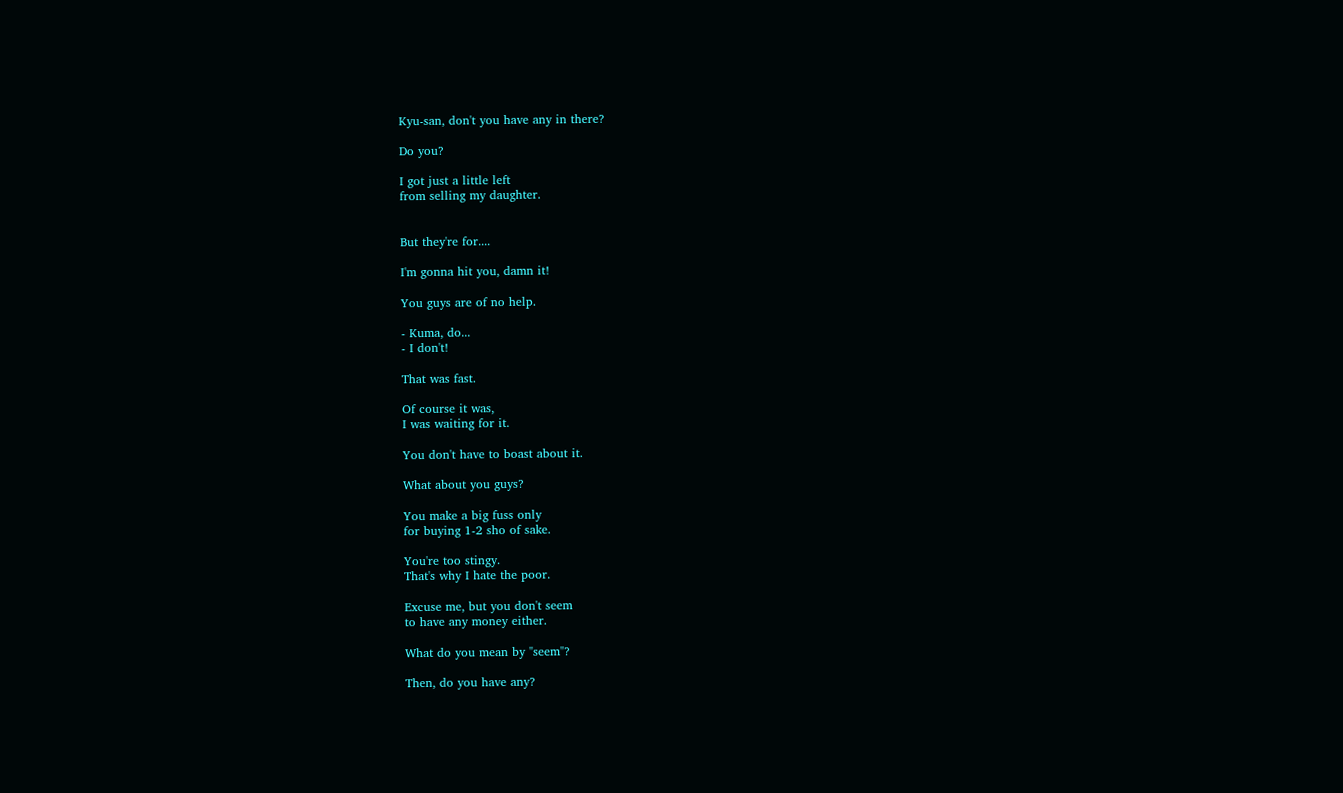Kyu-san, don't you have any in there?

Do you?

I got just a little left
from selling my daughter.


But they're for....

I'm gonna hit you, damn it!

You guys are of no help.

- Kuma, do...
- I don't!

That was fast.

Of course it was,
I was waiting for it.

You don't have to boast about it.

What about you guys?

You make a big fuss only
for buying 1-2 sho of sake.

You're too stingy.
That's why I hate the poor.

Excuse me, but you don't seem
to have any money either.

What do you mean by "seem"?

Then, do you have any?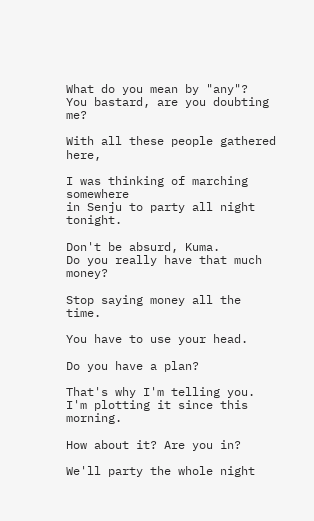What do you mean by "any"?
You bastard, are you doubting me?

With all these people gathered here,

I was thinking of marching somewhere
in Senju to party all night tonight.

Don't be absurd, Kuma.
Do you really have that much money?

Stop saying money all the time.

You have to use your head.

Do you have a plan?

That's why I'm telling you.
I'm plotting it since this morning.

How about it? Are you in?

We'll party the whole night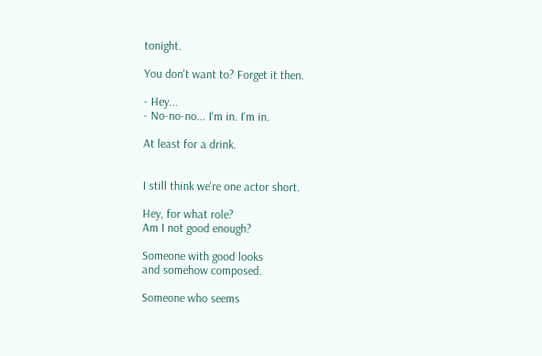tonight.

You don't want to? Forget it then.

- Hey...
- No-no-no... I'm in. I'm in.

At least for a drink.


I still think we're one actor short.

Hey, for what role?
Am I not good enough?

Someone with good looks
and somehow composed.

Someone who seems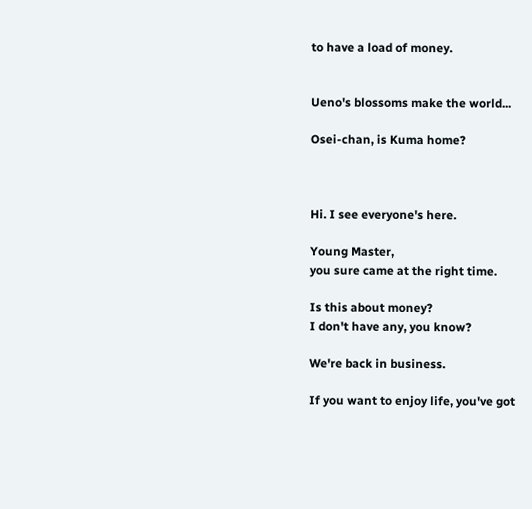to have a load of money.


Ueno's blossoms make the world...

Osei-chan, is Kuma home?



Hi. I see everyone's here.

Young Master,
you sure came at the right time.

Is this about money?
I don't have any, you know?

We're back in business.

If you want to enjoy life, you've got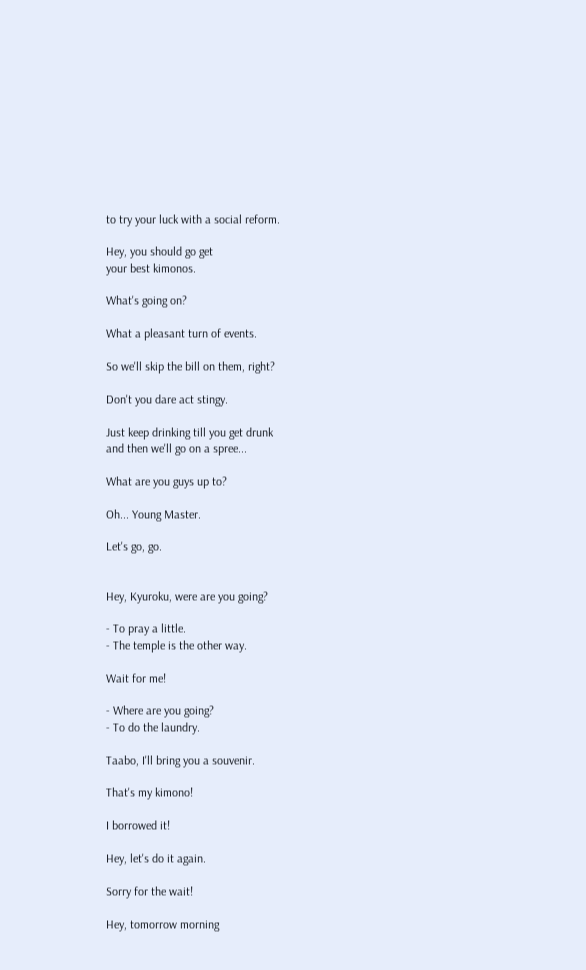to try your luck with a social reform.

Hey, you should go get
your best kimonos.

What's going on?

What a pleasant turn of events.

So we'll skip the bill on them, right?

Don't you dare act stingy.

Just keep drinking till you get drunk
and then we'll go on a spree...

What are you guys up to?

Oh... Young Master.

Let's go, go.


Hey, Kyuroku, were are you going?

- To pray a little.
- The temple is the other way.

Wait for me!

- Where are you going?
- To do the laundry.

Taabo, I'll bring you a souvenir.

That's my kimono!

I borrowed it!

Hey, let's do it again.

Sorry for the wait!

Hey, tomorrow morning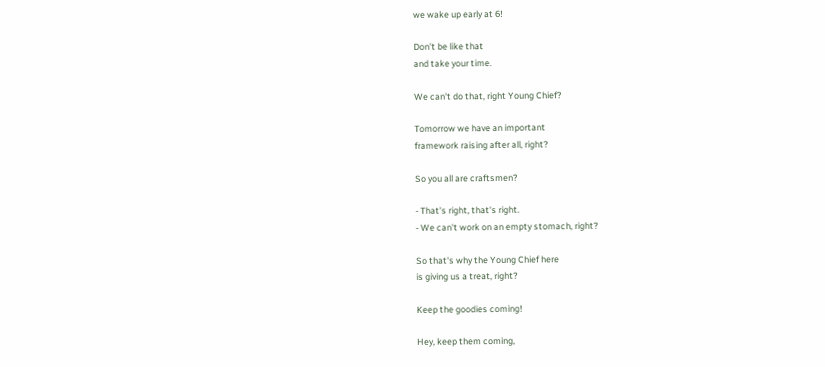we wake up early at 6!

Don't be like that
and take your time.

We can't do that, right Young Chief?

Tomorrow we have an important
framework raising after all, right?

So you all are craftsmen?

- That's right, that's right.
- We can't work on an empty stomach, right?

So that's why the Young Chief here
is giving us a treat, right?

Keep the goodies coming!

Hey, keep them coming,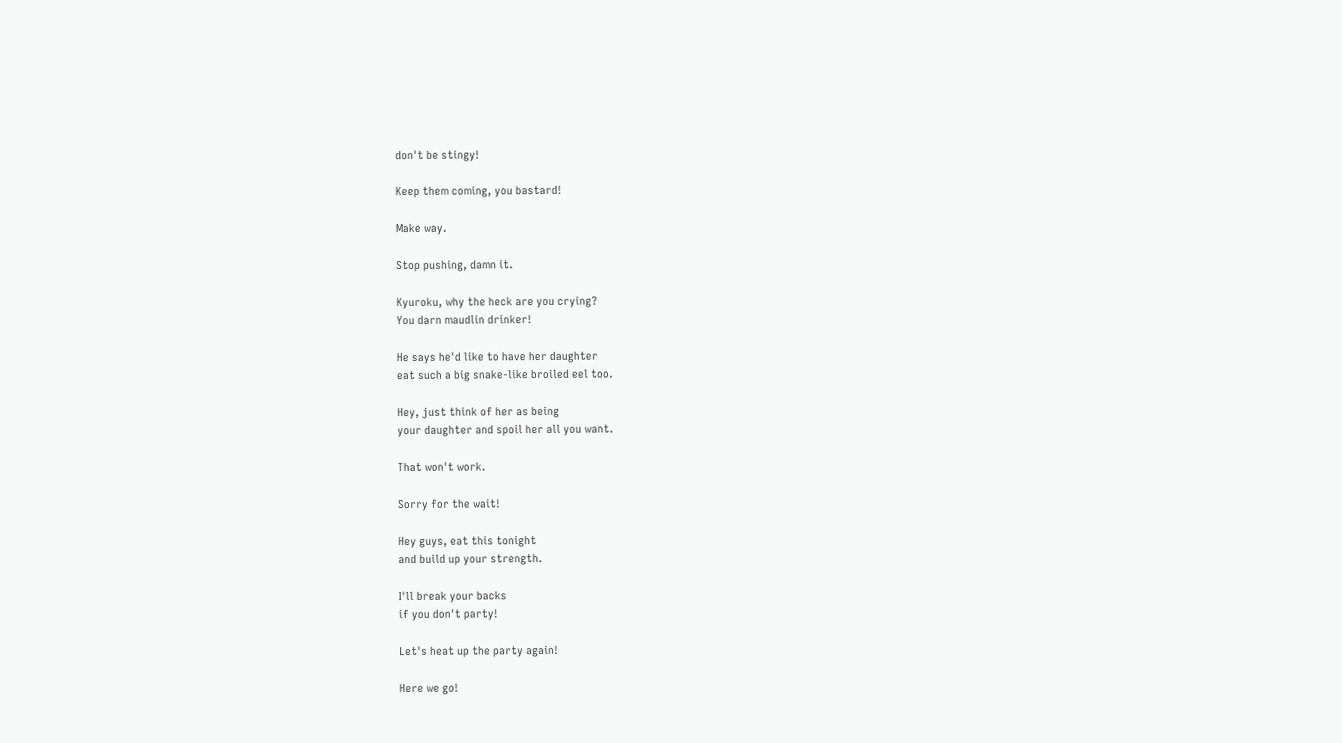don't be stingy!

Keep them coming, you bastard!

Make way.

Stop pushing, damn it.

Kyuroku, why the heck are you crying?
You darn maudlin drinker!

He says he'd like to have her daughter
eat such a big snake-like broiled eel too.

Hey, just think of her as being
your daughter and spoil her all you want.

That won't work.

Sorry for the wait!

Hey guys, eat this tonight
and build up your strength.

I'll break your backs
if you don't party!

Let's heat up the party again!

Here we go!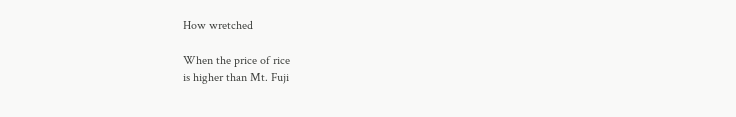How wretched

When the price of rice
is higher than Mt. Fuji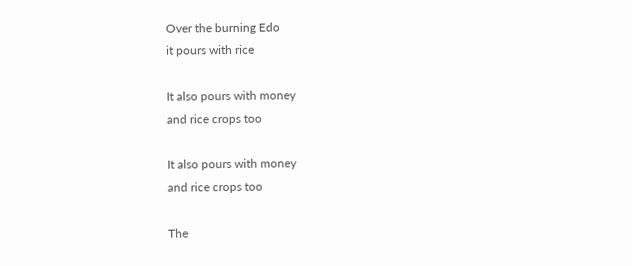Over the burning Edo
it pours with rice

It also pours with money
and rice crops too

It also pours with money
and rice crops too

The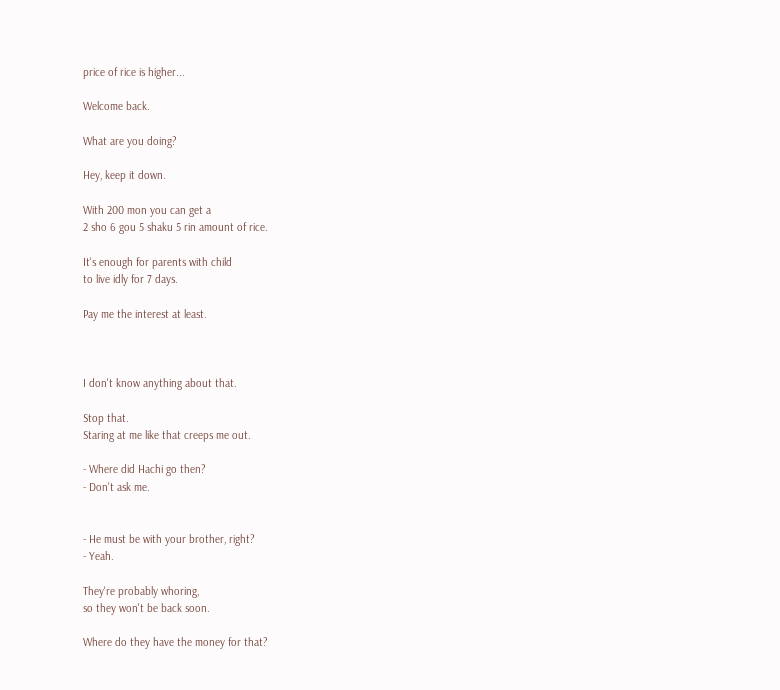price of rice is higher...

Welcome back.

What are you doing?

Hey, keep it down.

With 200 mon you can get a
2 sho 6 gou 5 shaku 5 rin amount of rice.

It's enough for parents with child
to live idly for 7 days.

Pay me the interest at least.



I don't know anything about that.

Stop that.
Staring at me like that creeps me out.

- Where did Hachi go then?
- Don't ask me.


- He must be with your brother, right?
- Yeah.

They're probably whoring,
so they won't be back soon.

Where do they have the money for that?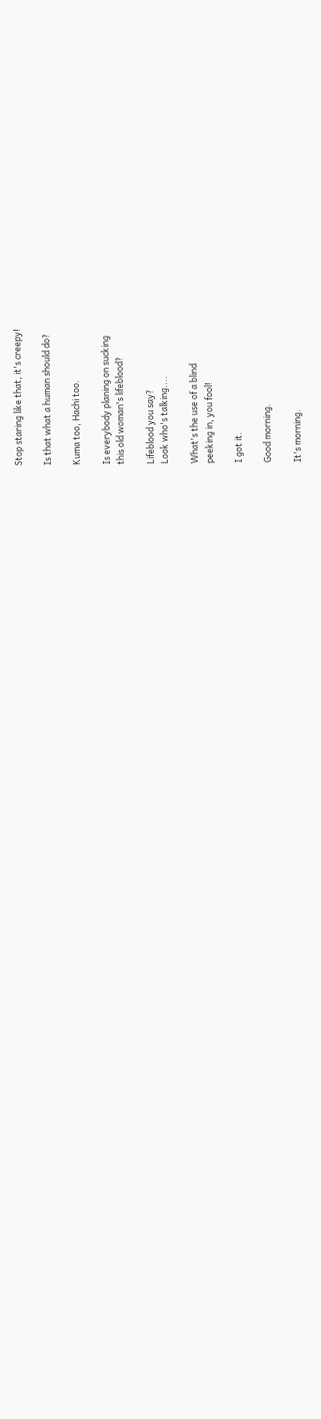Stop staring like that, it's creepy!

Is that what a human should do?

Kuma too, Hachi too.

Is everybody planing on sucking
this old woman's lifeblood?

Lifeblood you say?
Look who's talking....

What's the use of a blind
peeking in, you fool!

I got it.

Good morning.

It's morning.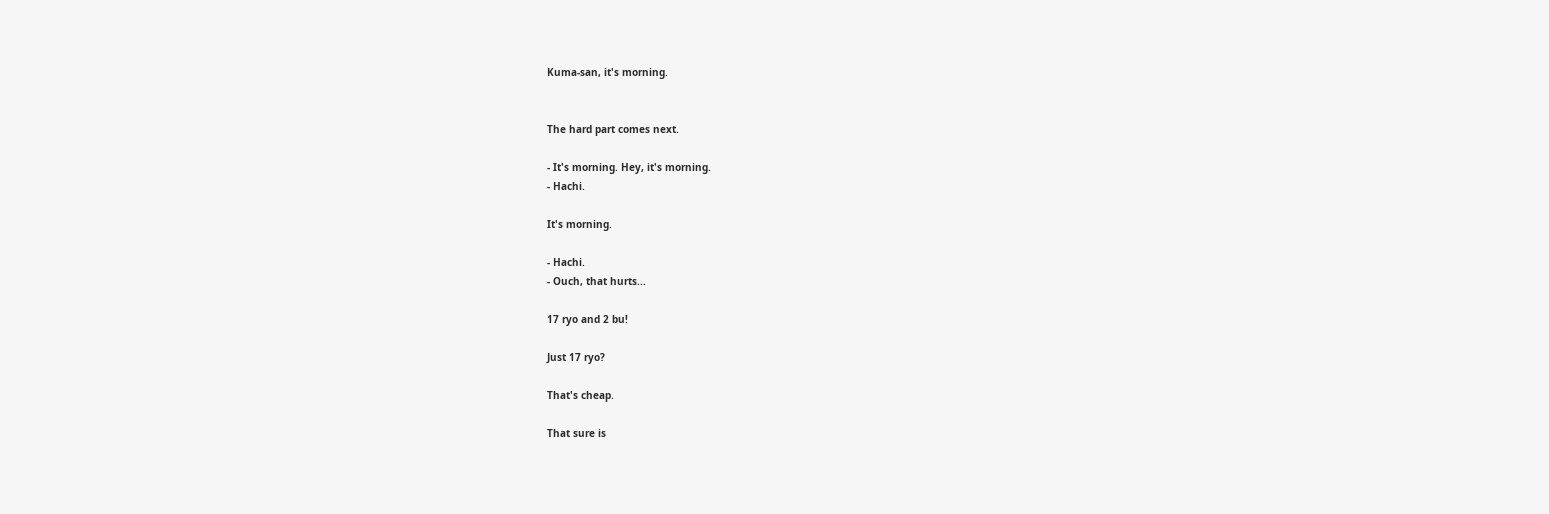Kuma-san, it's morning.


The hard part comes next.

- It's morning. Hey, it's morning.
- Hachi.

It's morning.

- Hachi.
- Ouch, that hurts...

17 ryo and 2 bu!

Just 17 ryo?

That's cheap.

That sure is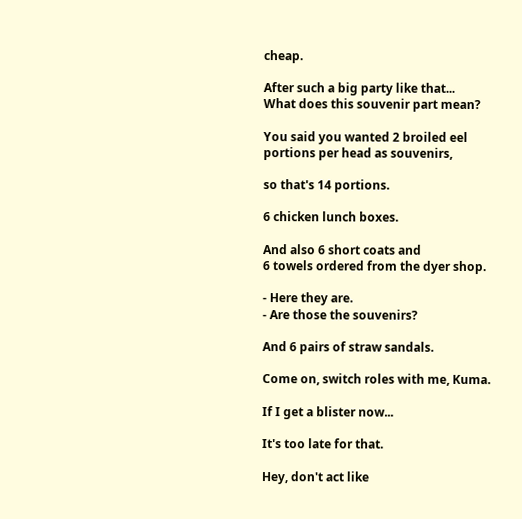cheap.

After such a big party like that...
What does this souvenir part mean?

You said you wanted 2 broiled eel
portions per head as souvenirs,

so that's 14 portions.

6 chicken lunch boxes.

And also 6 short coats and
6 towels ordered from the dyer shop.

- Here they are.
- Are those the souvenirs?

And 6 pairs of straw sandals.

Come on, switch roles with me, Kuma.

If I get a blister now...

It's too late for that.

Hey, don't act like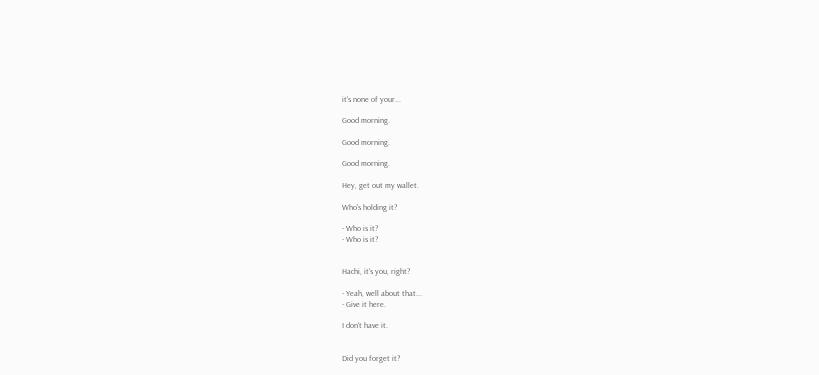it's none of your...

Good morning.

Good morning.

Good morning.

Hey, get out my wallet.

Who's holding it?

- Who is it?
- Who is it?


Hachi, it's you, right?

- Yeah, well about that...
- Give it here.

I don't have it.


Did you forget it?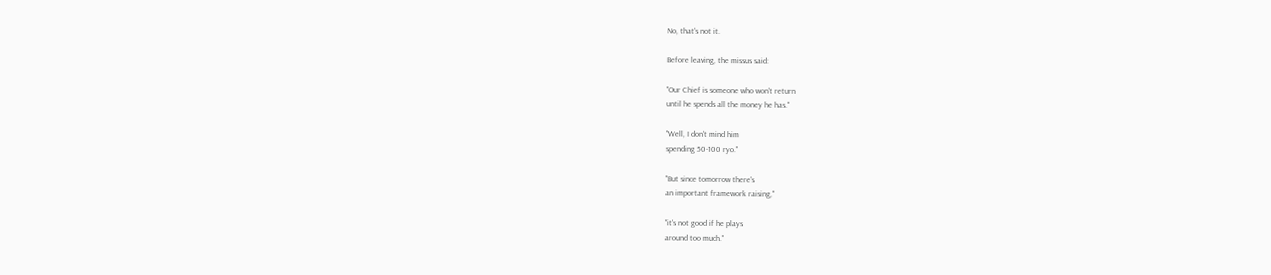No, that's not it.

Before leaving, the missus said:

"Our Chief is someone who won't return
until he spends all the money he has."

"Well, I don't mind him
spending 50-100 ryo."

"But since tomorrow there's
an important framework raising,"

"it's not good if he plays
around too much."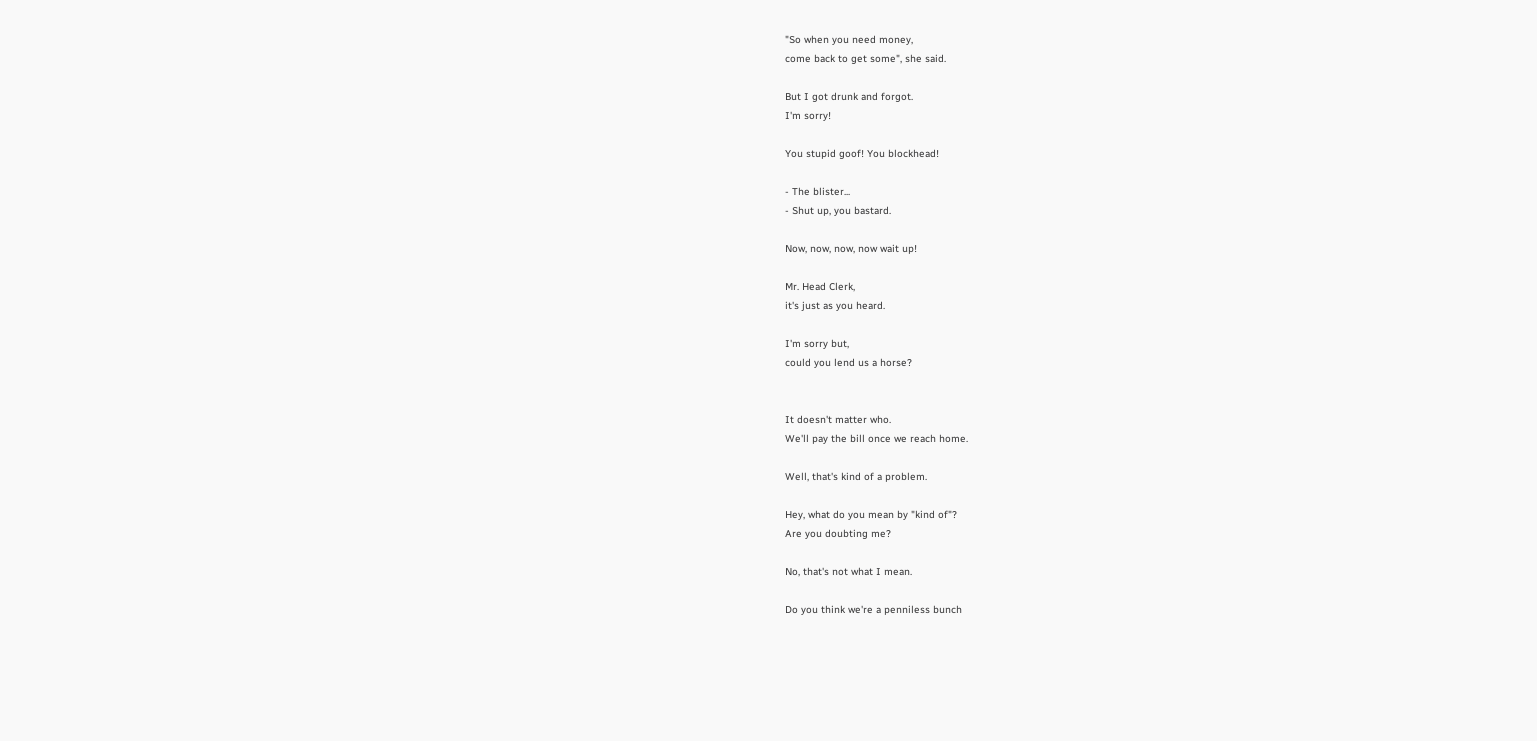"So when you need money,
come back to get some", she said.

But I got drunk and forgot.
I'm sorry!

You stupid goof! You blockhead!

- The blister...
- Shut up, you bastard.

Now, now, now, now wait up!

Mr. Head Clerk,
it's just as you heard.

I'm sorry but,
could you lend us a horse?


It doesn't matter who.
We'll pay the bill once we reach home.

Well, that's kind of a problem.

Hey, what do you mean by "kind of"?
Are you doubting me?

No, that's not what I mean.

Do you think we're a penniless bunch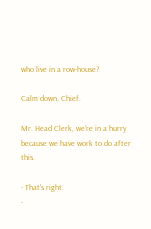who live in a row-house?

Calm down, Chief.

Mr. Head Clerk, we're in a hurry
because we have work to do after this.

- That's right.
-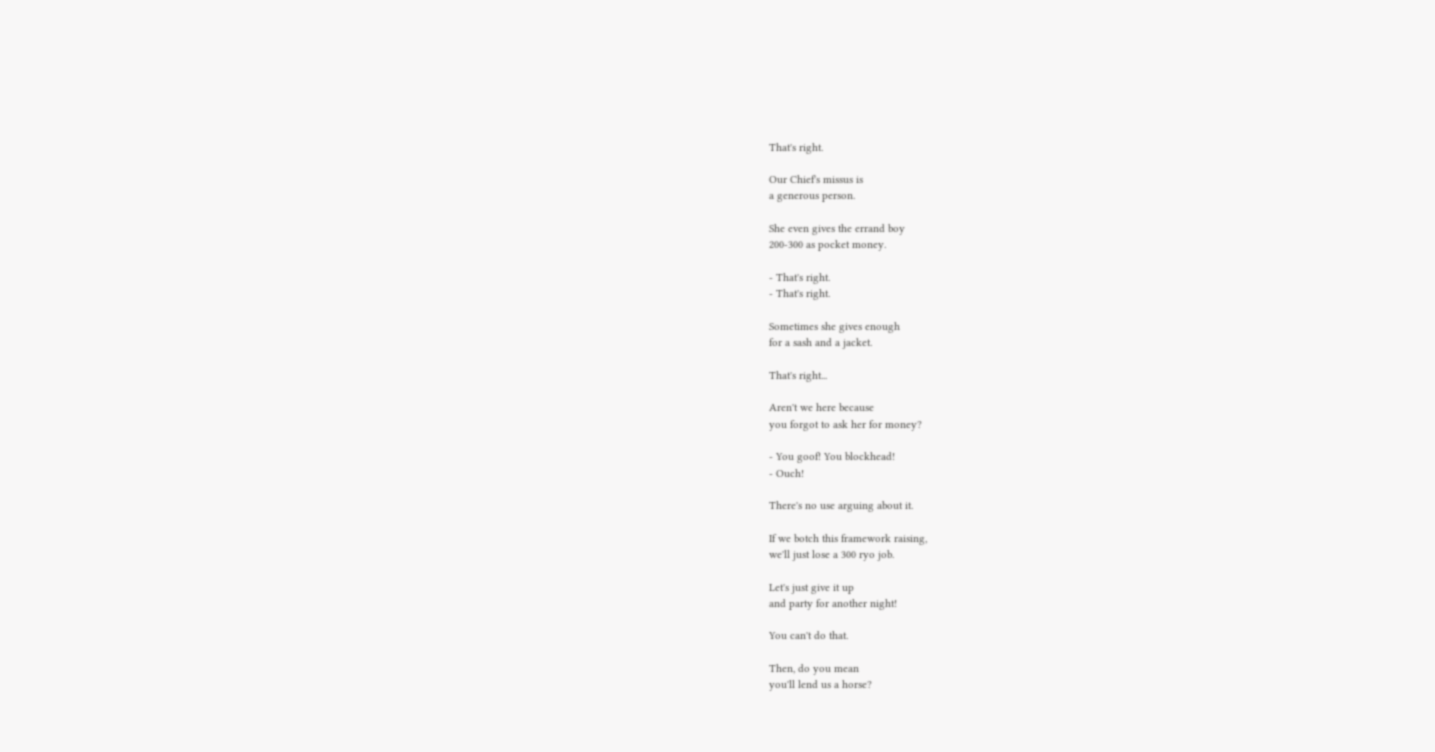That's right.

Our Chief's missus is
a generous person.

She even gives the errand boy
200-300 as pocket money.

- That's right.
- That's right.

Sometimes she gives enough
for a sash and a jacket.

That's right...

Aren't we here because
you forgot to ask her for money?

- You goof! You blockhead!
- Ouch!

There's no use arguing about it.

If we botch this framework raising,
we'll just lose a 300 ryo job.

Let's just give it up
and party for another night!

You can't do that.

Then, do you mean
you'll lend us a horse?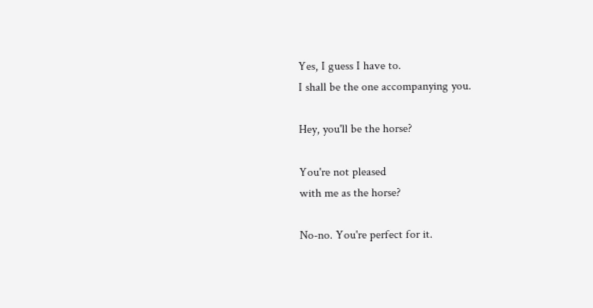Yes, I guess I have to.
I shall be the one accompanying you.

Hey, you'll be the horse?

You're not pleased
with me as the horse?

No-no. You're perfect for it.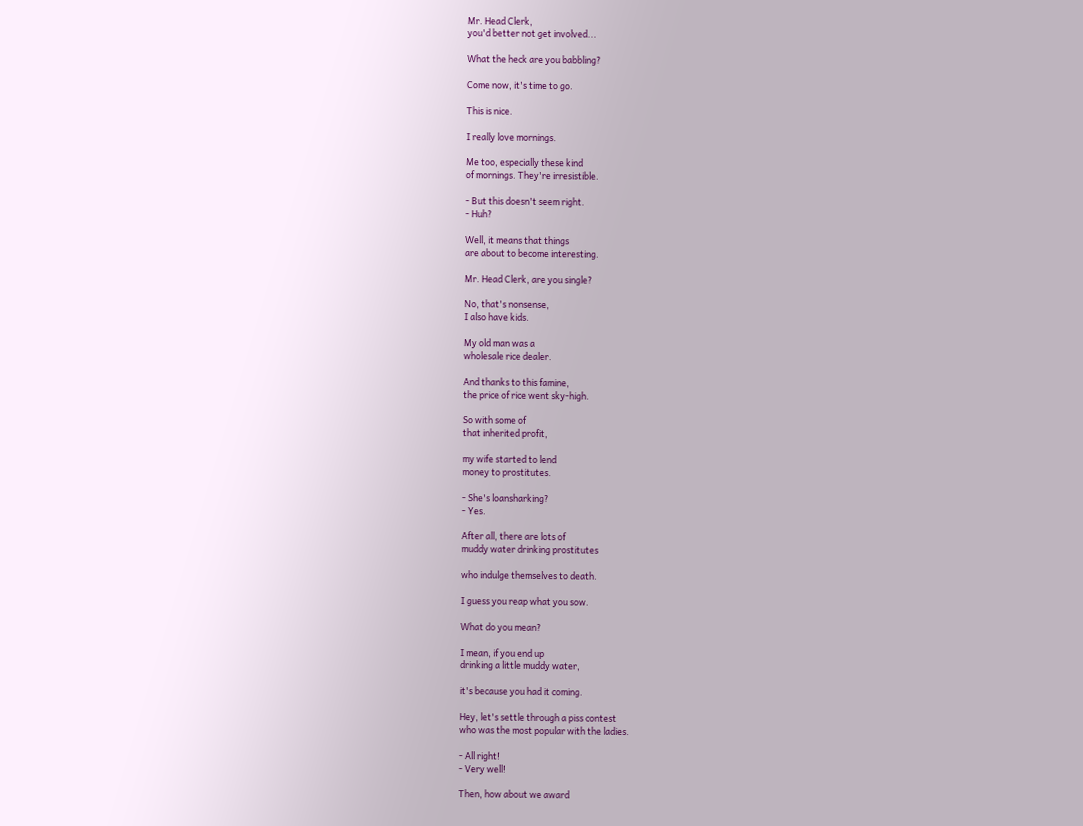Mr. Head Clerk,
you'd better not get involved...

What the heck are you babbling?

Come now, it's time to go.

This is nice.

I really love mornings.

Me too, especially these kind
of mornings. They're irresistible.

- But this doesn't seem right.
- Huh?

Well, it means that things
are about to become interesting.

Mr. Head Clerk, are you single?

No, that's nonsense,
I also have kids.

My old man was a
wholesale rice dealer.

And thanks to this famine,
the price of rice went sky-high.

So with some of
that inherited profit,

my wife started to lend
money to prostitutes.

- She's loansharking?
- Yes.

After all, there are lots of
muddy water drinking prostitutes

who indulge themselves to death.

I guess you reap what you sow.

What do you mean?

I mean, if you end up
drinking a little muddy water,

it's because you had it coming.

Hey, let's settle through a piss contest
who was the most popular with the ladies.

- All right!
- Very well!

Then, how about we award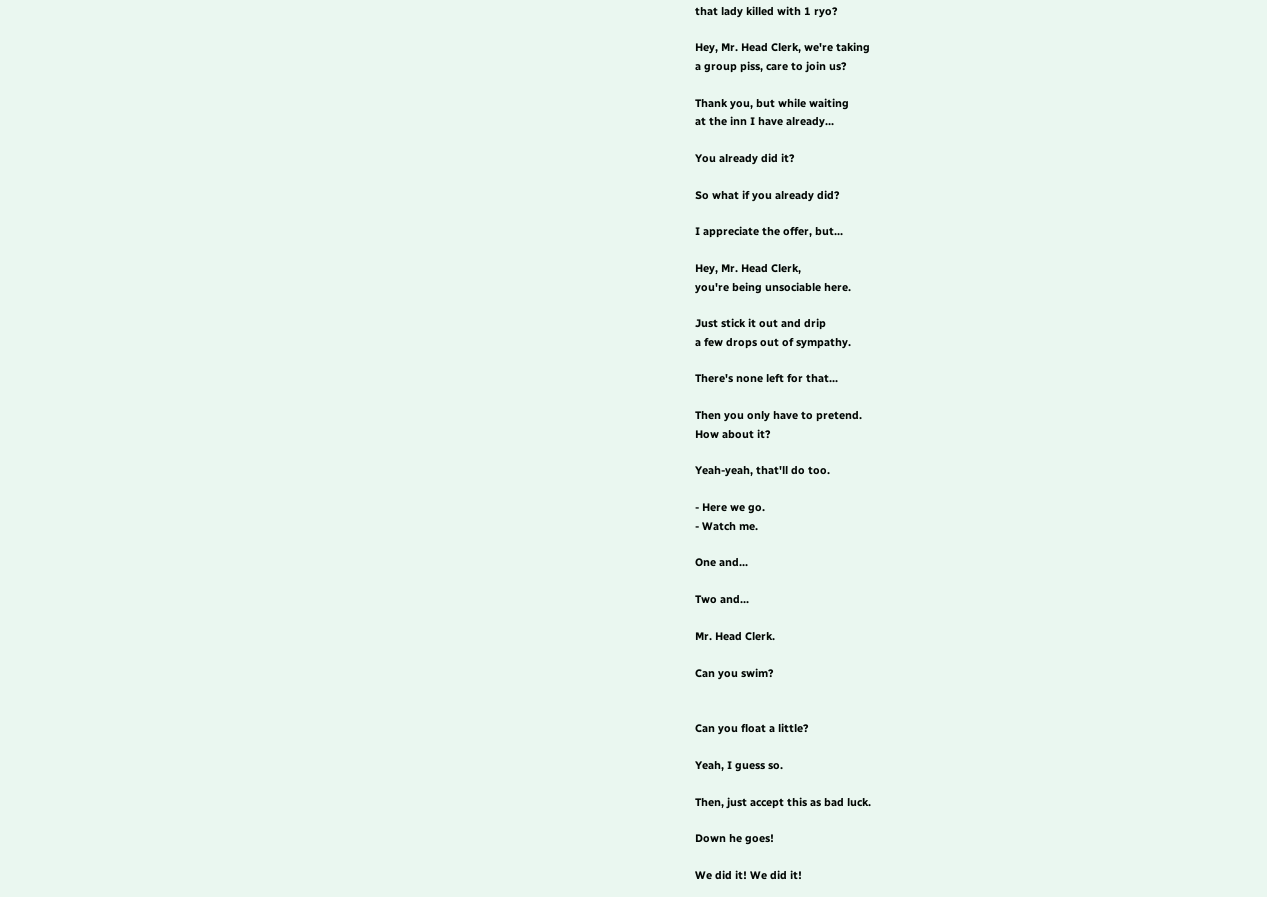that lady killed with 1 ryo?

Hey, Mr. Head Clerk, we're taking
a group piss, care to join us?

Thank you, but while waiting
at the inn I have already...

You already did it?

So what if you already did?

I appreciate the offer, but...

Hey, Mr. Head Clerk,
you're being unsociable here.

Just stick it out and drip
a few drops out of sympathy.

There's none left for that...

Then you only have to pretend.
How about it?

Yeah-yeah, that'll do too.

- Here we go.
- Watch me.

One and...

Two and...

Mr. Head Clerk.

Can you swim?


Can you float a little?

Yeah, I guess so.

Then, just accept this as bad luck.

Down he goes!

We did it! We did it!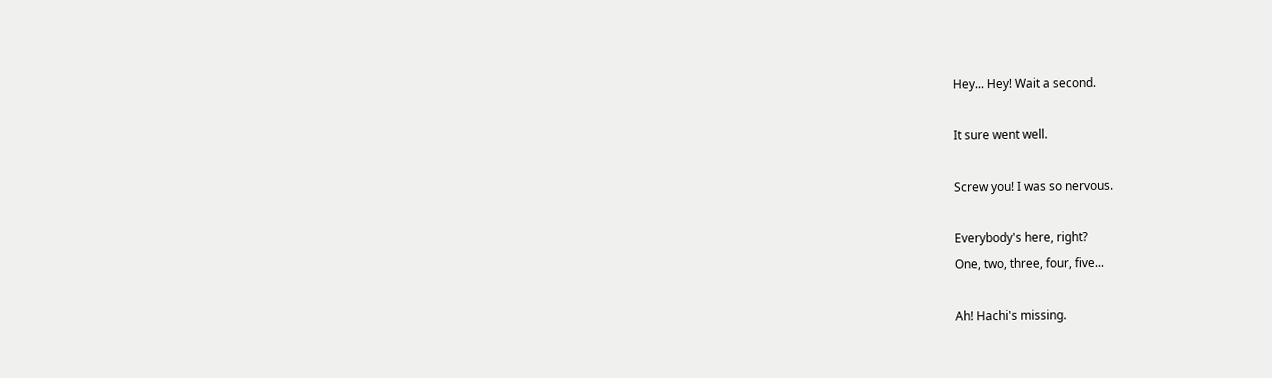Hey... Hey! Wait a second.

It sure went well.

Screw you! I was so nervous.

Everybody's here, right?
One, two, three, four, five...

Ah! Hachi's missing.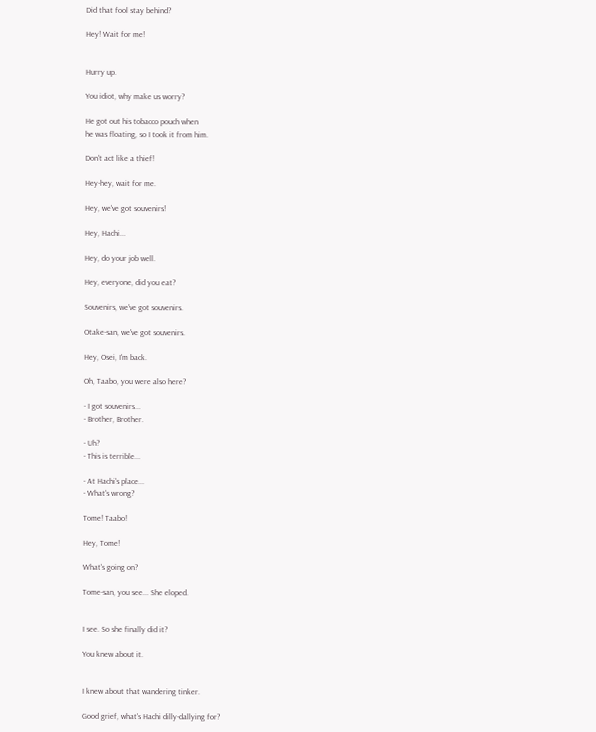Did that fool stay behind?

Hey! Wait for me!


Hurry up.

You idiot, why make us worry?

He got out his tobacco pouch when
he was floating, so I took it from him.

Don't act like a thief!

Hey-hey, wait for me.

Hey, we've got souvenirs!

Hey, Hachi...

Hey, do your job well.

Hey, everyone, did you eat?

Souvenirs, we've got souvenirs.

Otake-san, we've got souvenirs.

Hey, Osei, I'm back.

Oh, Taabo, you were also here?

- I got souvenirs...
- Brother, Brother.

- Uh?
- This is terrible...

- At Hachi's place...
- What's wrong?

Tome! Taabo!

Hey, Tome!

What's going on?

Tome-san, you see... She eloped.


I see. So she finally did it?

You knew about it.


I knew about that wandering tinker.

Good grief, what's Hachi dilly-dallying for?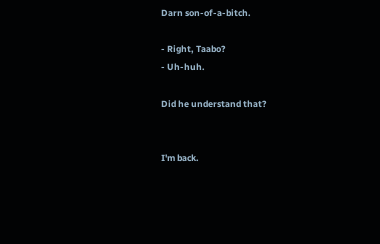Darn son-of-a-bitch.

- Right, Taabo?
- Uh-huh.

Did he understand that?


I'm back.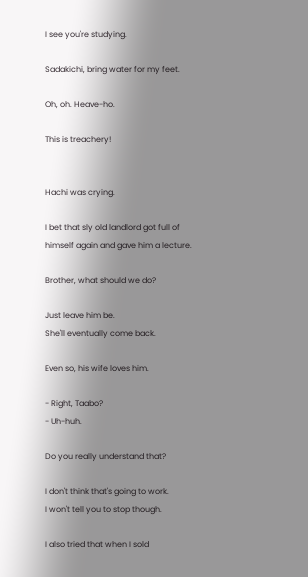I see you're studying.

Sadakichi, bring water for my feet.

Oh, oh. Heave-ho.

This is treachery!


Hachi was crying.

I bet that sly old landlord got full of
himself again and gave him a lecture.

Brother, what should we do?

Just leave him be.
She'll eventually come back.

Even so, his wife loves him.

- Right, Taabo?
- Uh-huh.

Do you really understand that?

I don't think that's going to work.
I won't tell you to stop though.

I also tried that when I sold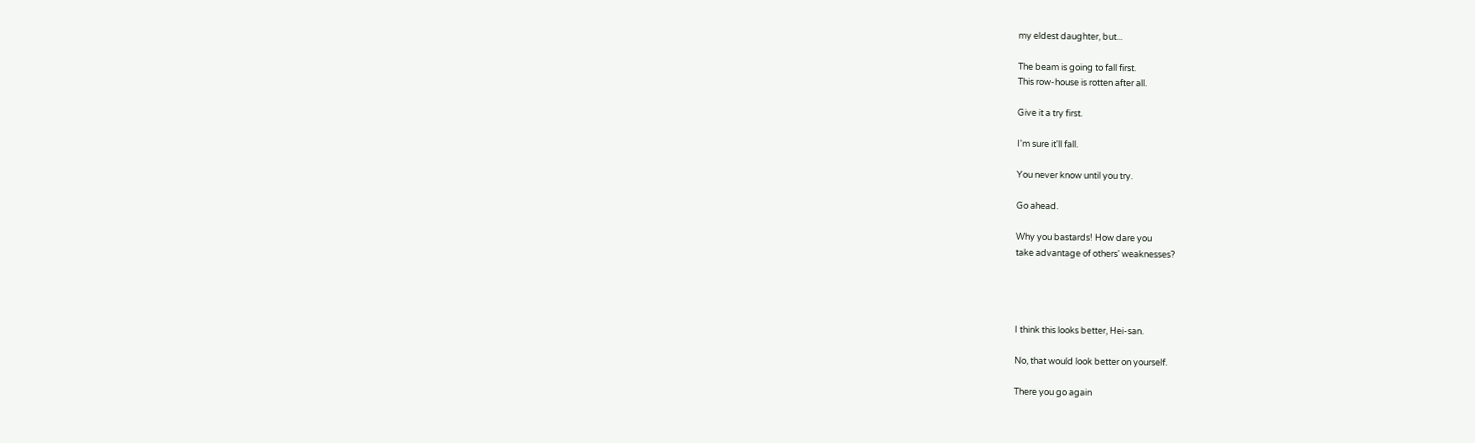my eldest daughter, but...

The beam is going to fall first.
This row-house is rotten after all.

Give it a try first.

I'm sure it'll fall.

You never know until you try.

Go ahead.

Why you bastards! How dare you
take advantage of others' weaknesses?




I think this looks better, Hei-san.

No, that would look better on yourself.

There you go again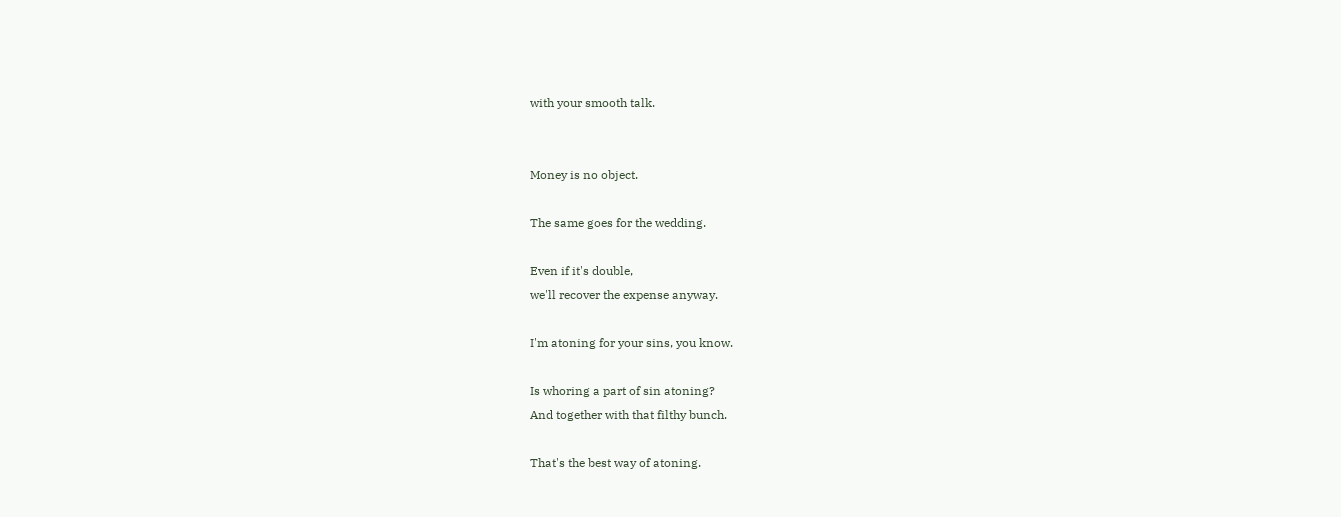with your smooth talk.


Money is no object.

The same goes for the wedding.

Even if it's double,
we'll recover the expense anyway.

I'm atoning for your sins, you know.

Is whoring a part of sin atoning?
And together with that filthy bunch.

That's the best way of atoning.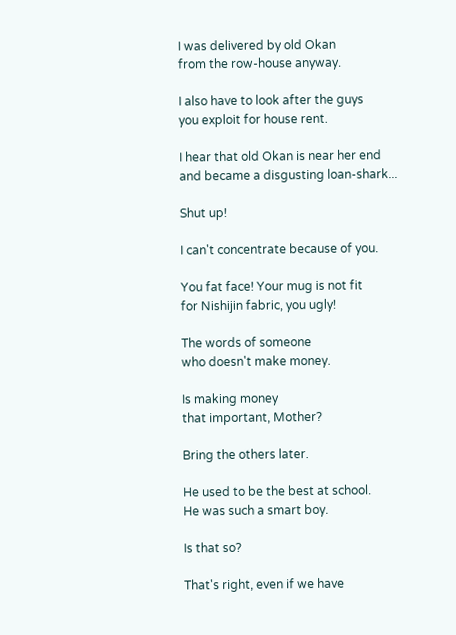I was delivered by old Okan
from the row-house anyway.

I also have to look after the guys
you exploit for house rent.

I hear that old Okan is near her end
and became a disgusting loan-shark...

Shut up!

I can't concentrate because of you.

You fat face! Your mug is not fit
for Nishijin fabric, you ugly!

The words of someone
who doesn't make money.

Is making money
that important, Mother?

Bring the others later.

He used to be the best at school.
He was such a smart boy.

Is that so?

That's right, even if we have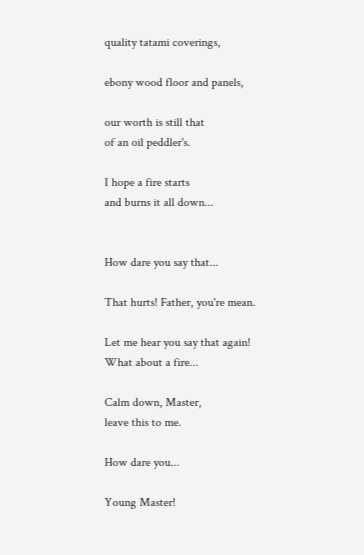quality tatami coverings,

ebony wood floor and panels,

our worth is still that
of an oil peddler's.

I hope a fire starts
and burns it all down...


How dare you say that...

That hurts! Father, you're mean.

Let me hear you say that again!
What about a fire...

Calm down, Master,
leave this to me.

How dare you...

Young Master!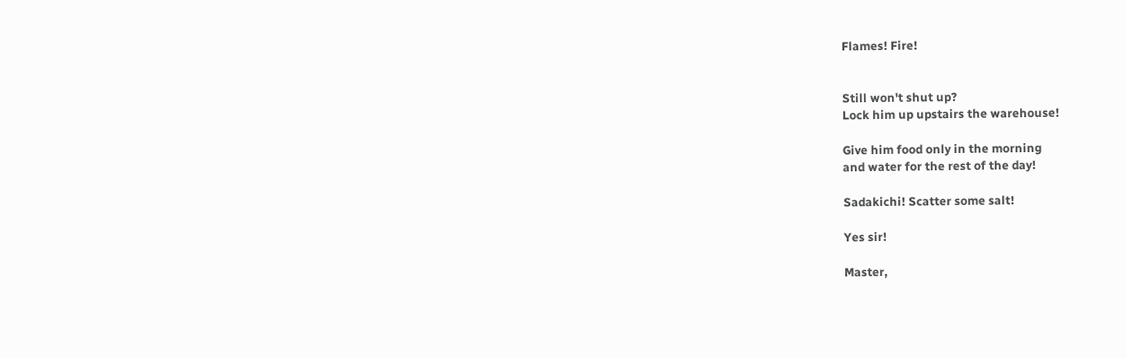Flames! Fire!


Still won't shut up?
Lock him up upstairs the warehouse!

Give him food only in the morning
and water for the rest of the day!

Sadakichi! Scatter some salt!

Yes sir!

Master,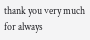thank you very much for always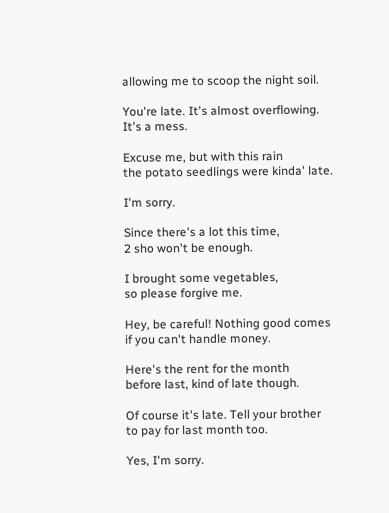allowing me to scoop the night soil.

You're late. It's almost overflowing.
It's a mess.

Excuse me, but with this rain
the potato seedlings were kinda' late.

I'm sorry.

Since there's a lot this time,
2 sho won't be enough.

I brought some vegetables,
so please forgive me.

Hey, be careful! Nothing good comes
if you can't handle money.

Here's the rent for the month
before last, kind of late though.

Of course it's late. Tell your brother
to pay for last month too.

Yes, I'm sorry.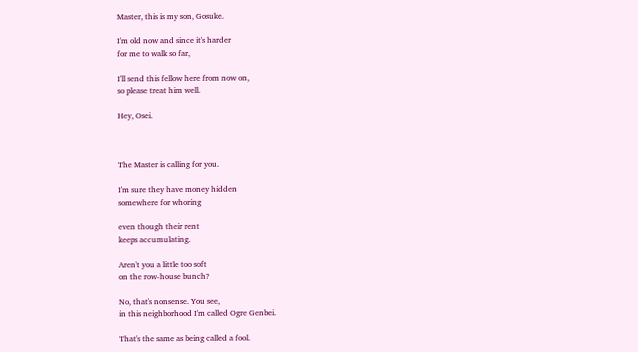Master, this is my son, Gosuke.

I'm old now and since it's harder
for me to walk so far,

I'll send this fellow here from now on,
so please treat him well.

Hey, Osei.



The Master is calling for you.

I'm sure they have money hidden
somewhere for whoring

even though their rent
keeps accumulating.

Aren't you a little too soft
on the row-house bunch?

No, that's nonsense. You see,
in this neighborhood I'm called Ogre Genbei.

That's the same as being called a fool.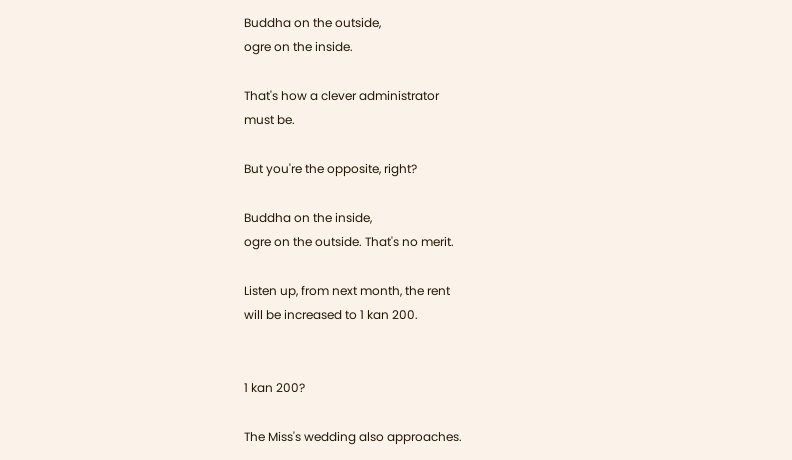Buddha on the outside,
ogre on the inside.

That's how a clever administrator
must be.

But you're the opposite, right?

Buddha on the inside,
ogre on the outside. That's no merit.

Listen up, from next month, the rent
will be increased to 1 kan 200.


1 kan 200?

The Miss's wedding also approaches.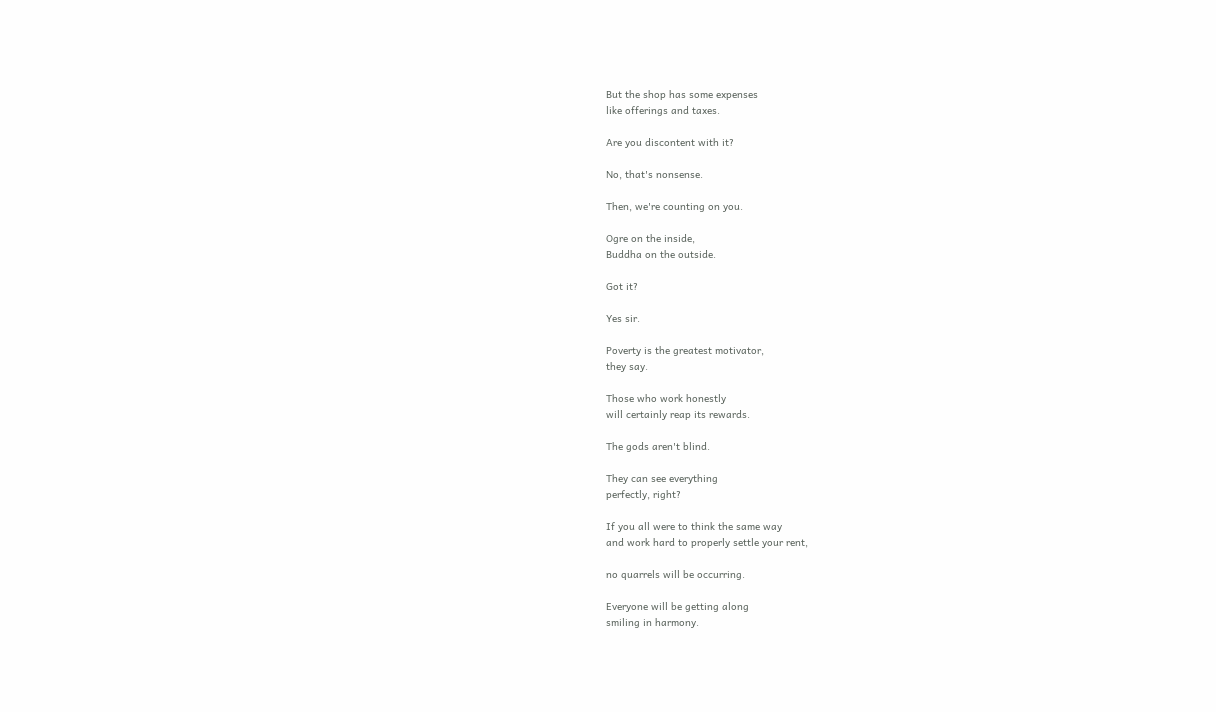But the shop has some expenses
like offerings and taxes.

Are you discontent with it?

No, that's nonsense.

Then, we're counting on you.

Ogre on the inside,
Buddha on the outside.

Got it?

Yes sir.

Poverty is the greatest motivator,
they say.

Those who work honestly
will certainly reap its rewards.

The gods aren't blind.

They can see everything
perfectly, right?

If you all were to think the same way
and work hard to properly settle your rent,

no quarrels will be occurring.

Everyone will be getting along
smiling in harmony.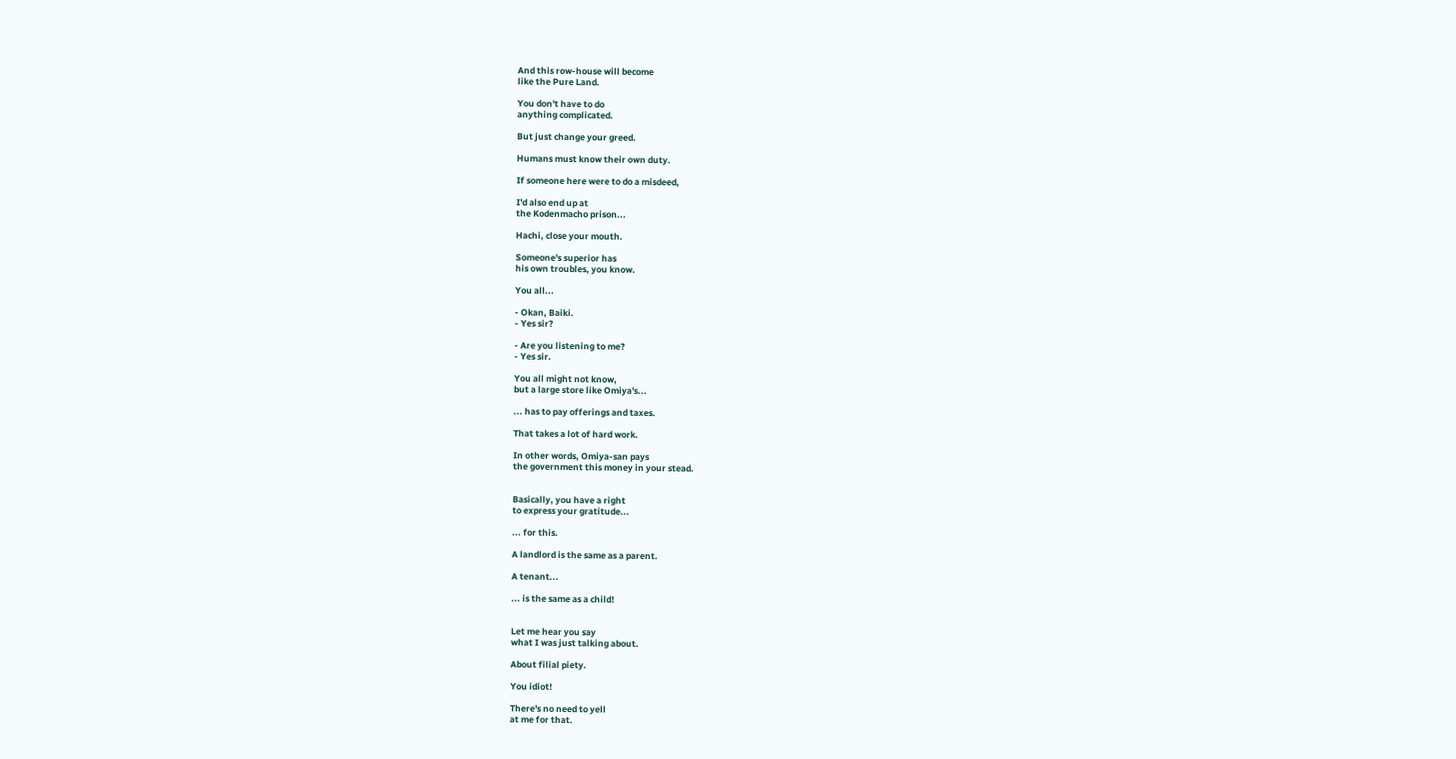And this row-house will become
like the Pure Land.

You don't have to do
anything complicated.

But just change your greed.

Humans must know their own duty.

If someone here were to do a misdeed,

I'd also end up at
the Kodenmacho prison...

Hachi, close your mouth.

Someone's superior has
his own troubles, you know.

You all...

- Okan, Baiki.
- Yes sir?

- Are you listening to me?
- Yes sir.

You all might not know,
but a large store like Omiya's...

... has to pay offerings and taxes.

That takes a lot of hard work.

In other words, Omiya-san pays
the government this money in your stead.


Basically, you have a right
to express your gratitude...

... for this.

A landlord is the same as a parent.

A tenant...

... is the same as a child!


Let me hear you say
what I was just talking about.

About filial piety.

You idiot!

There's no need to yell
at me for that.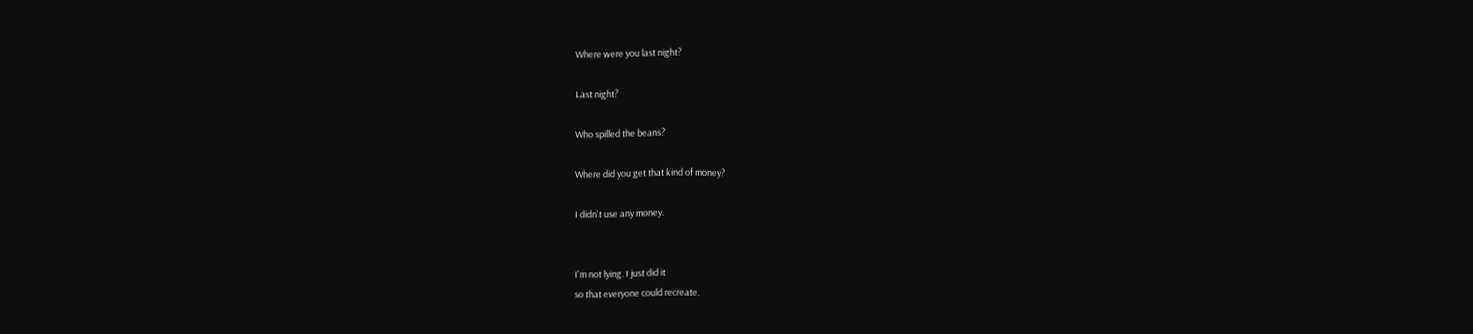Where were you last night?

Last night?

Who spilled the beans?

Where did you get that kind of money?

I didn't use any money.


I'm not lying. I just did it
so that everyone could recreate.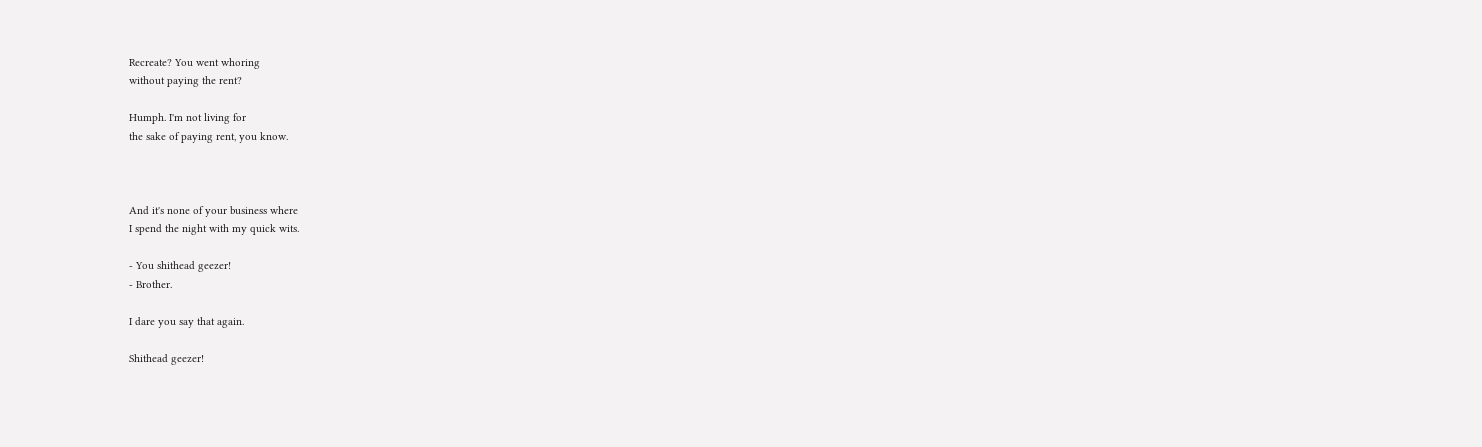Recreate? You went whoring
without paying the rent?

Humph. I'm not living for
the sake of paying rent, you know.



And it's none of your business where
I spend the night with my quick wits.

- You shithead geezer!
- Brother.

I dare you say that again.

Shithead geezer!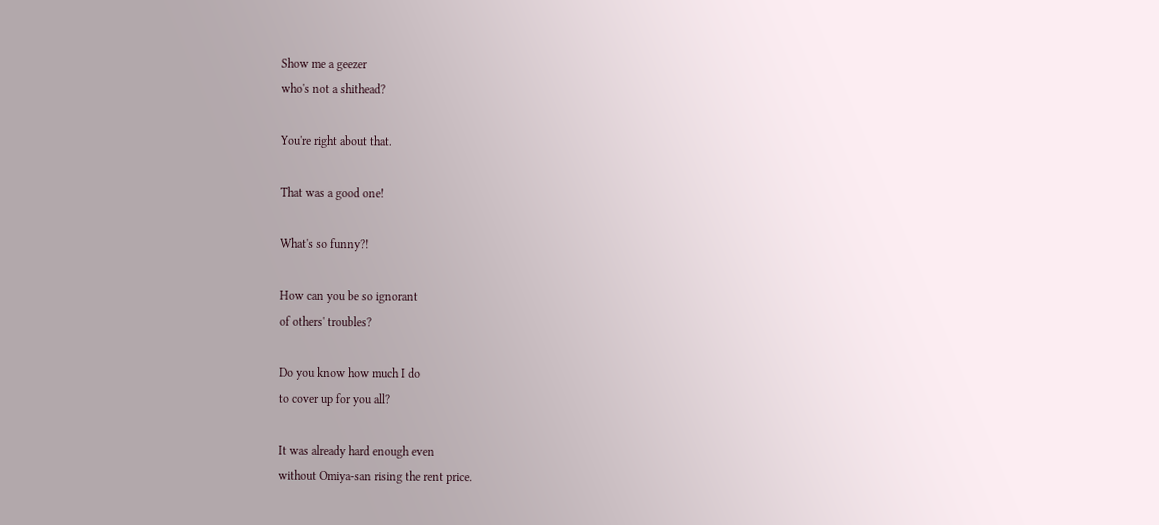Show me a geezer
who's not a shithead?

You're right about that.

That was a good one!

What's so funny?!

How can you be so ignorant
of others' troubles?

Do you know how much I do
to cover up for you all?

It was already hard enough even
without Omiya-san rising the rent price.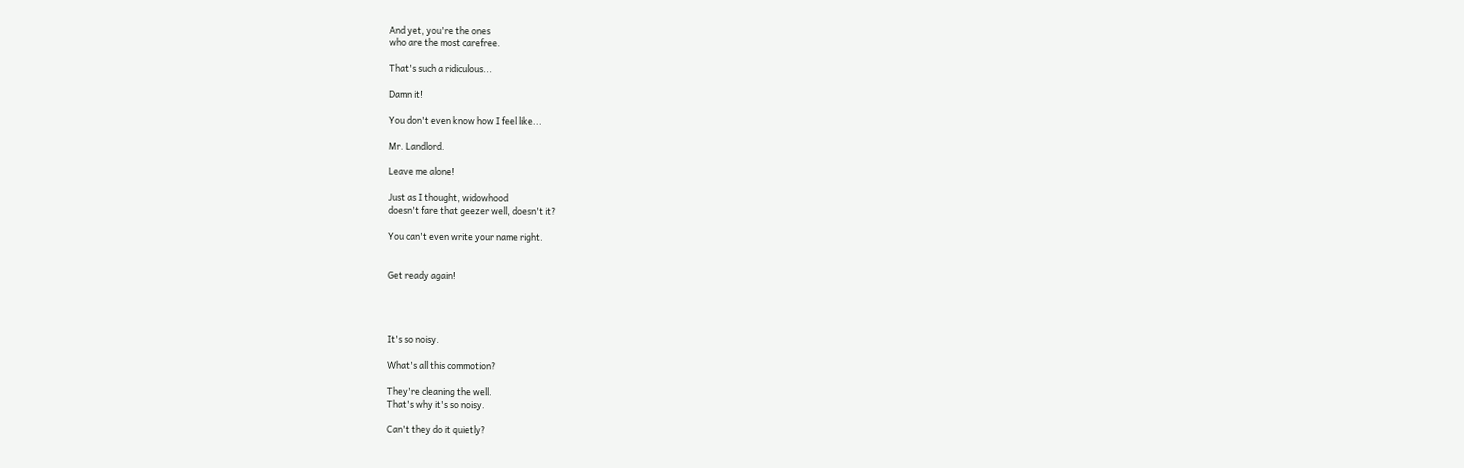And yet, you're the ones
who are the most carefree.

That's such a ridiculous...

Damn it!

You don't even know how I feel like...

Mr. Landlord.

Leave me alone!

Just as I thought, widowhood
doesn't fare that geezer well, doesn't it?

You can't even write your name right.


Get ready again!




It's so noisy.

What's all this commotion?

They're cleaning the well.
That's why it's so noisy.

Can't they do it quietly?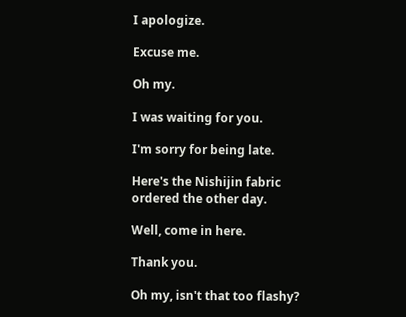I apologize.

Excuse me.

Oh my.

I was waiting for you.

I'm sorry for being late.

Here's the Nishijin fabric
ordered the other day.

Well, come in here.

Thank you.

Oh my, isn't that too flashy?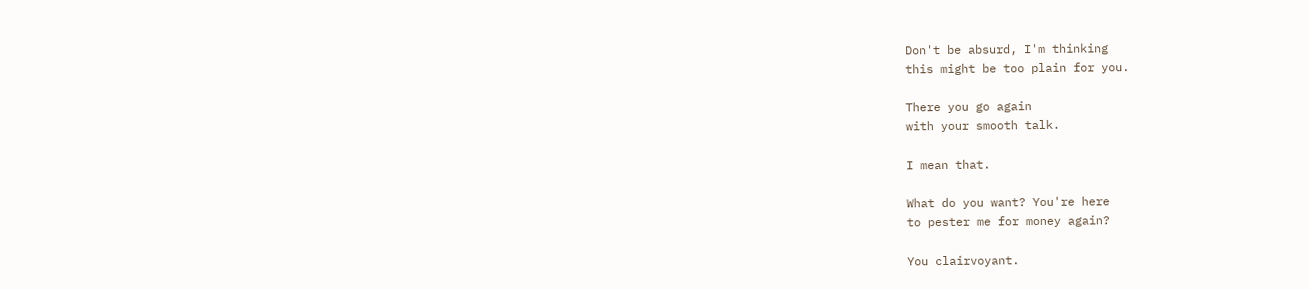Don't be absurd, I'm thinking
this might be too plain for you.

There you go again
with your smooth talk.

I mean that.

What do you want? You're here
to pester me for money again?

You clairvoyant.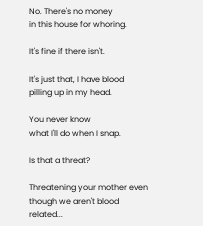No. There's no money
in this house for whoring.

It's fine if there isn't.

It's just that, I have blood
pilling up in my head.

You never know
what I'll do when I snap.

Is that a threat?

Threatening your mother even
though we aren't blood related...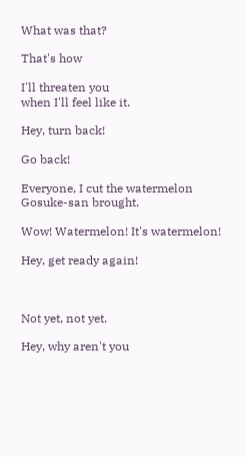What was that?

That's how

I'll threaten you
when I'll feel like it.

Hey, turn back!

Go back!

Everyone, I cut the watermelon
Gosuke-san brought.

Wow! Watermelon! It's watermelon!

Hey, get ready again!



Not yet, not yet.

Hey, why aren't you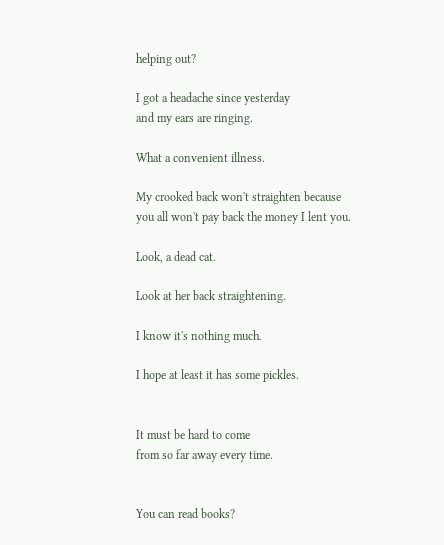helping out?

I got a headache since yesterday
and my ears are ringing.

What a convenient illness.

My crooked back won't straighten because
you all won't pay back the money I lent you.

Look, a dead cat.

Look at her back straightening.

I know it's nothing much.

I hope at least it has some pickles.


It must be hard to come
from so far away every time.


You can read books?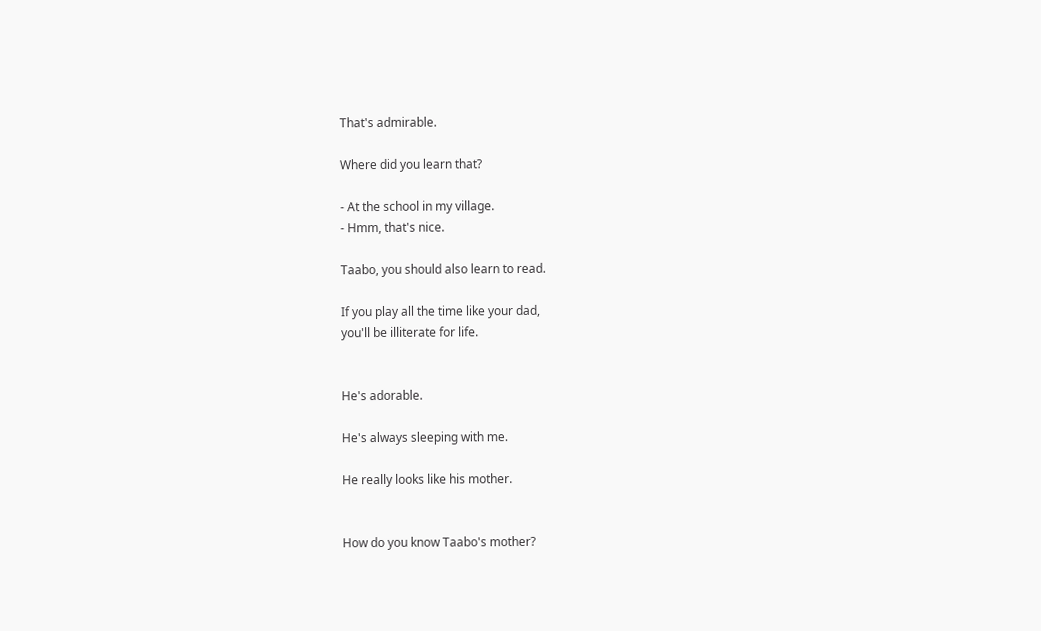That's admirable.

Where did you learn that?

- At the school in my village.
- Hmm, that's nice.

Taabo, you should also learn to read.

If you play all the time like your dad,
you'll be illiterate for life.


He's adorable.

He's always sleeping with me.

He really looks like his mother.


How do you know Taabo's mother?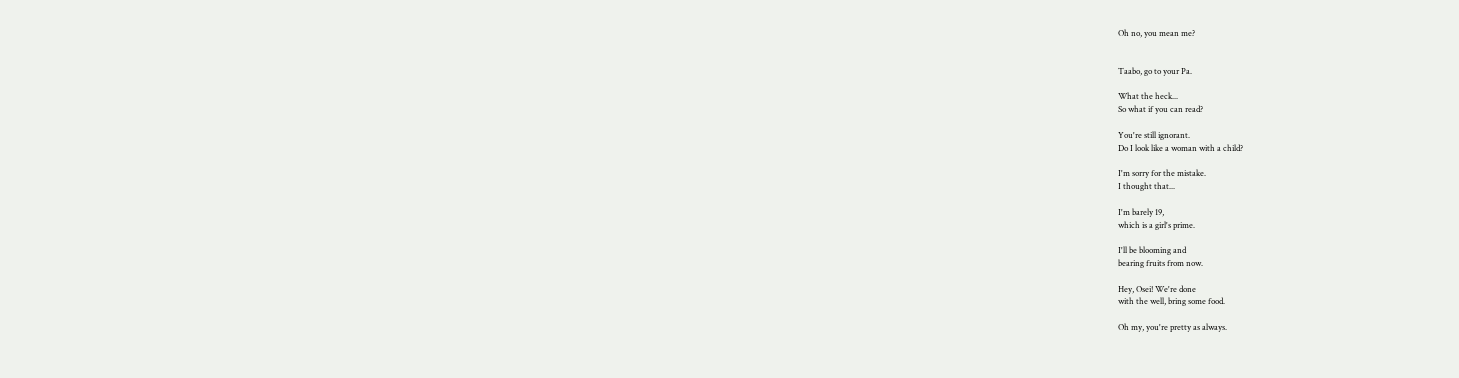Oh no, you mean me?


Taabo, go to your Pa.

What the heck...
So what if you can read?

You're still ignorant.
Do I look like a woman with a child?

I'm sorry for the mistake.
I thought that...

I'm barely 19,
which is a girl's prime.

I'll be blooming and
bearing fruits from now.

Hey, Osei! We're done
with the well, bring some food.

Oh my, you're pretty as always.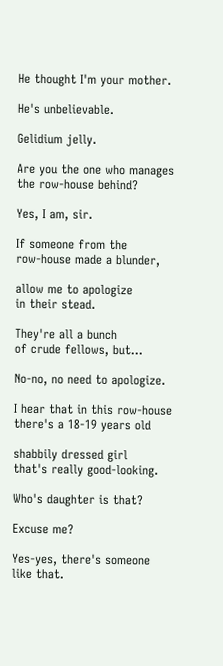He thought I'm your mother.

He's unbelievable.

Gelidium jelly.

Are you the one who manages
the row-house behind?

Yes, I am, sir.

If someone from the
row-house made a blunder,

allow me to apologize
in their stead.

They're all a bunch
of crude fellows, but...

No-no, no need to apologize.

I hear that in this row-house
there's a 18-19 years old

shabbily dressed girl
that's really good-looking.

Who's daughter is that?

Excuse me?

Yes-yes, there's someone like that.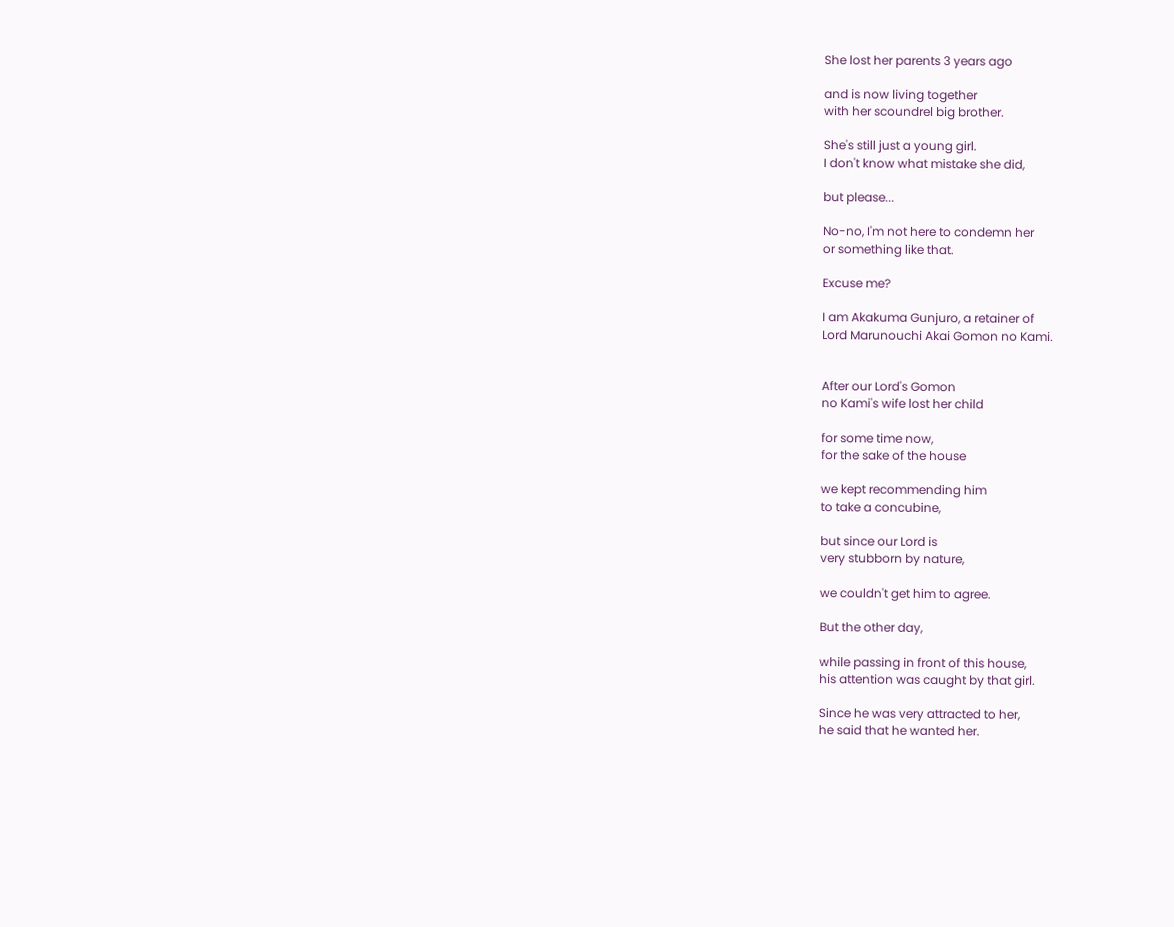She lost her parents 3 years ago

and is now living together
with her scoundrel big brother.

She's still just a young girl.
I don't know what mistake she did,

but please...

No-no, I'm not here to condemn her
or something like that.

Excuse me?

I am Akakuma Gunjuro, a retainer of
Lord Marunouchi Akai Gomon no Kami.


After our Lord's Gomon
no Kami's wife lost her child

for some time now,
for the sake of the house

we kept recommending him
to take a concubine,

but since our Lord is
very stubborn by nature,

we couldn't get him to agree.

But the other day,

while passing in front of this house,
his attention was caught by that girl.

Since he was very attracted to her,
he said that he wanted her.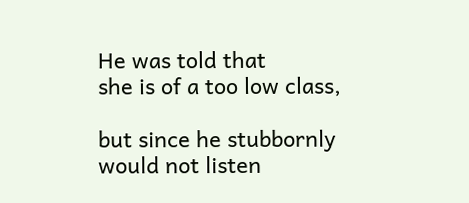He was told that
she is of a too low class,

but since he stubbornly
would not listen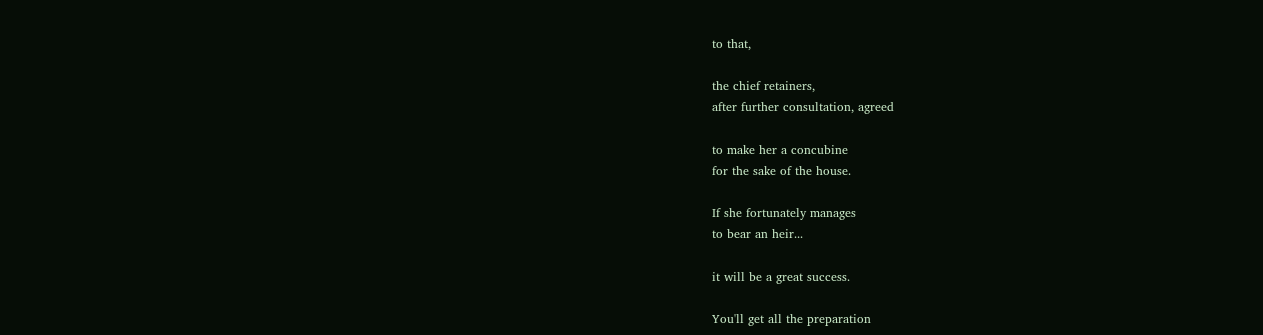to that,

the chief retainers,
after further consultation, agreed

to make her a concubine
for the sake of the house.

If she fortunately manages
to bear an heir...

it will be a great success.

You'll get all the preparation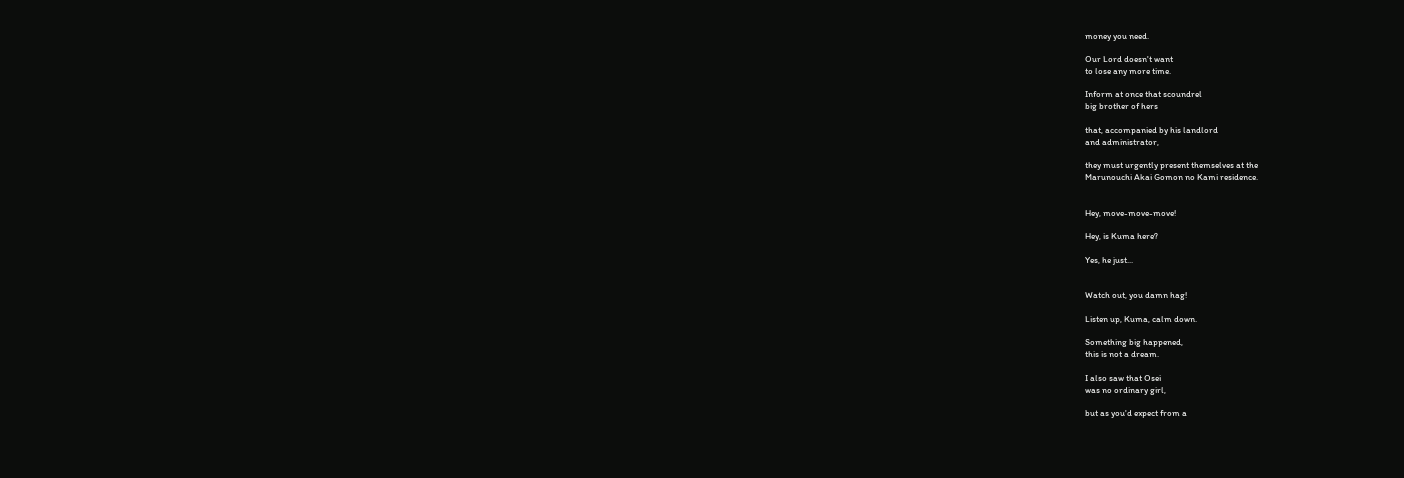money you need.

Our Lord doesn't want
to lose any more time.

Inform at once that scoundrel
big brother of hers

that, accompanied by his landlord
and administrator,

they must urgently present themselves at the
Marunouchi Akai Gomon no Kami residence.


Hey, move-move-move!

Hey, is Kuma here?

Yes, he just...


Watch out, you damn hag!

Listen up, Kuma, calm down.

Something big happened,
this is not a dream.

I also saw that Osei
was no ordinary girl,

but as you'd expect from a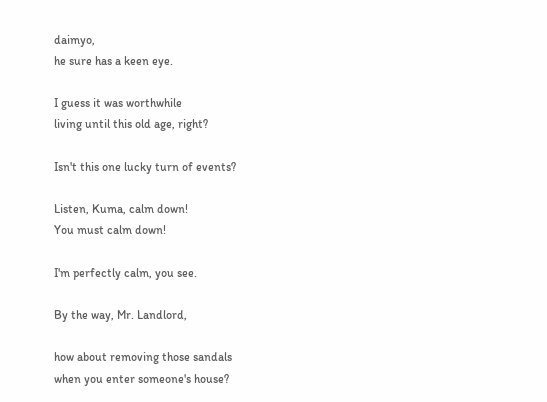daimyo,
he sure has a keen eye.

I guess it was worthwhile
living until this old age, right?

Isn't this one lucky turn of events?

Listen, Kuma, calm down!
You must calm down!

I'm perfectly calm, you see.

By the way, Mr. Landlord,

how about removing those sandals
when you enter someone's house?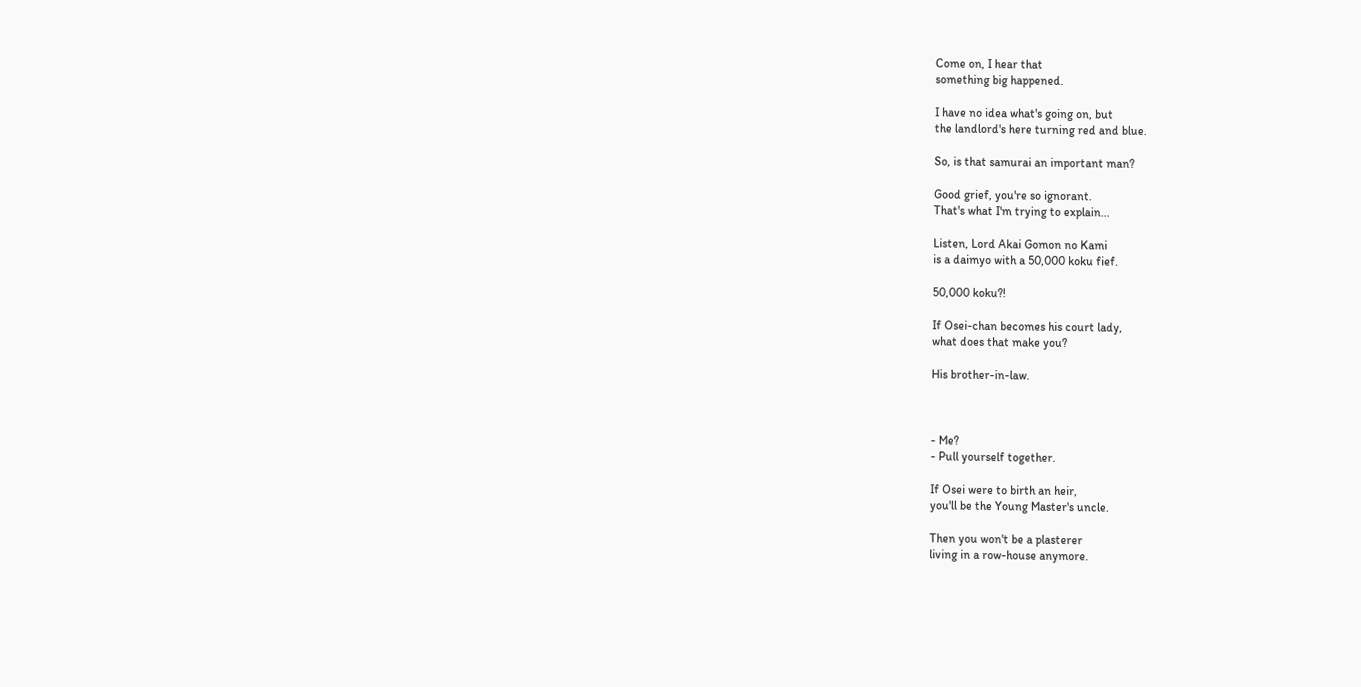Come on, I hear that
something big happened.

I have no idea what's going on, but
the landlord's here turning red and blue.

So, is that samurai an important man?

Good grief, you're so ignorant.
That's what I'm trying to explain...

Listen, Lord Akai Gomon no Kami
is a daimyo with a 50,000 koku fief.

50,000 koku?!

If Osei-chan becomes his court lady,
what does that make you?

His brother-in-law.



- Me?
- Pull yourself together.

If Osei were to birth an heir,
you'll be the Young Master's uncle.

Then you won't be a plasterer
living in a row-house anymore.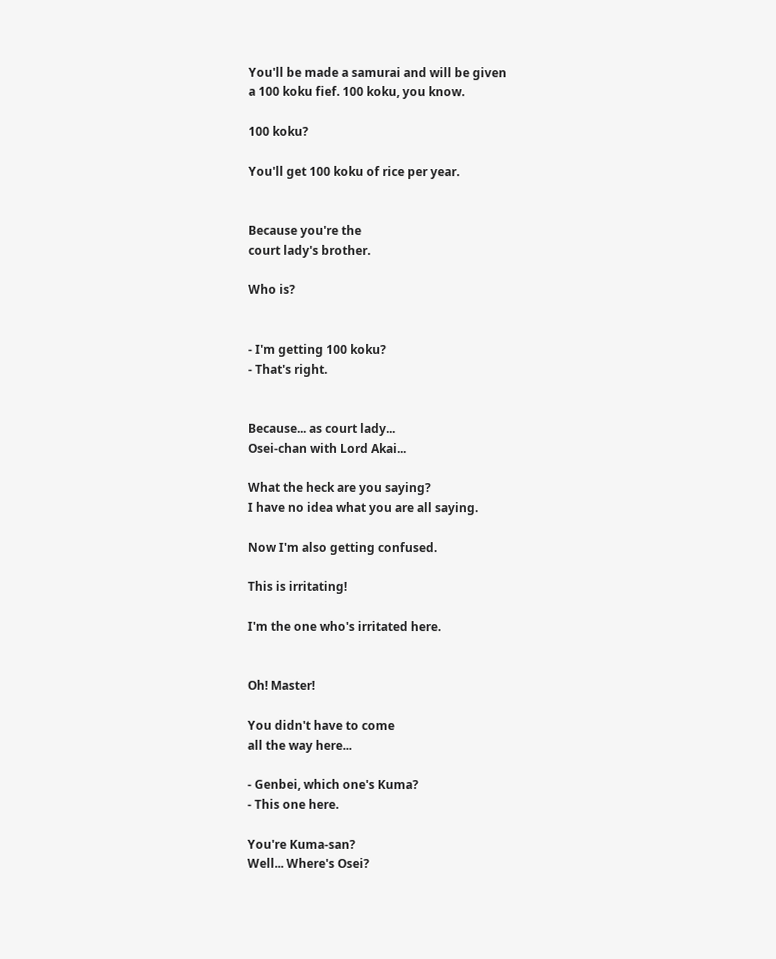You'll be made a samurai and will be given
a 100 koku fief. 100 koku, you know.

100 koku?

You'll get 100 koku of rice per year.


Because you're the
court lady's brother.

Who is?


- I'm getting 100 koku?
- That's right.


Because... as court lady...
Osei-chan with Lord Akai...

What the heck are you saying?
I have no idea what you are all saying.

Now I'm also getting confused.

This is irritating!

I'm the one who's irritated here.


Oh! Master!

You didn't have to come
all the way here...

- Genbei, which one's Kuma?
- This one here.

You're Kuma-san?
Well... Where's Osei?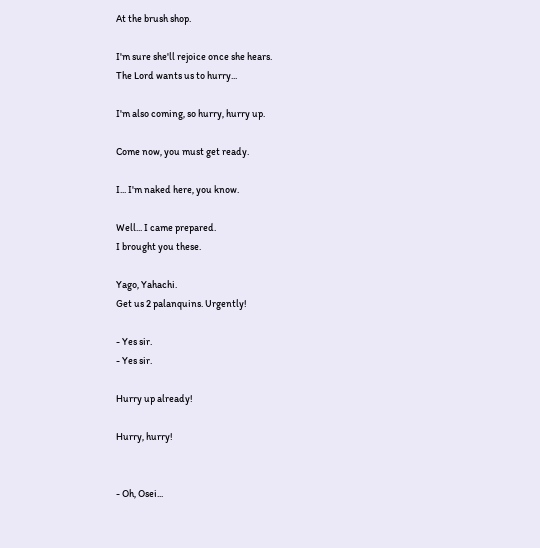At the brush shop.

I'm sure she'll rejoice once she hears.
The Lord wants us to hurry...

I'm also coming, so hurry, hurry up.

Come now, you must get ready.

I... I'm naked here, you know.

Well... I came prepared.
I brought you these.

Yago, Yahachi.
Get us 2 palanquins. Urgently!

- Yes sir.
- Yes sir.

Hurry up already!

Hurry, hurry!


- Oh, Osei...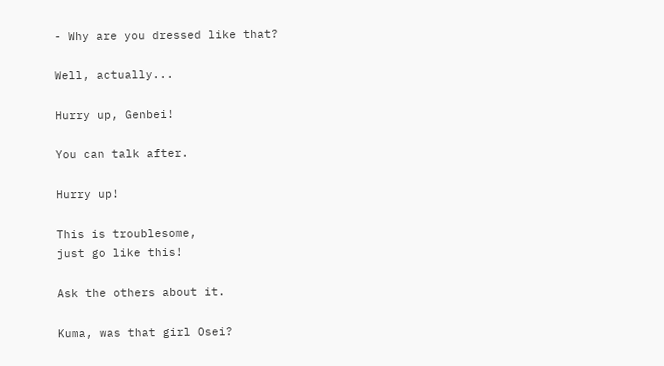- Why are you dressed like that?

Well, actually...

Hurry up, Genbei!

You can talk after.

Hurry up!

This is troublesome,
just go like this!

Ask the others about it.

Kuma, was that girl Osei?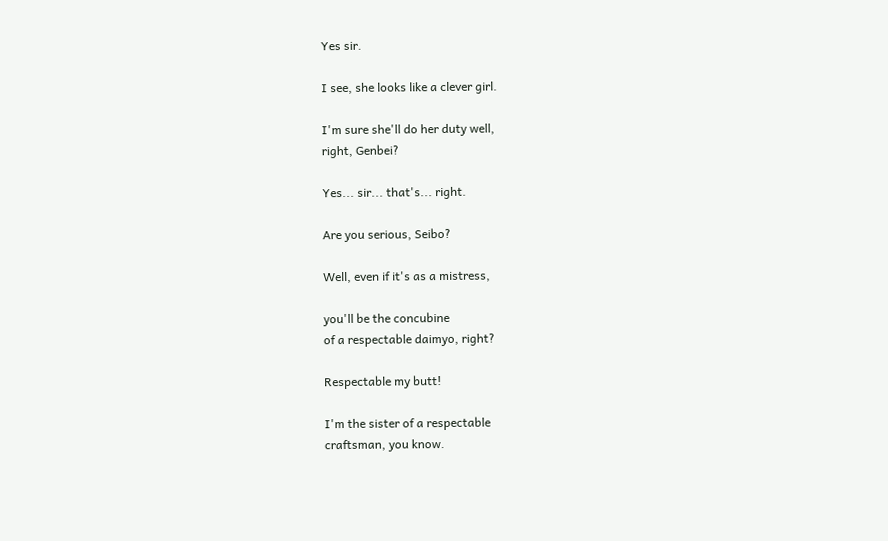Yes sir.

I see, she looks like a clever girl.

I'm sure she'll do her duty well,
right, Genbei?

Yes... sir... that's... right.

Are you serious, Seibo?

Well, even if it's as a mistress,

you'll be the concubine
of a respectable daimyo, right?

Respectable my butt!

I'm the sister of a respectable
craftsman, you know.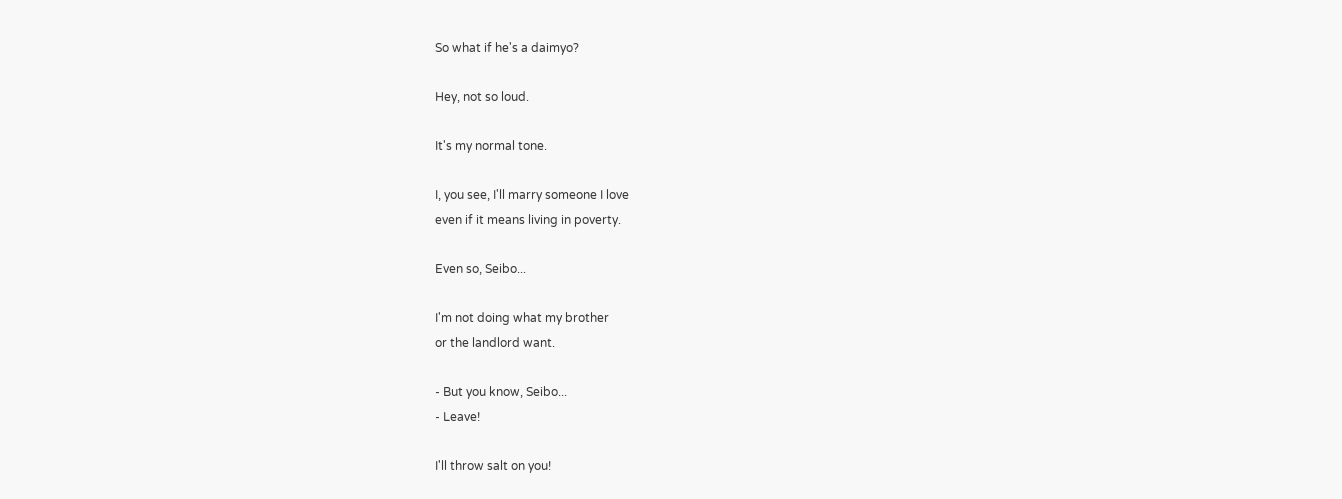So what if he's a daimyo?

Hey, not so loud.

It's my normal tone.

I, you see, I'll marry someone I love
even if it means living in poverty.

Even so, Seibo...

I'm not doing what my brother
or the landlord want.

- But you know, Seibo...
- Leave!

I'll throw salt on you!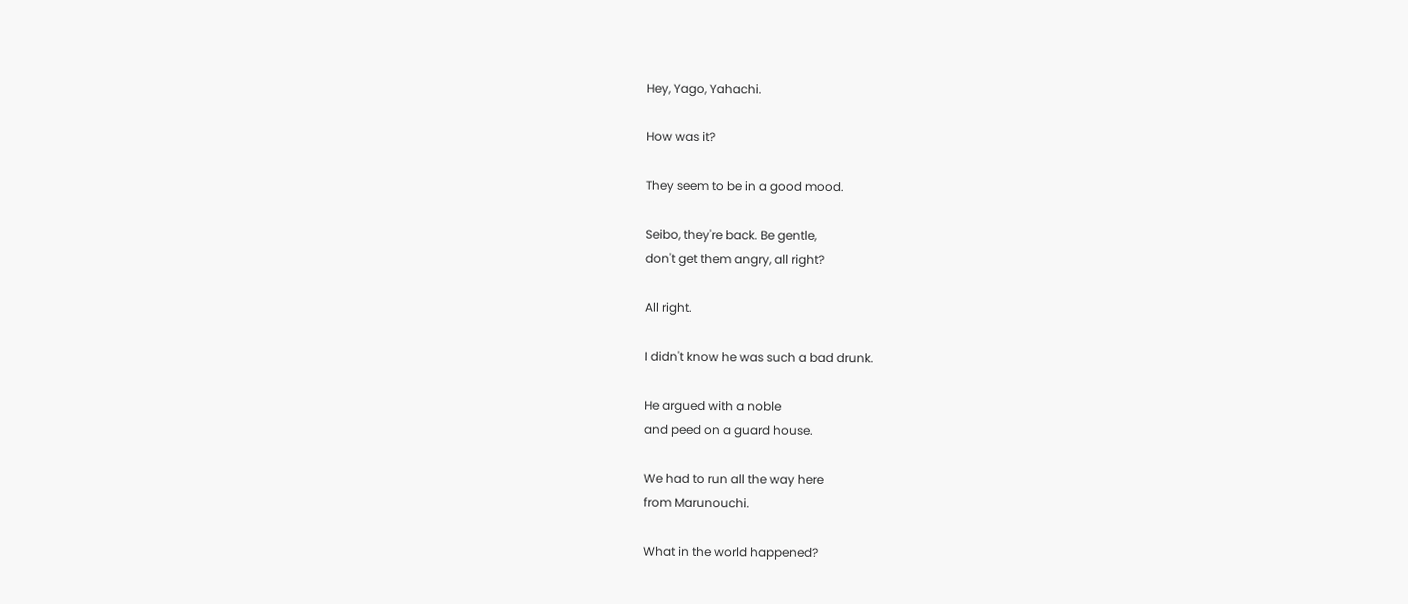Hey, Yago, Yahachi.

How was it?

They seem to be in a good mood.

Seibo, they're back. Be gentle,
don't get them angry, all right?

All right.

I didn't know he was such a bad drunk.

He argued with a noble
and peed on a guard house.

We had to run all the way here
from Marunouchi.

What in the world happened?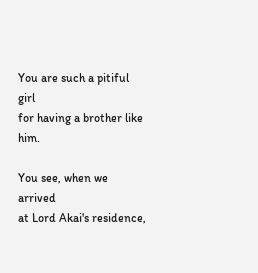You are such a pitiful girl
for having a brother like him.

You see, when we arrived
at Lord Akai's residence,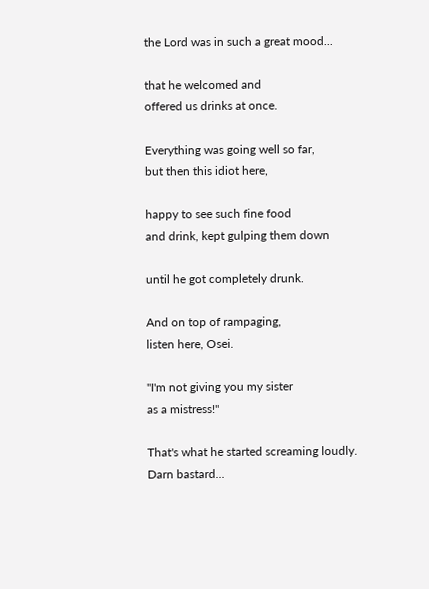the Lord was in such a great mood...

that he welcomed and
offered us drinks at once.

Everything was going well so far,
but then this idiot here,

happy to see such fine food
and drink, kept gulping them down

until he got completely drunk.

And on top of rampaging,
listen here, Osei.

"I'm not giving you my sister
as a mistress!"

That's what he started screaming loudly.
Darn bastard...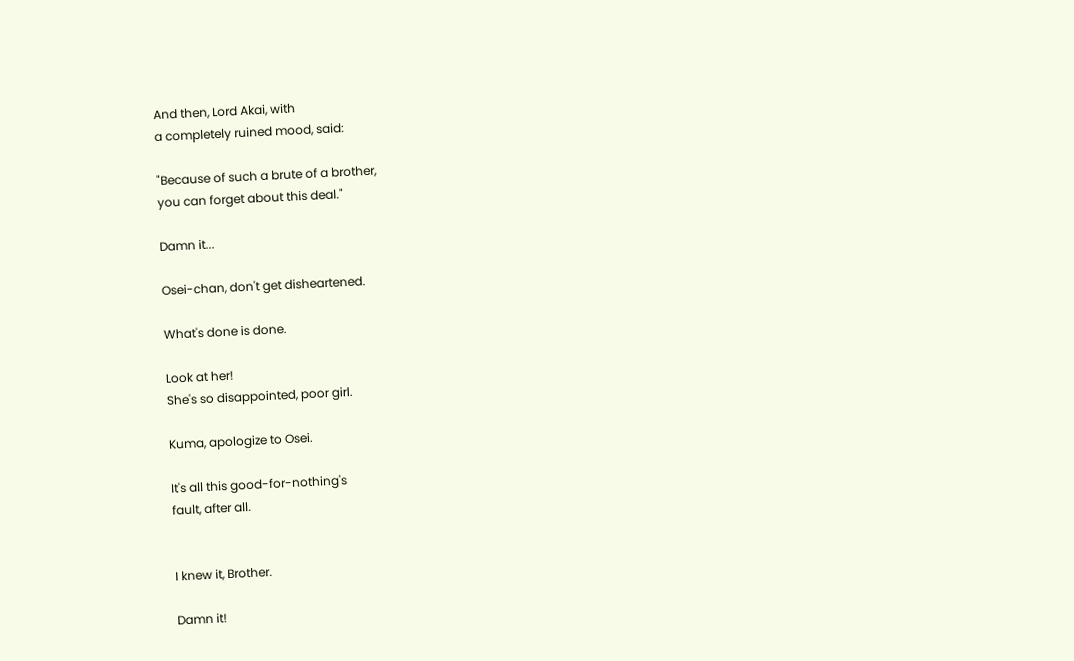And then, Lord Akai, with
a completely ruined mood, said:

"Because of such a brute of a brother,
you can forget about this deal."

Damn it...

Osei-chan, don't get disheartened.

What's done is done.

Look at her!
She's so disappointed, poor girl.

Kuma, apologize to Osei.

It's all this good-for-nothing's
fault, after all.


I knew it, Brother.

Damn it!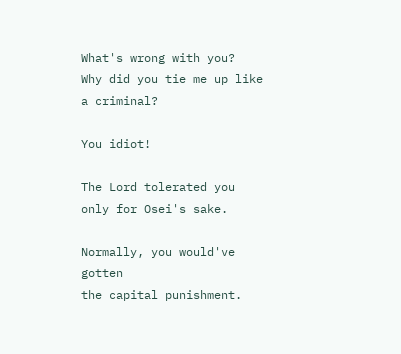What's wrong with you?
Why did you tie me up like a criminal?

You idiot!

The Lord tolerated you
only for Osei's sake.

Normally, you would've gotten
the capital punishment.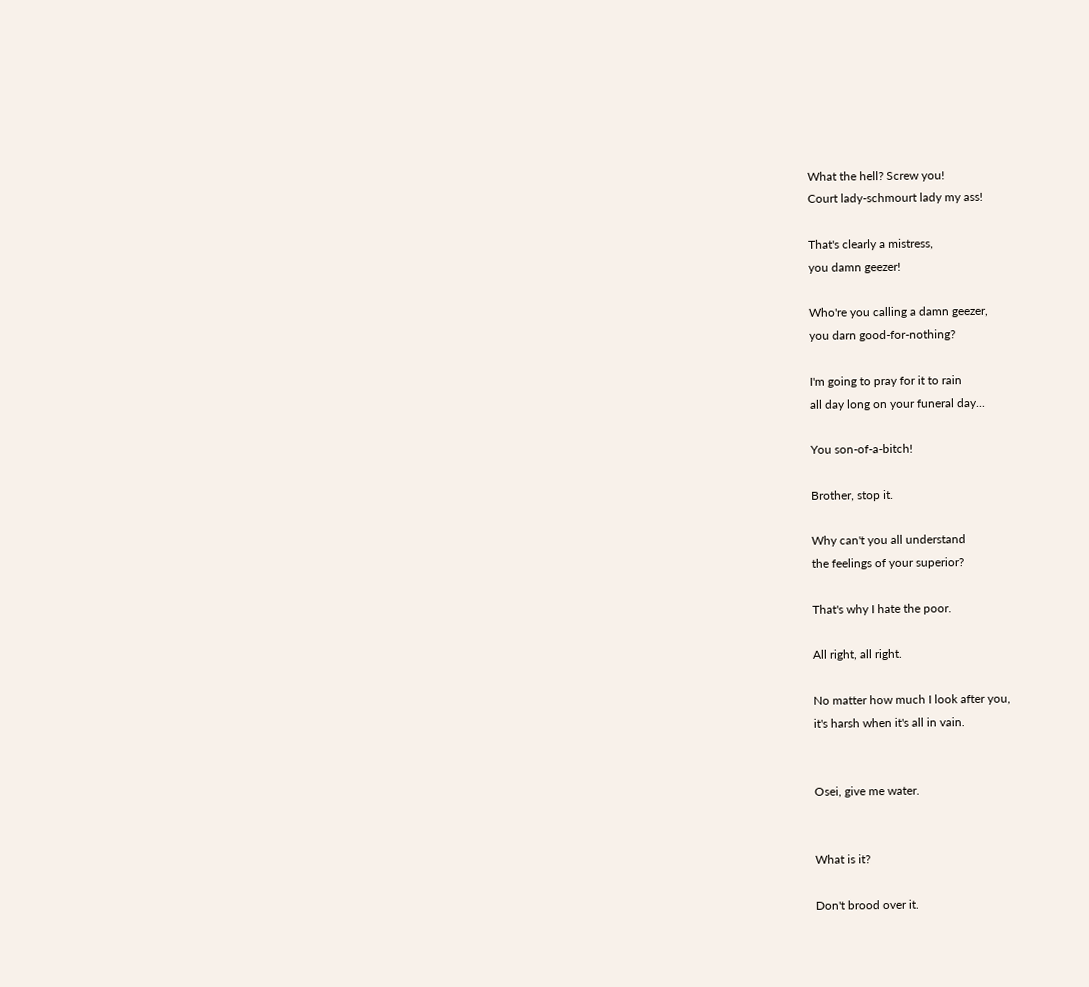What the hell? Screw you!
Court lady-schmourt lady my ass!

That's clearly a mistress,
you damn geezer!

Who're you calling a damn geezer,
you darn good-for-nothing?

I'm going to pray for it to rain
all day long on your funeral day...

You son-of-a-bitch!

Brother, stop it.

Why can't you all understand
the feelings of your superior?

That's why I hate the poor.

All right, all right.

No matter how much I look after you,
it's harsh when it's all in vain.


Osei, give me water.


What is it?

Don't brood over it.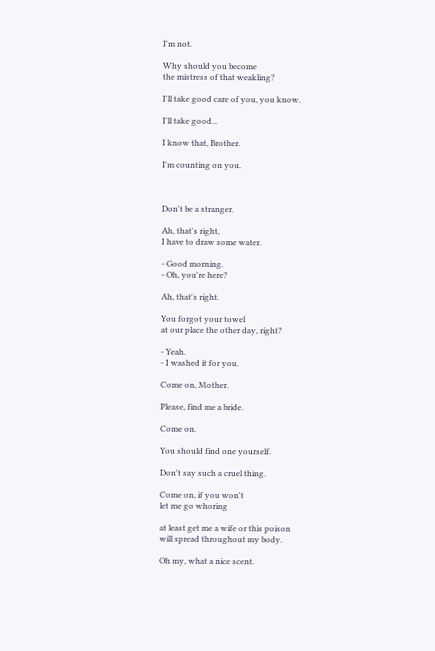I'm not.

Why should you become
the mistress of that weakling?

I'll take good care of you, you know.

I'll take good...

I know that, Brother.

I'm counting on you.



Don't be a stranger.

Ah, that's right,
I have to draw some water.

- Good morning.
- Oh, you're here?

Ah, that's right.

You forgot your towel
at our place the other day, right?

- Yeah.
- I washed it for you.

Come on, Mother.

Please, find me a bride.

Come on.

You should find one yourself.

Don't say such a cruel thing.

Come on, if you won't
let me go whoring

at least get me a wife or this poison
will spread throughout my body.

Oh my, what a nice scent.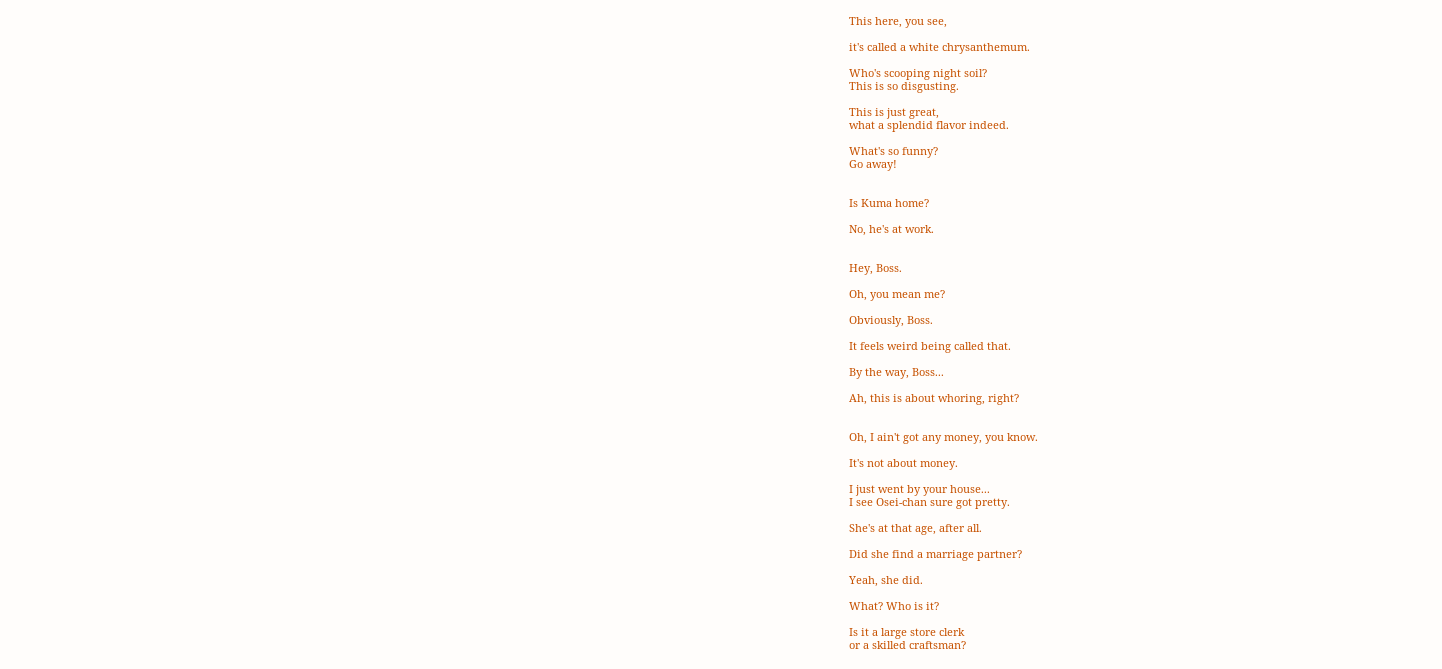This here, you see,

it's called a white chrysanthemum.

Who's scooping night soil?
This is so disgusting.

This is just great,
what a splendid flavor indeed.

What's so funny?
Go away!


Is Kuma home?

No, he's at work.


Hey, Boss.

Oh, you mean me?

Obviously, Boss.

It feels weird being called that.

By the way, Boss...

Ah, this is about whoring, right?


Oh, I ain't got any money, you know.

It's not about money.

I just went by your house...
I see Osei-chan sure got pretty.

She's at that age, after all.

Did she find a marriage partner?

Yeah, she did.

What? Who is it?

Is it a large store clerk
or a skilled craftsman?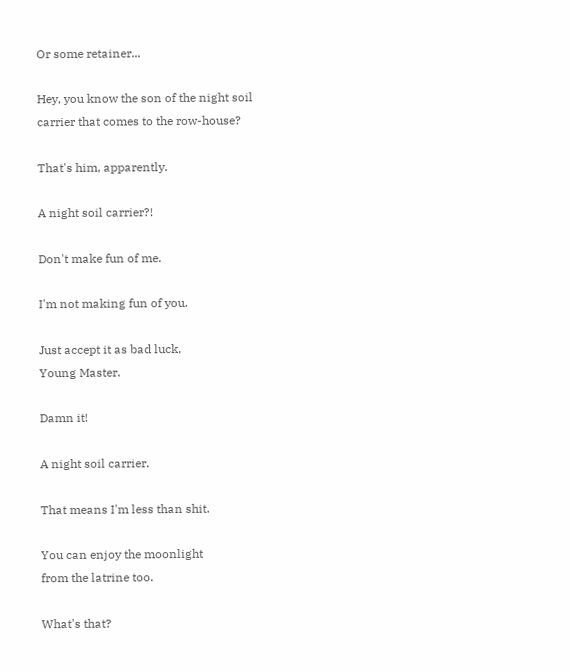Or some retainer...

Hey, you know the son of the night soil
carrier that comes to the row-house?

That's him, apparently.

A night soil carrier?!

Don't make fun of me.

I'm not making fun of you.

Just accept it as bad luck,
Young Master.

Damn it!

A night soil carrier.

That means I'm less than shit.

You can enjoy the moonlight
from the latrine too.

What's that?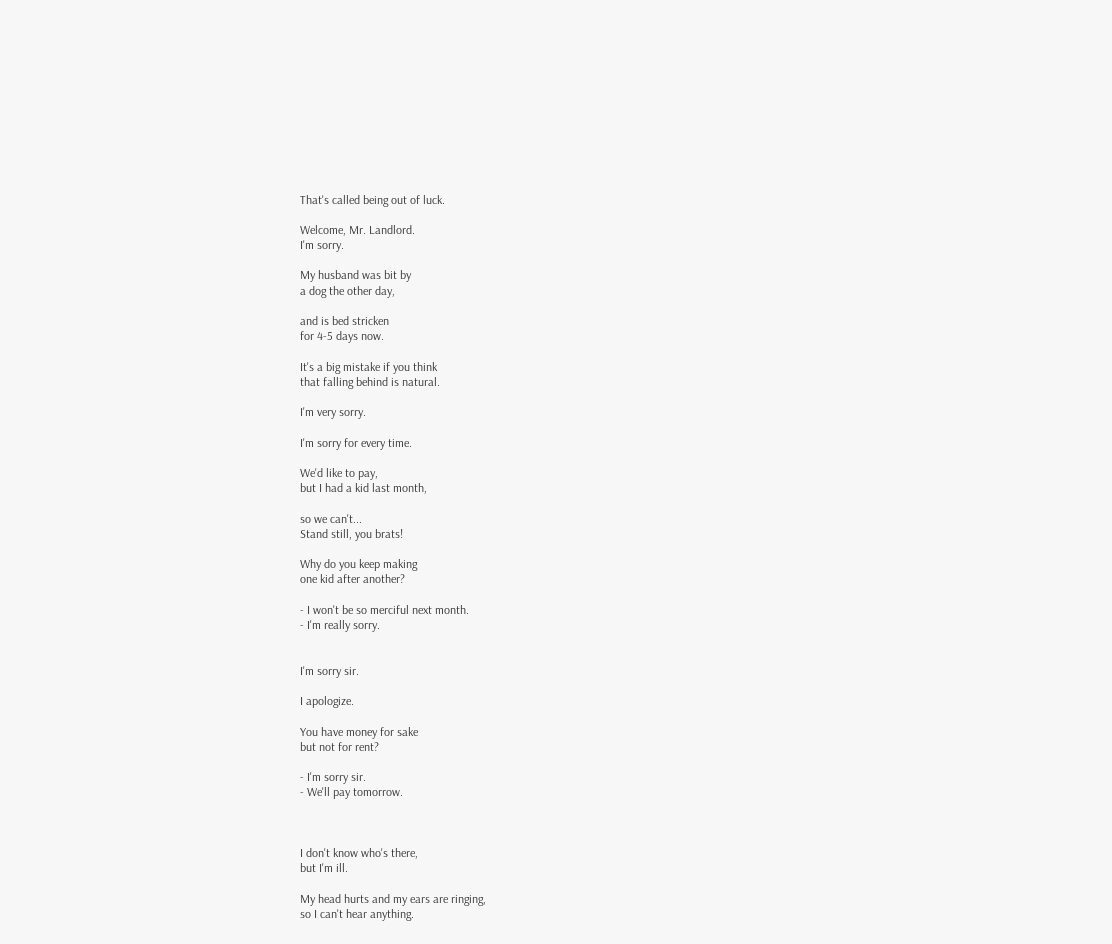That's called being out of luck.

Welcome, Mr. Landlord.
I'm sorry.

My husband was bit by
a dog the other day,

and is bed stricken
for 4-5 days now.

It's a big mistake if you think
that falling behind is natural.

I'm very sorry.

I'm sorry for every time.

We'd like to pay,
but I had a kid last month,

so we can't...
Stand still, you brats!

Why do you keep making
one kid after another?

- I won't be so merciful next month.
- I'm really sorry.


I'm sorry sir.

I apologize.

You have money for sake
but not for rent?

- I'm sorry sir.
- We'll pay tomorrow.



I don't know who's there,
but I'm ill.

My head hurts and my ears are ringing,
so I can't hear anything.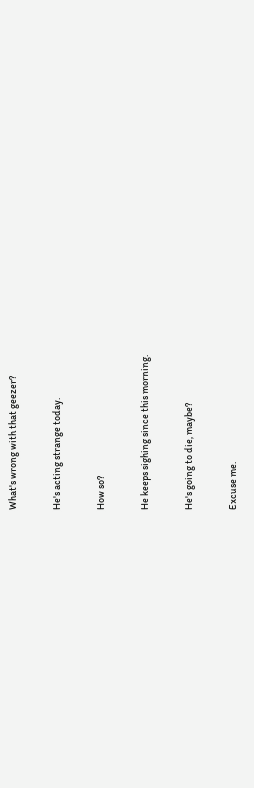What's wrong with that geezer?

He's acting strange today.

How so?

He keeps sighing since this morning.

He's going to die, maybe?

Excuse me.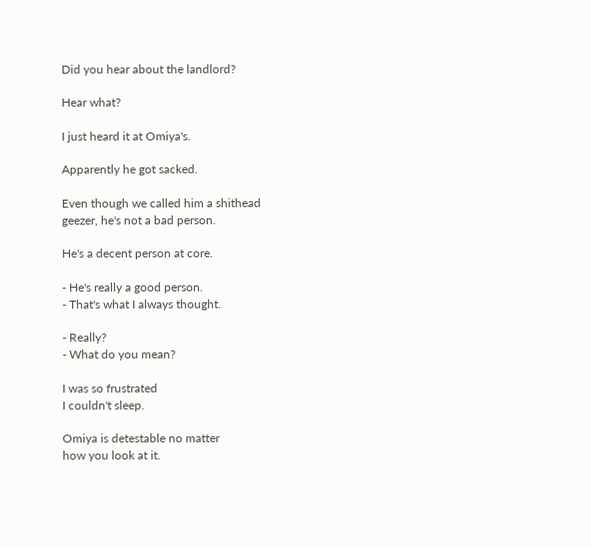Did you hear about the landlord?

Hear what?

I just heard it at Omiya's.

Apparently he got sacked.

Even though we called him a shithead
geezer, he's not a bad person.

He's a decent person at core.

- He's really a good person.
- That's what I always thought.

- Really?
- What do you mean?

I was so frustrated
I couldn't sleep.

Omiya is detestable no matter
how you look at it.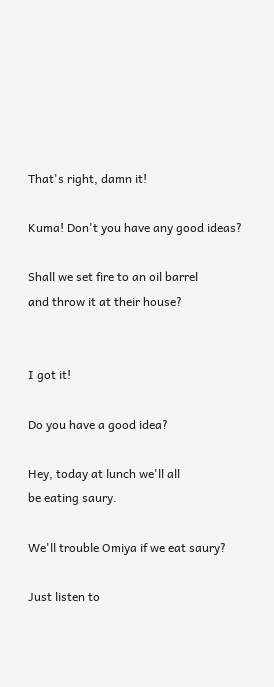That's right, damn it!

Kuma! Don't you have any good ideas?

Shall we set fire to an oil barrel
and throw it at their house?


I got it!

Do you have a good idea?

Hey, today at lunch we'll all
be eating saury.

We'll trouble Omiya if we eat saury?

Just listen to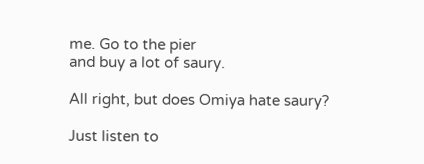me. Go to the pier
and buy a lot of saury.

All right, but does Omiya hate saury?

Just listen to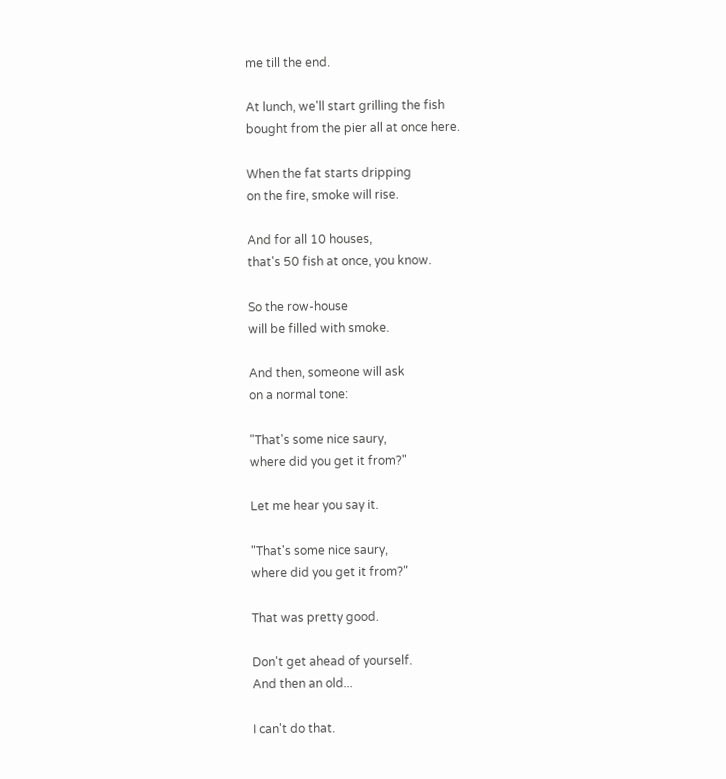me till the end.

At lunch, we'll start grilling the fish
bought from the pier all at once here.

When the fat starts dripping
on the fire, smoke will rise.

And for all 10 houses,
that's 50 fish at once, you know.

So the row-house
will be filled with smoke.

And then, someone will ask
on a normal tone:

"That's some nice saury,
where did you get it from?"

Let me hear you say it.

"That's some nice saury,
where did you get it from?"

That was pretty good.

Don't get ahead of yourself.
And then an old...

I can't do that.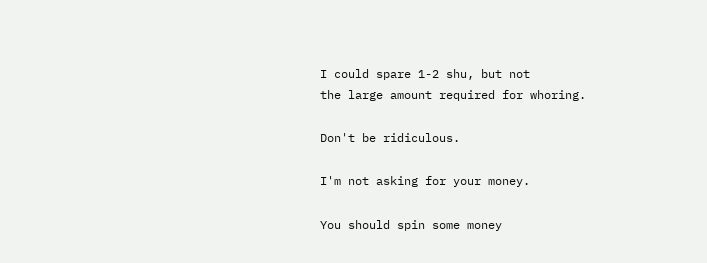I could spare 1-2 shu, but not
the large amount required for whoring.

Don't be ridiculous.

I'm not asking for your money.

You should spin some money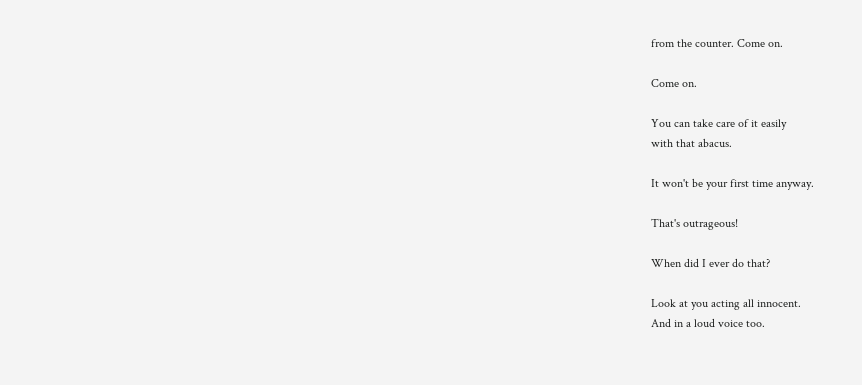from the counter. Come on.

Come on.

You can take care of it easily
with that abacus.

It won't be your first time anyway.

That's outrageous!

When did I ever do that?

Look at you acting all innocent.
And in a loud voice too.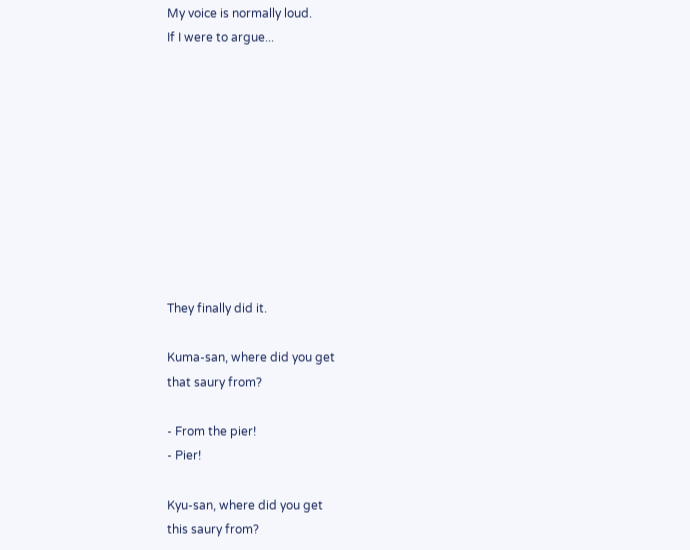My voice is normally loud.
If I were to argue...










They finally did it.

Kuma-san, where did you get
that saury from?

- From the pier!
- Pier!

Kyu-san, where did you get
this saury from?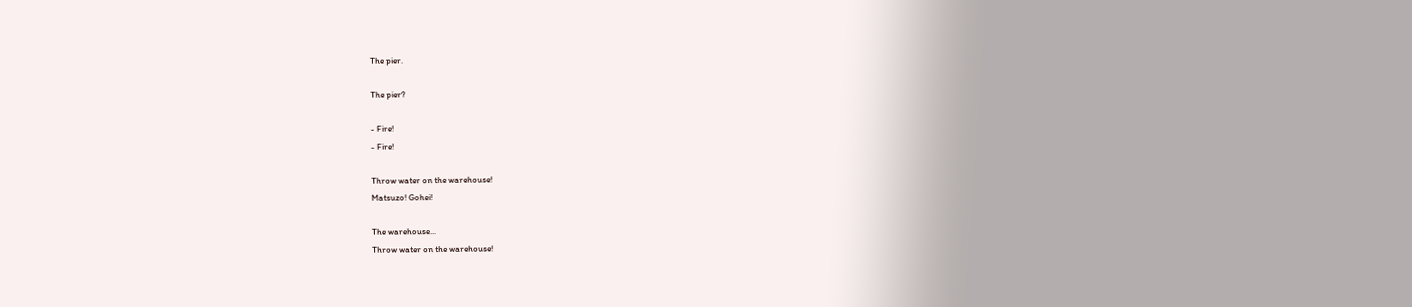The pier.

The pier?

- Fire!
- Fire!

Throw water on the warehouse!
Matsuzo! Gohei!

The warehouse...
Throw water on the warehouse!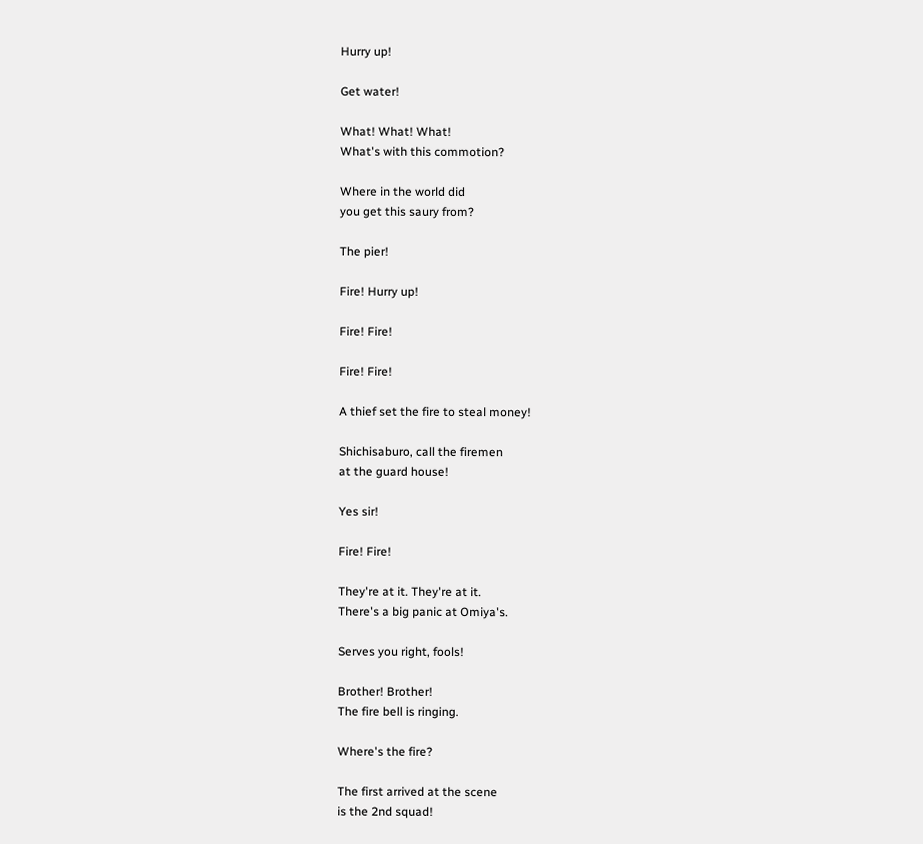Hurry up!

Get water!

What! What! What!
What's with this commotion?

Where in the world did
you get this saury from?

The pier!

Fire! Hurry up!

Fire! Fire!

Fire! Fire!

A thief set the fire to steal money!

Shichisaburo, call the firemen
at the guard house!

Yes sir!

Fire! Fire!

They're at it. They're at it.
There's a big panic at Omiya's.

Serves you right, fools!

Brother! Brother!
The fire bell is ringing.

Where's the fire?

The first arrived at the scene
is the 2nd squad!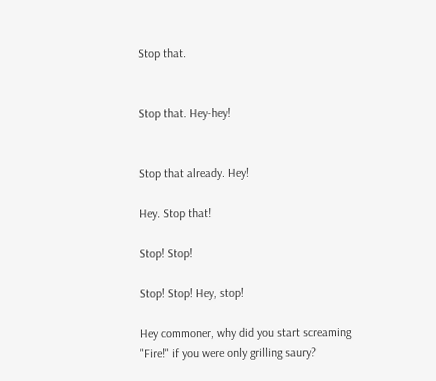Stop that.


Stop that. Hey-hey!


Stop that already. Hey!

Hey. Stop that!

Stop! Stop!

Stop! Stop! Hey, stop!

Hey commoner, why did you start screaming
"Fire!" if you were only grilling saury?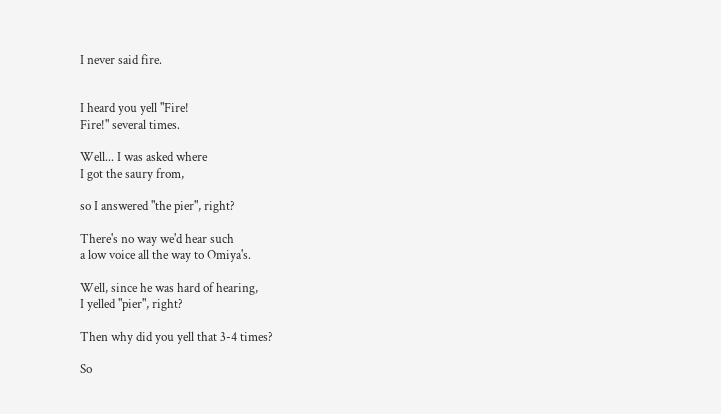I never said fire.


I heard you yell "Fire!
Fire!" several times.

Well... I was asked where
I got the saury from,

so I answered "the pier", right?

There's no way we'd hear such
a low voice all the way to Omiya's.

Well, since he was hard of hearing,
I yelled "pier", right?

Then why did you yell that 3-4 times?

So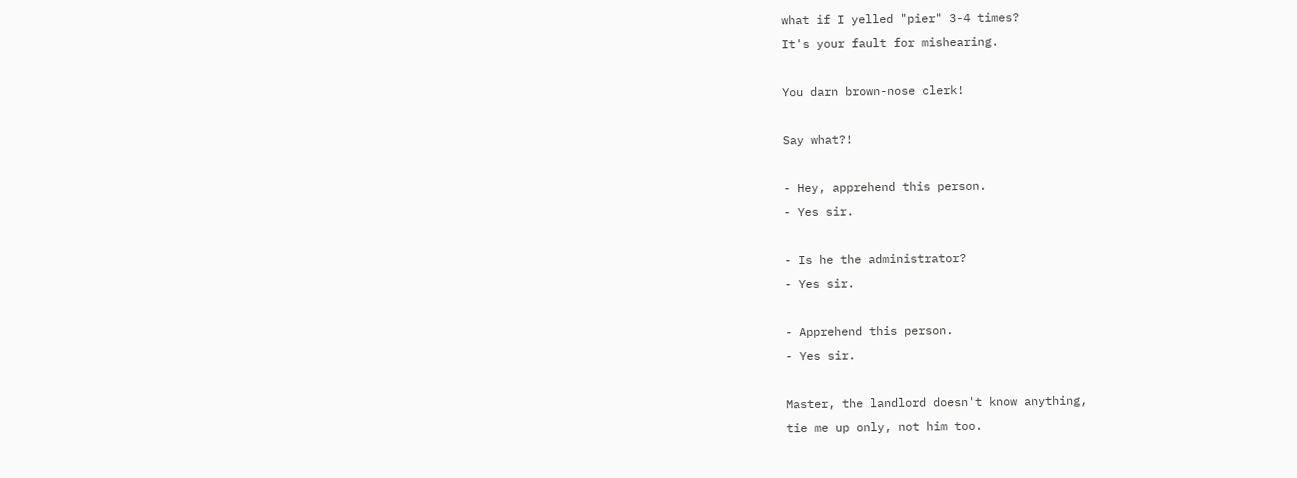what if I yelled "pier" 3-4 times?
It's your fault for mishearing.

You darn brown-nose clerk!

Say what?!

- Hey, apprehend this person.
- Yes sir.

- Is he the administrator?
- Yes sir.

- Apprehend this person.
- Yes sir.

Master, the landlord doesn't know anything,
tie me up only, not him too.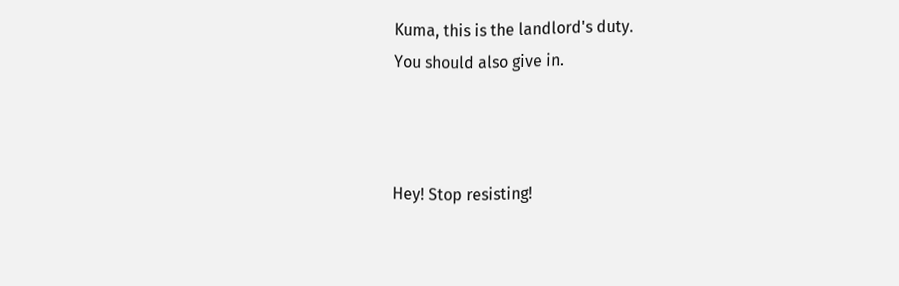Kuma, this is the landlord's duty.
You should also give in.



Hey! Stop resisting!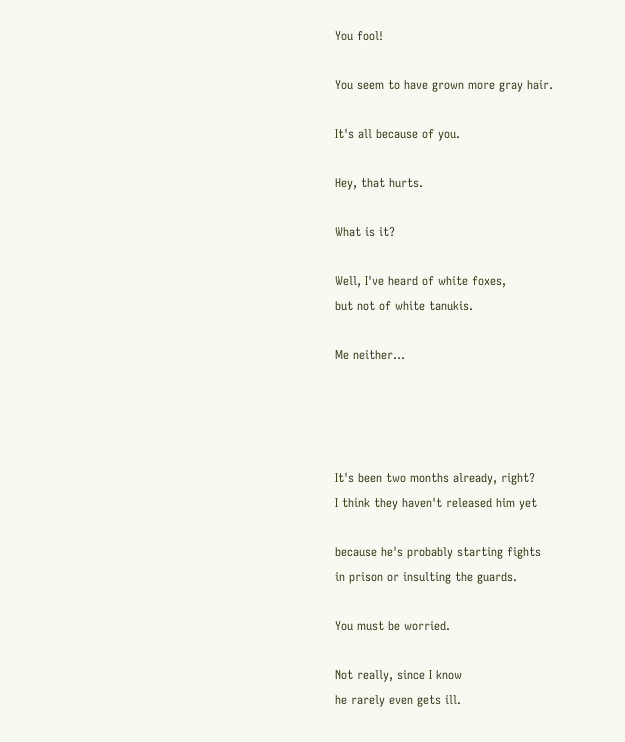You fool!

You seem to have grown more gray hair.

It's all because of you.

Hey, that hurts.

What is it?

Well, I've heard of white foxes,
but not of white tanukis.

Me neither...




It's been two months already, right?
I think they haven't released him yet

because he's probably starting fights
in prison or insulting the guards.

You must be worried.

Not really, since I know
he rarely even gets ill.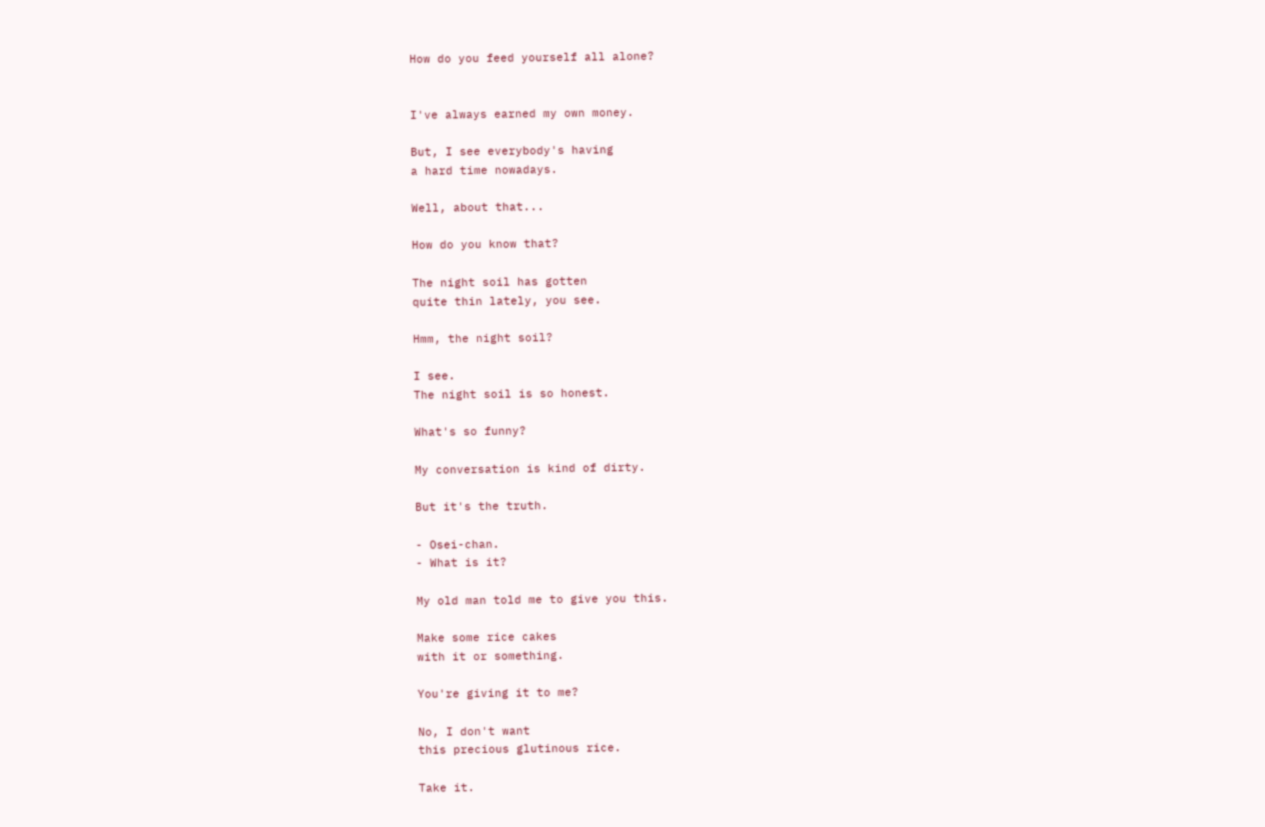How do you feed yourself all alone?


I've always earned my own money.

But, I see everybody's having
a hard time nowadays.

Well, about that...

How do you know that?

The night soil has gotten
quite thin lately, you see.

Hmm, the night soil?

I see.
The night soil is so honest.

What's so funny?

My conversation is kind of dirty.

But it's the truth.

- Osei-chan.
- What is it?

My old man told me to give you this.

Make some rice cakes
with it or something.

You're giving it to me?

No, I don't want
this precious glutinous rice.

Take it.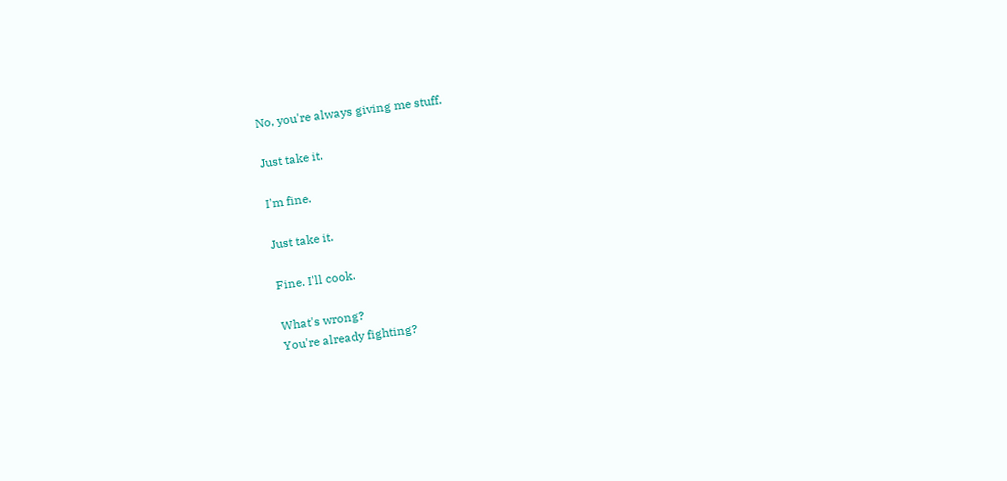No, you're always giving me stuff.

Just take it.

I'm fine.

Just take it.

Fine. I'll cook.

What's wrong?
You're already fighting?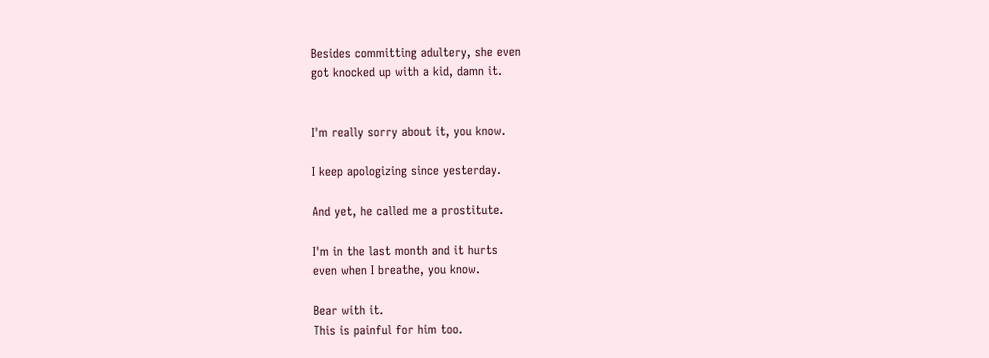Besides committing adultery, she even
got knocked up with a kid, damn it.


I'm really sorry about it, you know.

I keep apologizing since yesterday.

And yet, he called me a prostitute.

I'm in the last month and it hurts
even when I breathe, you know.

Bear with it.
This is painful for him too.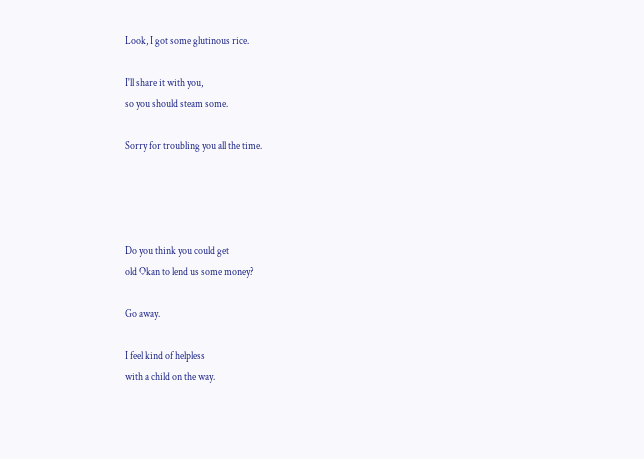Look, I got some glutinous rice.

I'll share it with you,
so you should steam some.

Sorry for troubling you all the time.




Do you think you could get
old Okan to lend us some money?

Go away.

I feel kind of helpless
with a child on the way.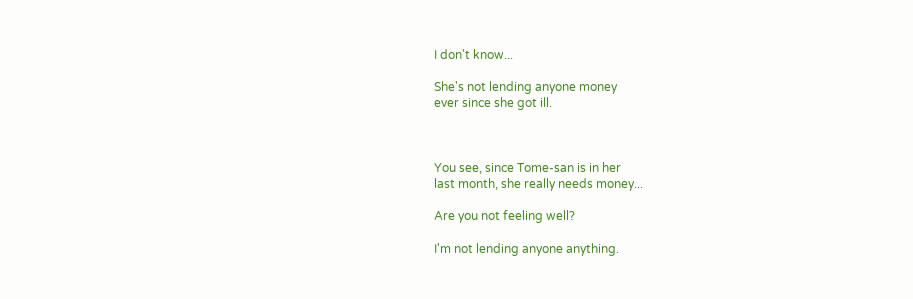I don't know...

She's not lending anyone money
ever since she got ill.



You see, since Tome-san is in her
last month, she really needs money...

Are you not feeling well?

I'm not lending anyone anything.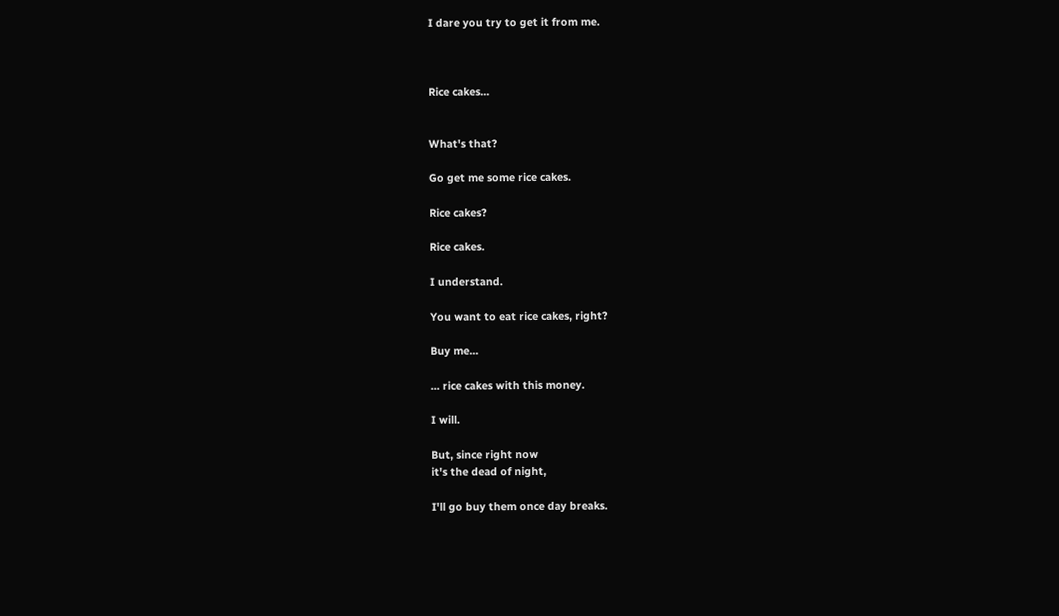I dare you try to get it from me.



Rice cakes...


What's that?

Go get me some rice cakes.

Rice cakes?

Rice cakes.

I understand.

You want to eat rice cakes, right?

Buy me...

... rice cakes with this money.

I will.

But, since right now
it's the dead of night,

I'll go buy them once day breaks.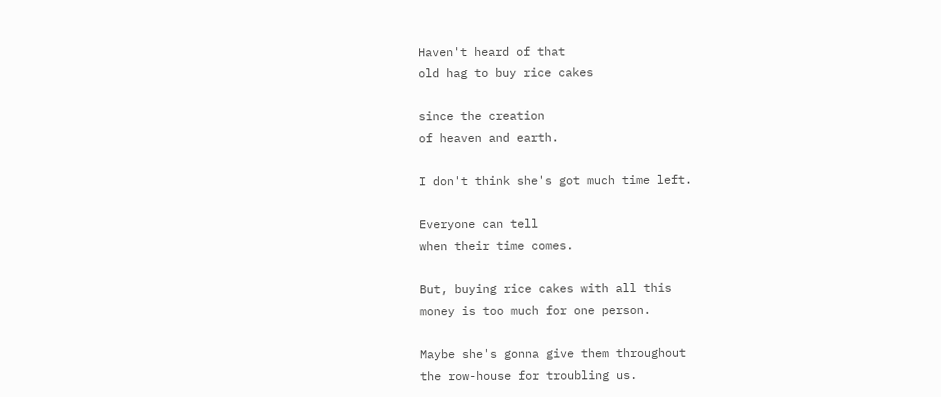Haven't heard of that
old hag to buy rice cakes

since the creation
of heaven and earth.

I don't think she's got much time left.

Everyone can tell
when their time comes.

But, buying rice cakes with all this
money is too much for one person.

Maybe she's gonna give them throughout
the row-house for troubling us.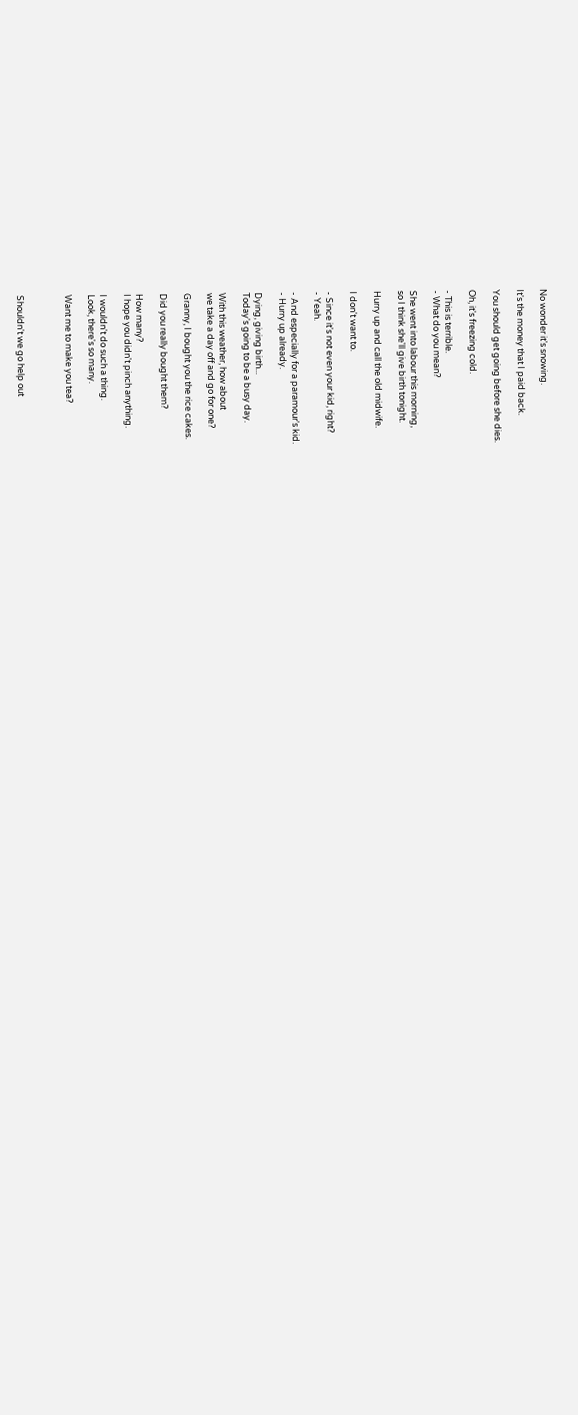No wonder it's snowing.

It's the money that I paid back.

You should get going before she dies.

Oh, it's freezing cold.

- This is terrible.
- What do you mean?

She went into labour this morning,
so I think she'll give birth tonight.

Hurry up and call the old midwife.

I don't want to.

- Since it's not even your kid, right?
- Yeah.

- And especially for a paramour's kid.
- Hurry up already.

Dying, giving birth...
Today's going to be a busy day.

With this weather, how about
we take a day off and go for one?

Granny, I bought you the rice cakes.

Did you really bought them?

How many?
I hope you didn't pinch anything.

I wouldn't do such a thing.
Look, there's so many.

Want me to make you tea?



Shouldn't we go help out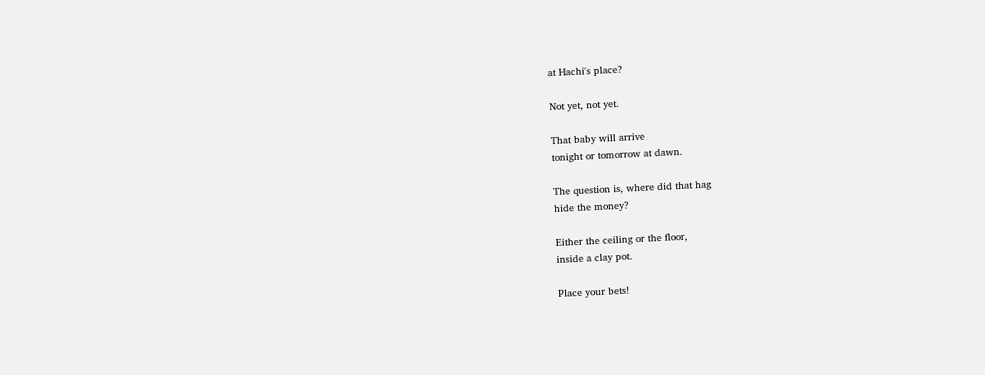at Hachi's place?

Not yet, not yet.

That baby will arrive
tonight or tomorrow at dawn.

The question is, where did that hag
hide the money?

Either the ceiling or the floor,
inside a clay pot.

Place your bets!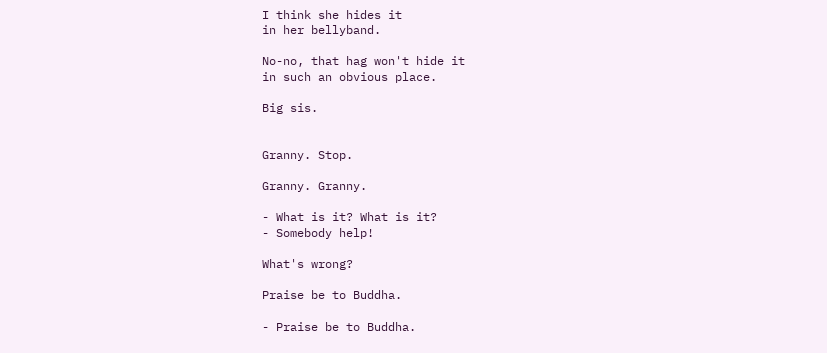I think she hides it
in her bellyband.

No-no, that hag won't hide it
in such an obvious place.

Big sis.


Granny. Stop.

Granny. Granny.

- What is it? What is it?
- Somebody help!

What's wrong?

Praise be to Buddha.

- Praise be to Buddha.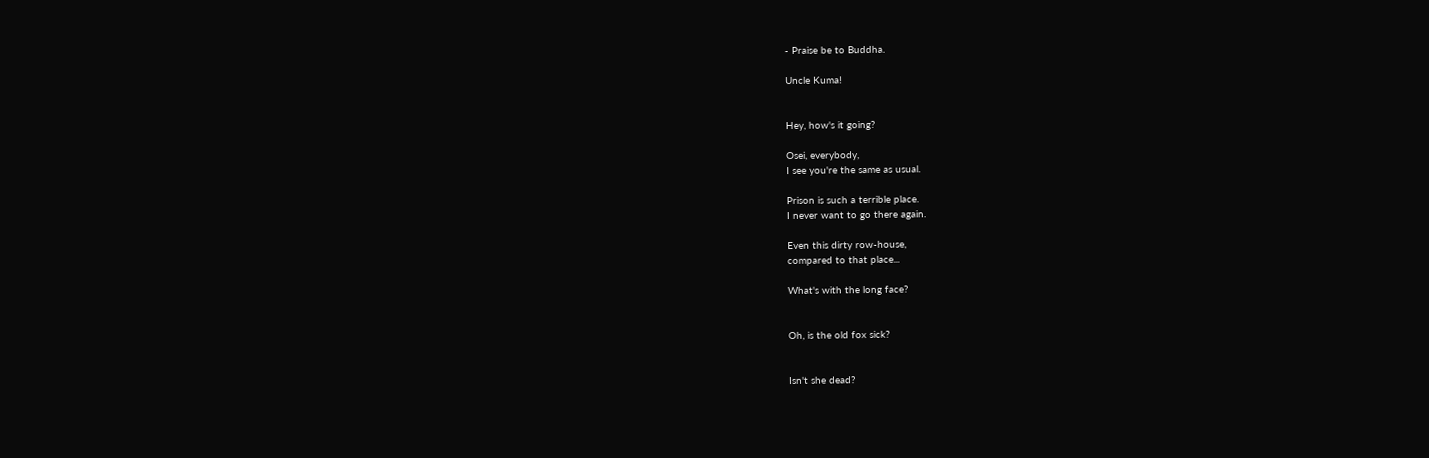- Praise be to Buddha.

Uncle Kuma!


Hey, how's it going?

Osei, everybody,
I see you're the same as usual.

Prison is such a terrible place.
I never want to go there again.

Even this dirty row-house,
compared to that place...

What's with the long face?


Oh, is the old fox sick?


Isn't she dead?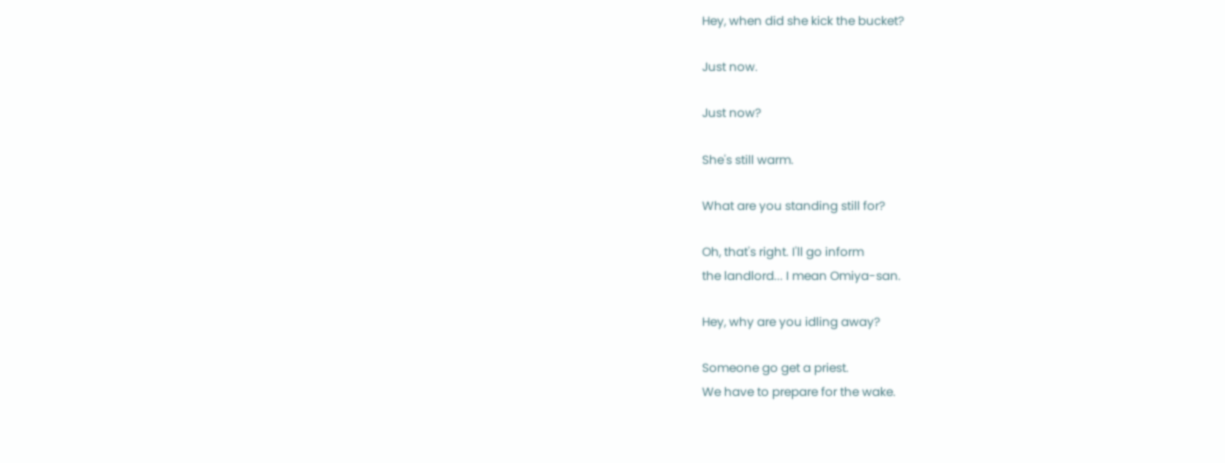Hey, when did she kick the bucket?

Just now.

Just now?

She's still warm.

What are you standing still for?

Oh, that's right. I'll go inform
the landlord... I mean Omiya-san.

Hey, why are you idling away?

Someone go get a priest.
We have to prepare for the wake.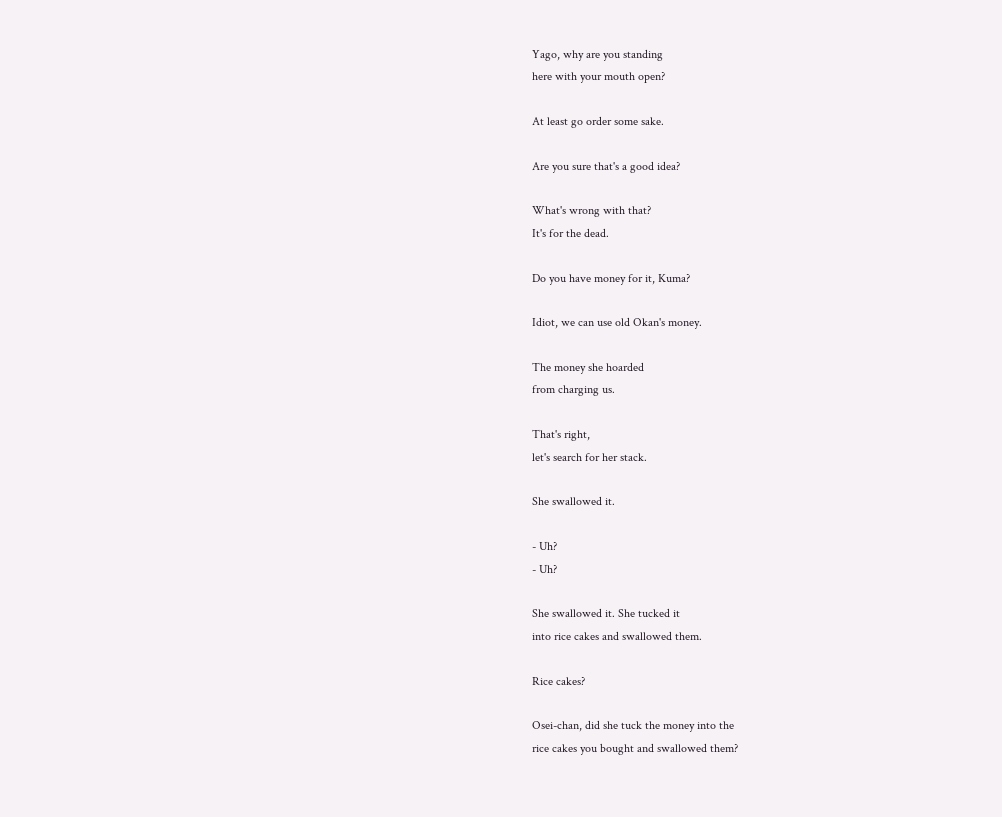Yago, why are you standing
here with your mouth open?

At least go order some sake.

Are you sure that's a good idea?

What's wrong with that?
It's for the dead.

Do you have money for it, Kuma?

Idiot, we can use old Okan's money.

The money she hoarded
from charging us.

That's right,
let's search for her stack.

She swallowed it.

- Uh?
- Uh?

She swallowed it. She tucked it
into rice cakes and swallowed them.

Rice cakes?

Osei-chan, did she tuck the money into the
rice cakes you bought and swallowed them?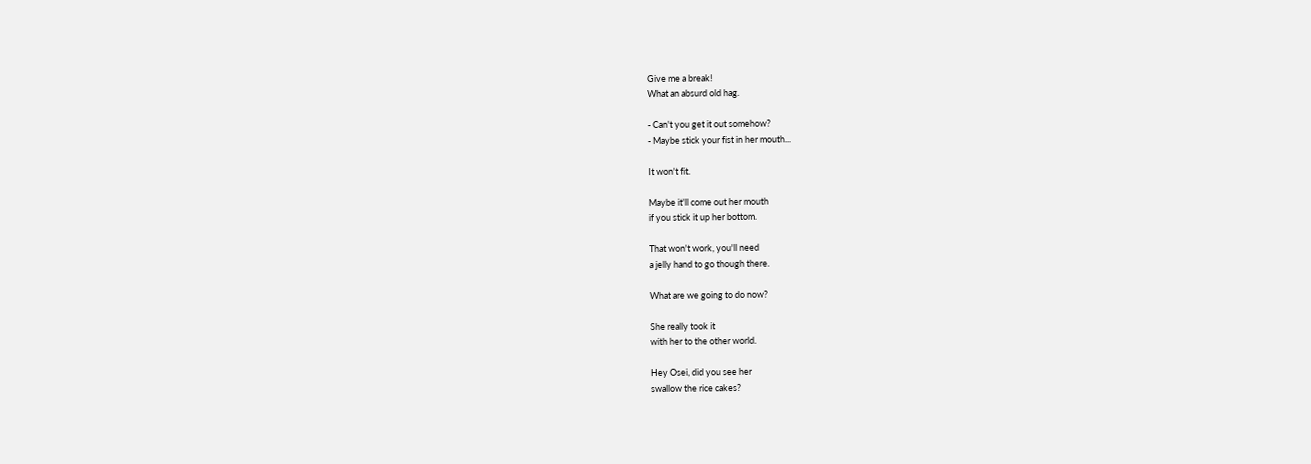Give me a break!
What an absurd old hag.

- Can't you get it out somehow?
- Maybe stick your fist in her mouth...

It won't fit.

Maybe it'll come out her mouth
if you stick it up her bottom.

That won't work, you'll need
a jelly hand to go though there.

What are we going to do now?

She really took it
with her to the other world.

Hey Osei, did you see her
swallow the rice cakes?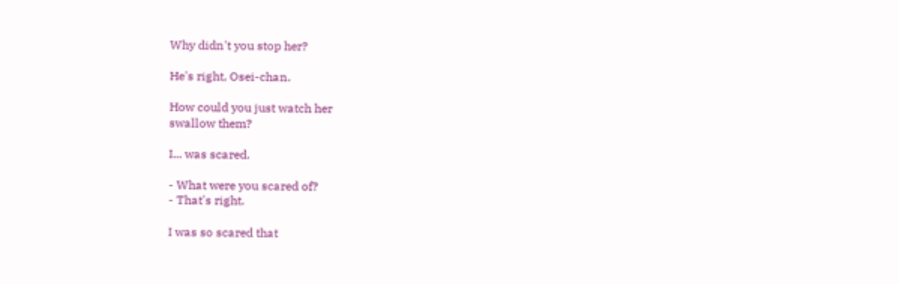Why didn't you stop her?

He's right, Osei-chan.

How could you just watch her
swallow them?

I... was scared.

- What were you scared of?
- That's right.

I was so scared that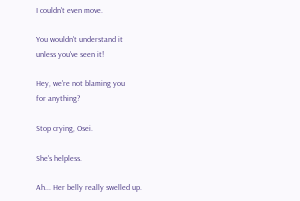I couldn't even move.

You wouldn't understand it
unless you've seen it!

Hey, we're not blaming you
for anything?

Stop crying, Osei.

She's helpless.

Ah... Her belly really swelled up.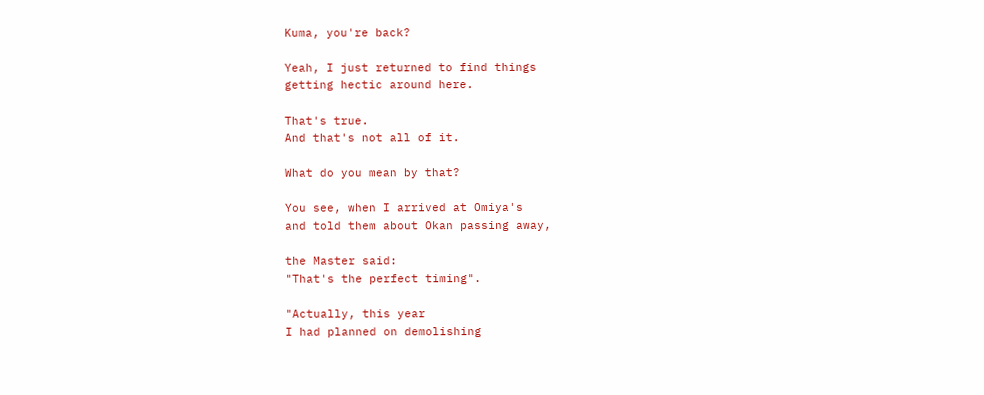Kuma, you're back?

Yeah, I just returned to find things
getting hectic around here.

That's true.
And that's not all of it.

What do you mean by that?

You see, when I arrived at Omiya's
and told them about Okan passing away,

the Master said:
"That's the perfect timing".

"Actually, this year
I had planned on demolishing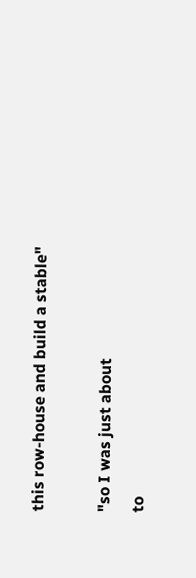this row-house and build a stable"

"so I was just about
to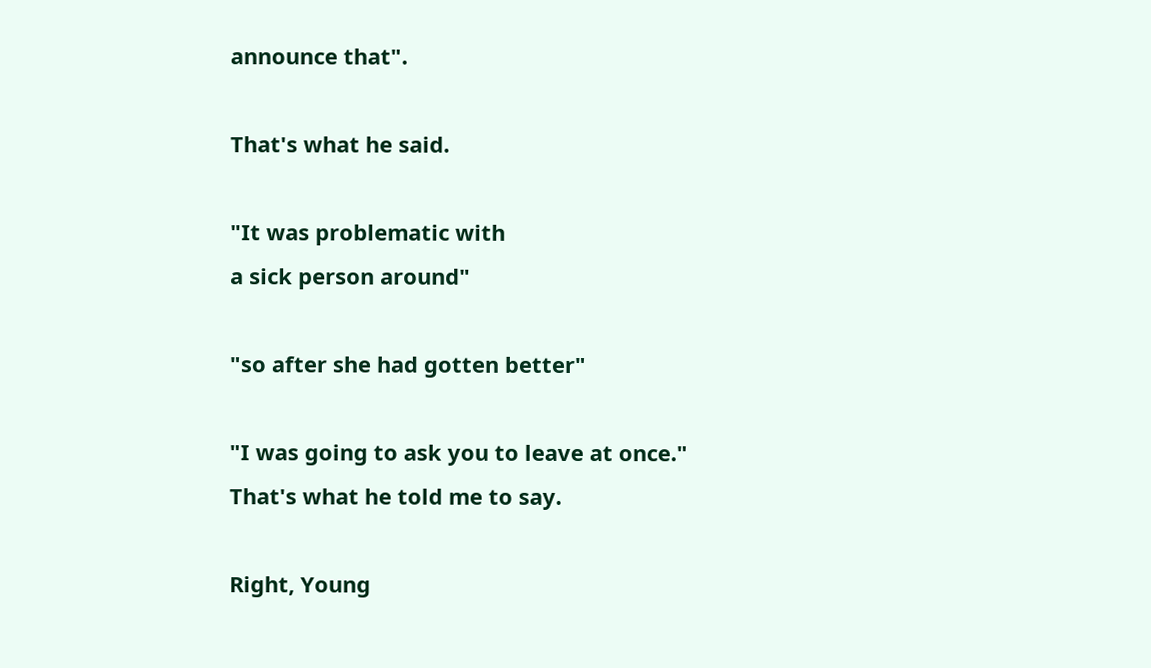announce that".

That's what he said.

"It was problematic with
a sick person around"

"so after she had gotten better"

"I was going to ask you to leave at once."
That's what he told me to say.

Right, Young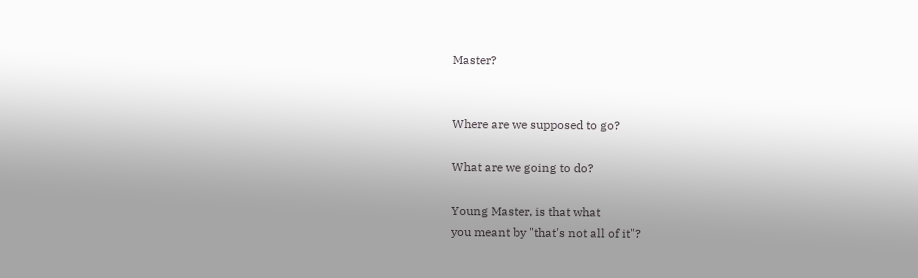Master?


Where are we supposed to go?

What are we going to do?

Young Master, is that what
you meant by "that's not all of it"?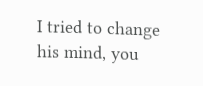I tried to change his mind, you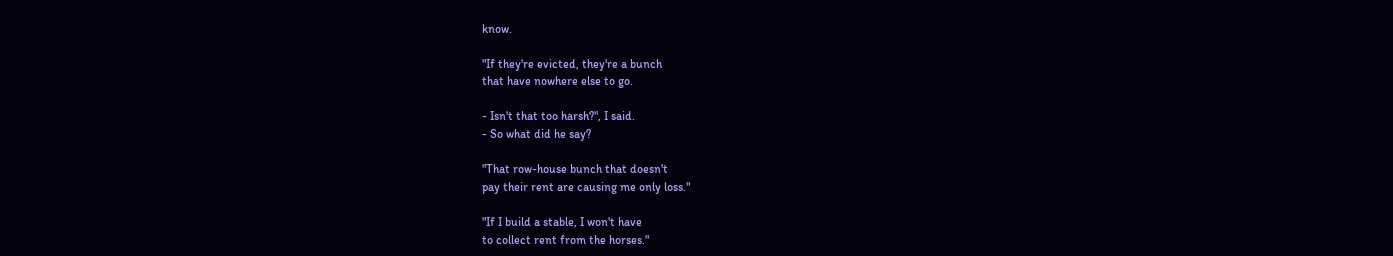know.

"If they're evicted, they're a bunch
that have nowhere else to go.

- Isn't that too harsh?", I said.
- So what did he say?

"That row-house bunch that doesn't
pay their rent are causing me only loss."

"If I build a stable, I won't have
to collect rent from the horses."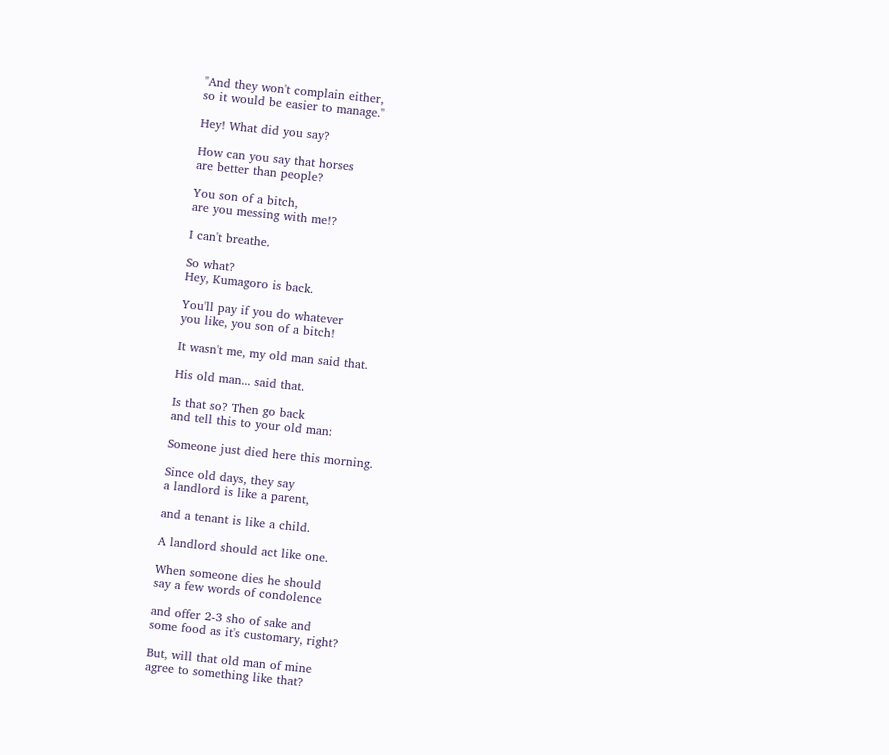"And they won't complain either,
so it would be easier to manage."

Hey! What did you say?

How can you say that horses
are better than people?

You son of a bitch,
are you messing with me!?

I can't breathe.

So what?
Hey, Kumagoro is back.

You'll pay if you do whatever
you like, you son of a bitch!

It wasn't me, my old man said that.

His old man... said that.

Is that so? Then go back
and tell this to your old man:

Someone just died here this morning.

Since old days, they say
a landlord is like a parent,

and a tenant is like a child.

A landlord should act like one.

When someone dies he should
say a few words of condolence

and offer 2-3 sho of sake and
some food as it's customary, right?

But, will that old man of mine
agree to something like that?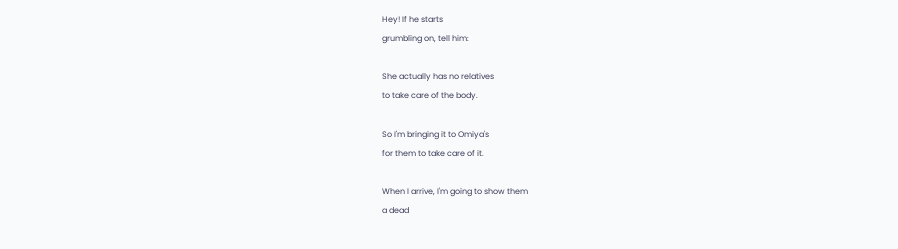Hey! If he starts
grumbling on, tell him:

She actually has no relatives
to take care of the body.

So I'm bringing it to Omiya's
for them to take care of it.

When I arrive, I'm going to show them
a dead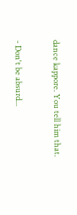dance kappore. You tell him that.

- Don't be absurd...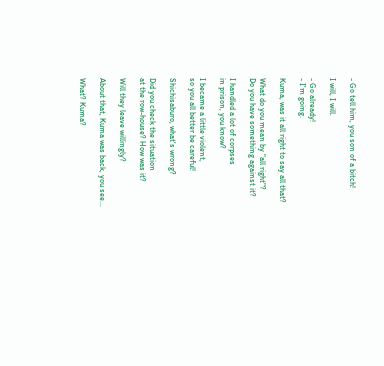- Go tell him, you son of a bitch!

I will, I will.

- Go already!
- I'm going.

Kuma, was it all right to say all that?

What do you mean by "all right"?
Do you have something against it?

I handled a lot of corpses
in prison, you know?

I became a little violent,
so you all better be careful!

Shichisaburo, what's wrong?

Did you check the situation
at the row-house? How was it?

Will they leave willingly?

About that, Kuma was back, you see...

What? Kuma?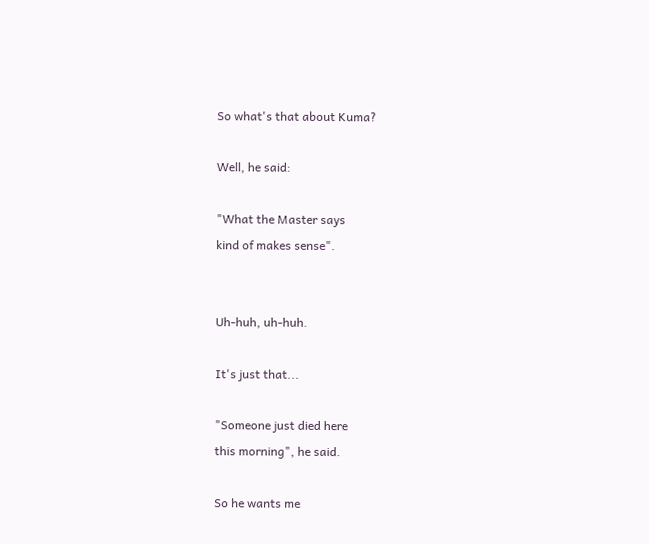So what's that about Kuma?

Well, he said:

"What the Master says
kind of makes sense".


Uh-huh, uh-huh.

It's just that...

"Someone just died here
this morning", he said.

So he wants me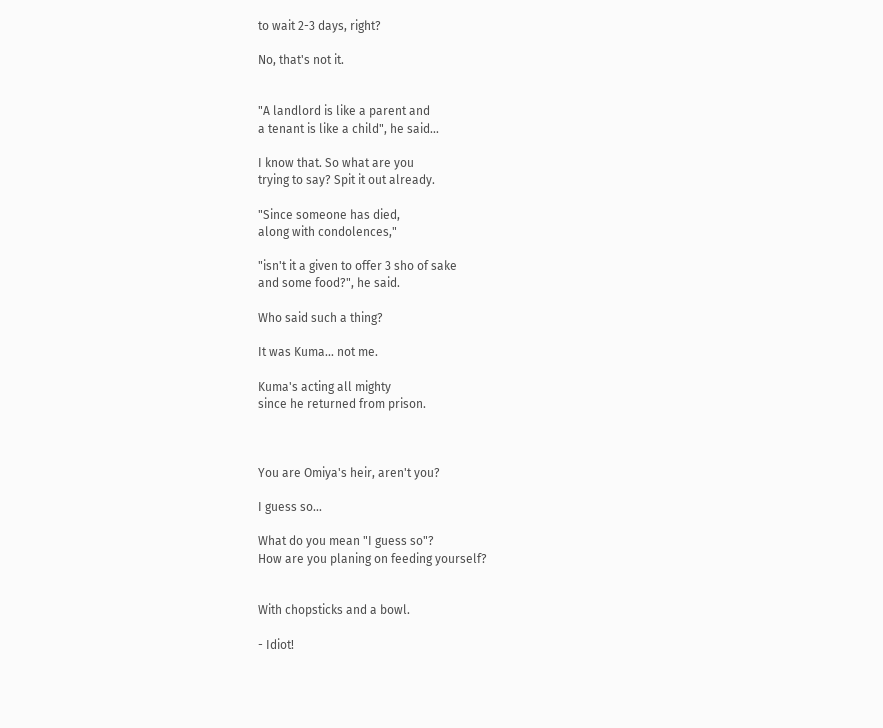to wait 2-3 days, right?

No, that's not it.


"A landlord is like a parent and
a tenant is like a child", he said...

I know that. So what are you
trying to say? Spit it out already.

"Since someone has died,
along with condolences,"

"isn't it a given to offer 3 sho of sake
and some food?", he said.

Who said such a thing?

It was Kuma... not me.

Kuma's acting all mighty
since he returned from prison.



You are Omiya's heir, aren't you?

I guess so...

What do you mean "I guess so"?
How are you planing on feeding yourself?


With chopsticks and a bowl.

- Idiot!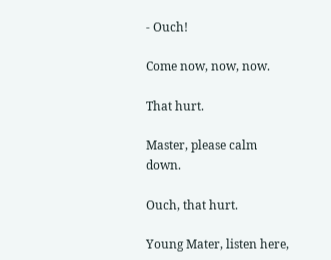- Ouch!

Come now, now, now.

That hurt.

Master, please calm down.

Ouch, that hurt.

Young Mater, listen here,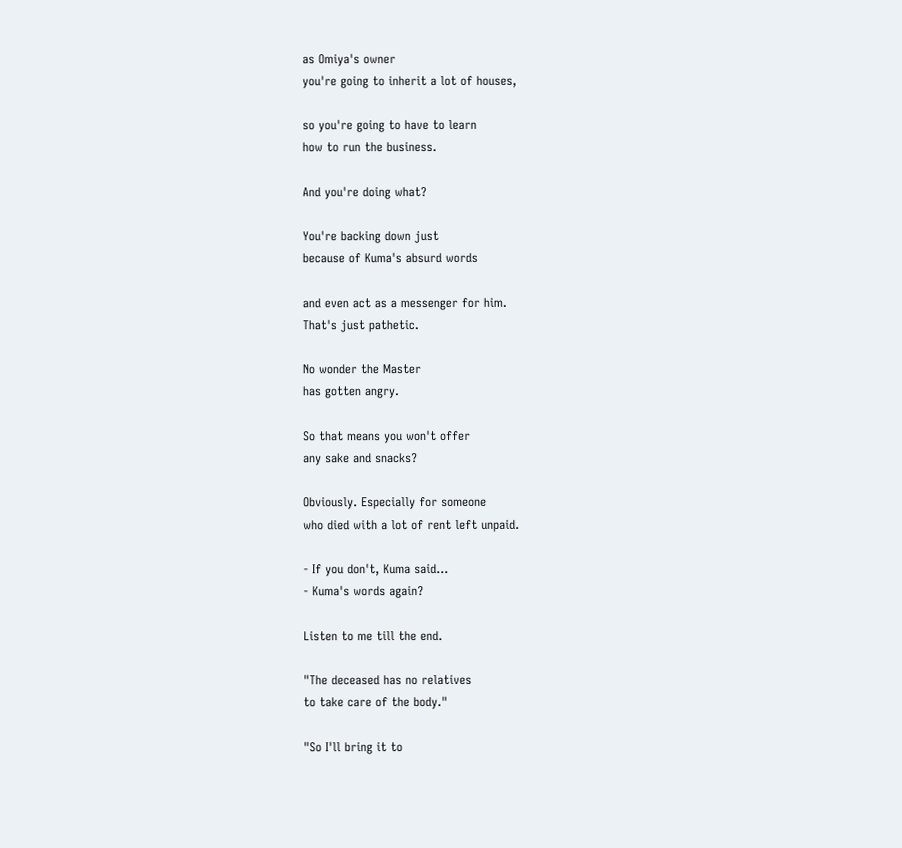as Omiya's owner
you're going to inherit a lot of houses,

so you're going to have to learn
how to run the business.

And you're doing what?

You're backing down just
because of Kuma's absurd words

and even act as a messenger for him.
That's just pathetic.

No wonder the Master
has gotten angry.

So that means you won't offer
any sake and snacks?

Obviously. Especially for someone
who died with a lot of rent left unpaid.

- If you don't, Kuma said...
- Kuma's words again?

Listen to me till the end.

"The deceased has no relatives
to take care of the body."

"So I'll bring it to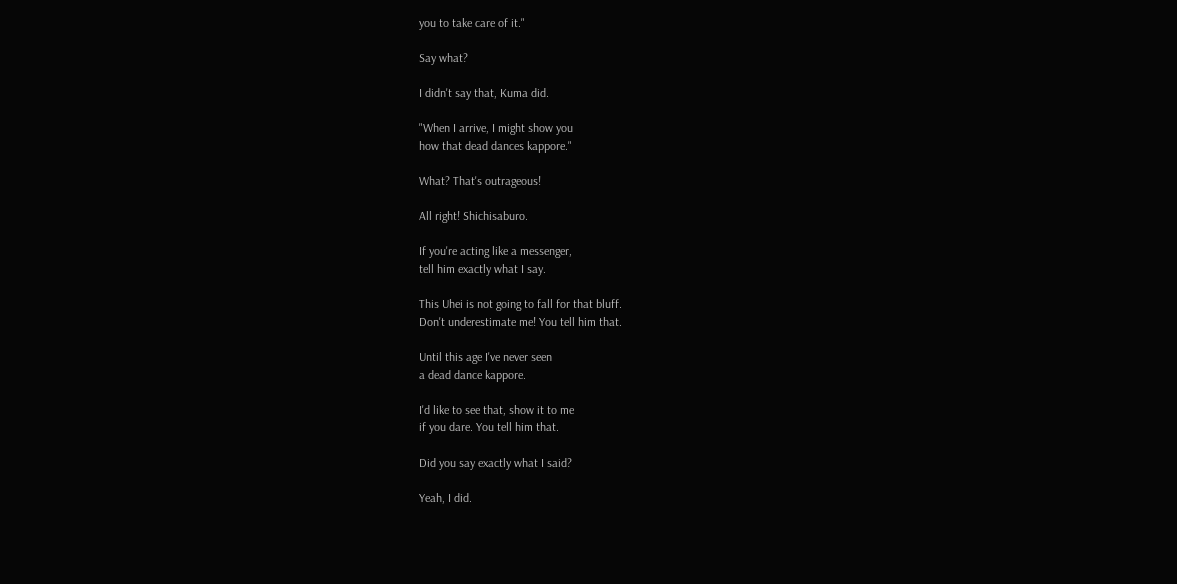you to take care of it."

Say what?

I didn't say that, Kuma did.

"When I arrive, I might show you
how that dead dances kappore."

What? That's outrageous!

All right! Shichisaburo.

If you're acting like a messenger,
tell him exactly what I say.

This Uhei is not going to fall for that bluff.
Don't underestimate me! You tell him that.

Until this age I've never seen
a dead dance kappore.

I'd like to see that, show it to me
if you dare. You tell him that.

Did you say exactly what I said?

Yeah, I did.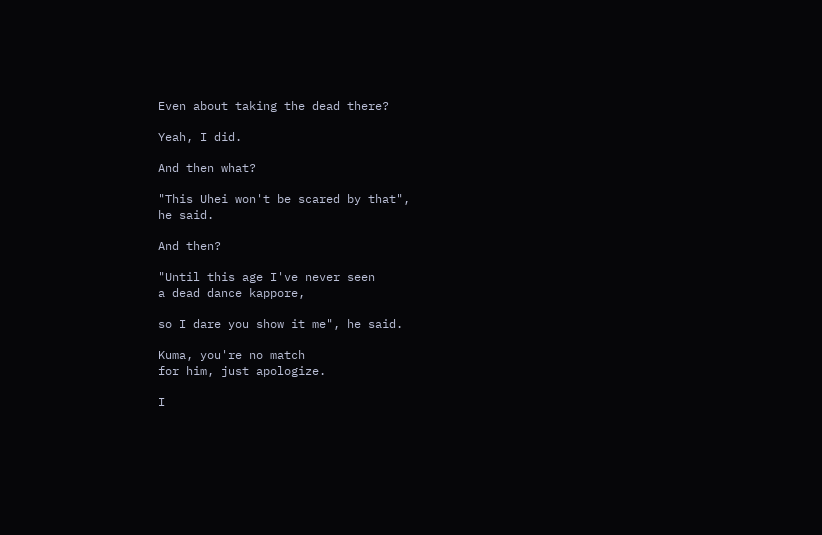Even about taking the dead there?

Yeah, I did.

And then what?

"This Uhei won't be scared by that",
he said.

And then?

"Until this age I've never seen
a dead dance kappore,

so I dare you show it me", he said.

Kuma, you're no match
for him, just apologize.

I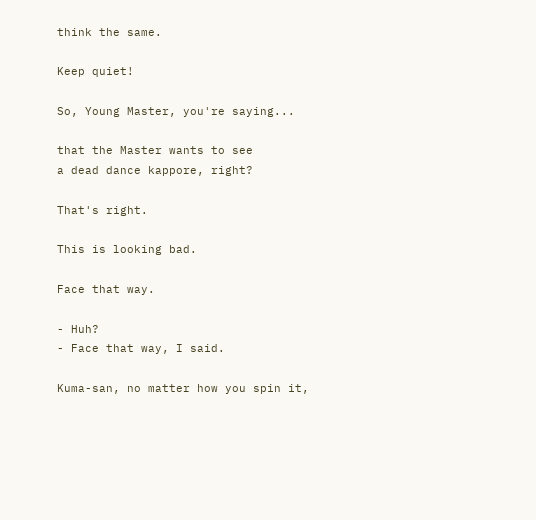think the same.

Keep quiet!

So, Young Master, you're saying...

that the Master wants to see
a dead dance kappore, right?

That's right.

This is looking bad.

Face that way.

- Huh?
- Face that way, I said.

Kuma-san, no matter how you spin it,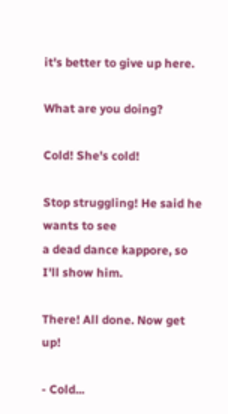it's better to give up here.

What are you doing?

Cold! She's cold!

Stop struggling! He said he wants to see
a dead dance kappore, so I'll show him.

There! All done. Now get up!

- Cold...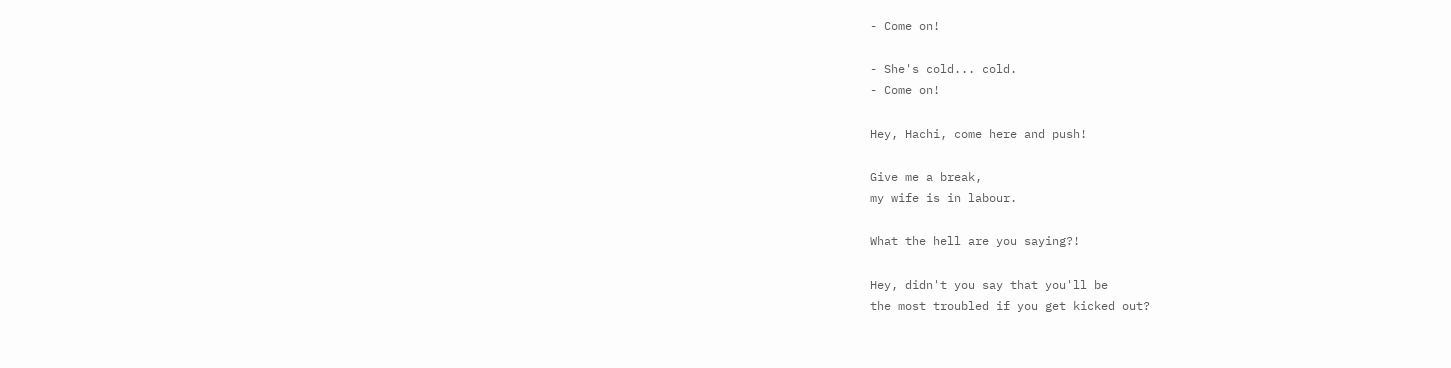- Come on!

- She's cold... cold.
- Come on!

Hey, Hachi, come here and push!

Give me a break,
my wife is in labour.

What the hell are you saying?!

Hey, didn't you say that you'll be
the most troubled if you get kicked out?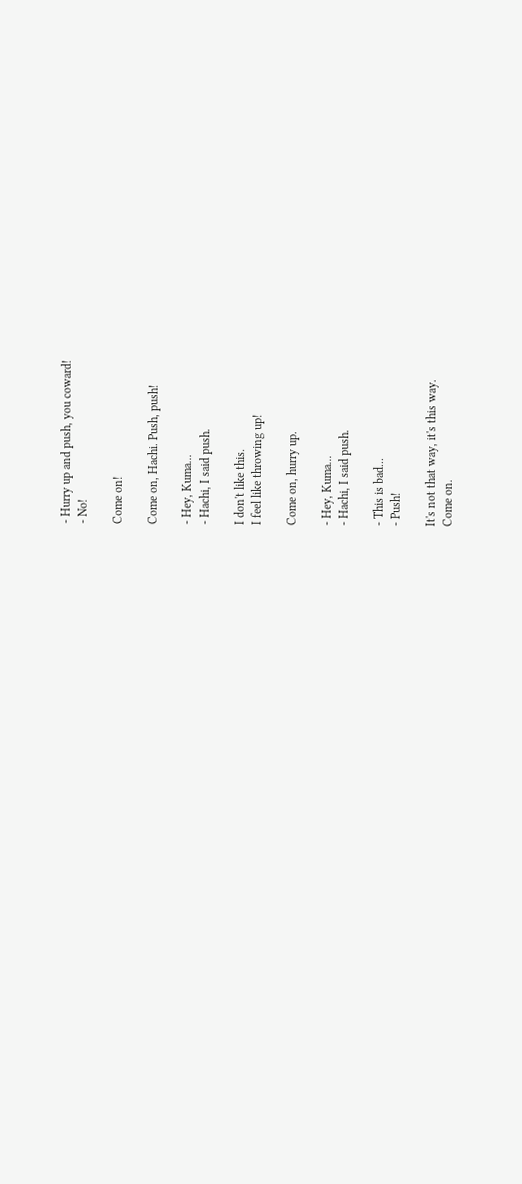- Hurry up and push, you coward!
- No!

Come on!

Come on, Hachi. Push, push!

- Hey, Kuma...
- Hachi, I said push.

I don't like this.
I feel like throwing up!

Come on, hurry up.

- Hey, Kuma...
- Hachi, I said push.

- This is bad...
- Push!

It's not that way, it's this way.
Come on.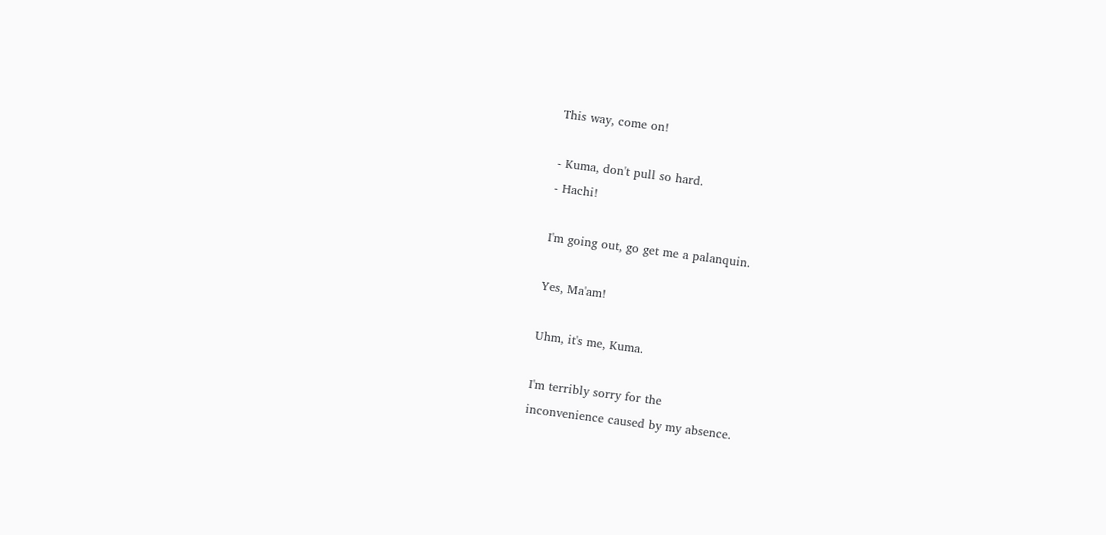This way, come on!

- Kuma, don't pull so hard.
- Hachi!

I'm going out, go get me a palanquin.

Yes, Ma'am!

Uhm, it's me, Kuma.

I'm terribly sorry for the
inconvenience caused by my absence.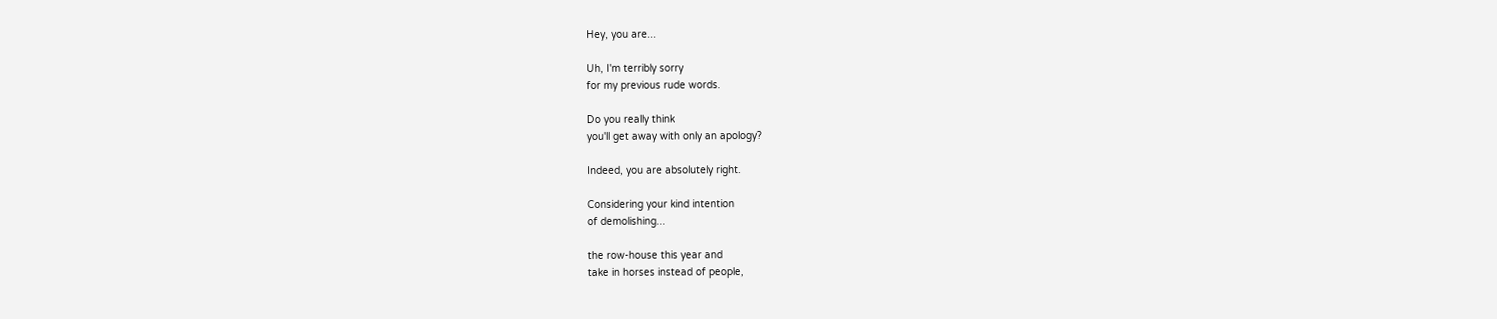Hey, you are...

Uh, I'm terribly sorry
for my previous rude words.

Do you really think
you'll get away with only an apology?

Indeed, you are absolutely right.

Considering your kind intention
of demolishing...

the row-house this year and
take in horses instead of people,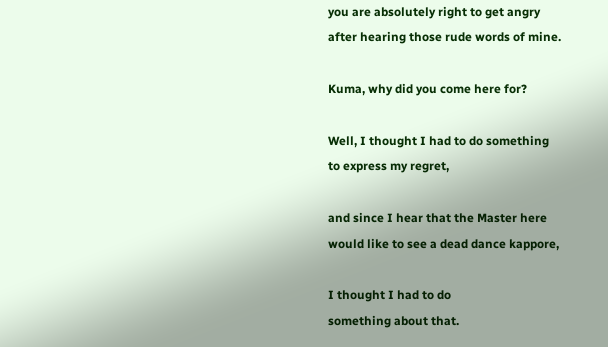you are absolutely right to get angry
after hearing those rude words of mine.

Kuma, why did you come here for?

Well, I thought I had to do something
to express my regret,

and since I hear that the Master here
would like to see a dead dance kappore,

I thought I had to do
something about that.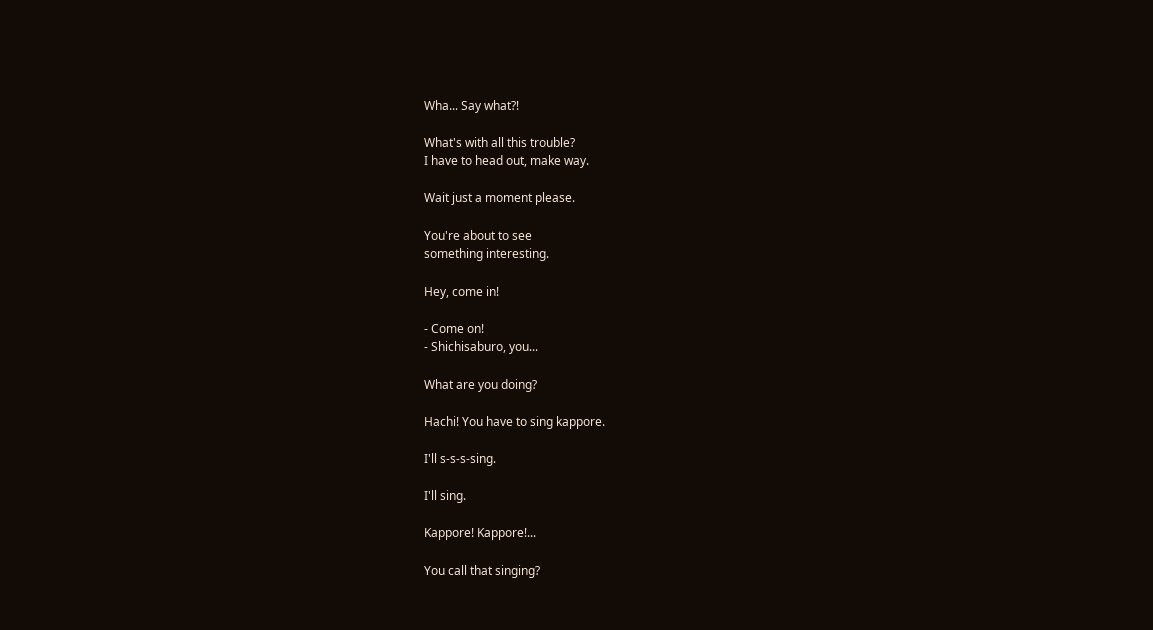Wha... Say what?!

What's with all this trouble?
I have to head out, make way.

Wait just a moment please.

You're about to see
something interesting.

Hey, come in!

- Come on!
- Shichisaburo, you...

What are you doing?

Hachi! You have to sing kappore.

I'll s-s-s-sing.

I'll sing.

Kappore! Kappore!...

You call that singing?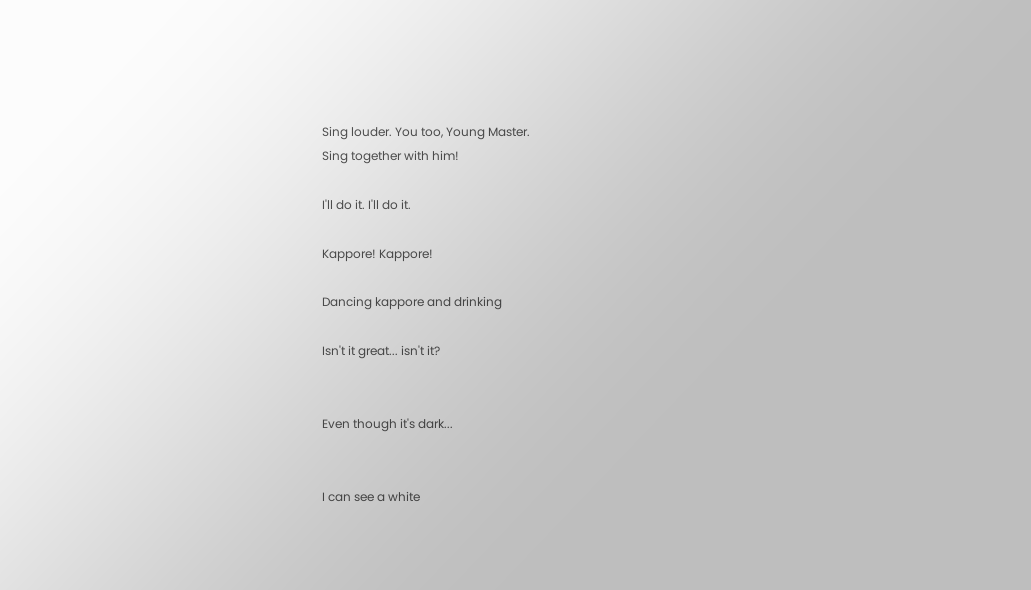Sing louder. You too, Young Master.
Sing together with him!

I'll do it. I'll do it.

Kappore! Kappore!

Dancing kappore and drinking

Isn't it great... isn't it?


Even though it's dark...


I can see a white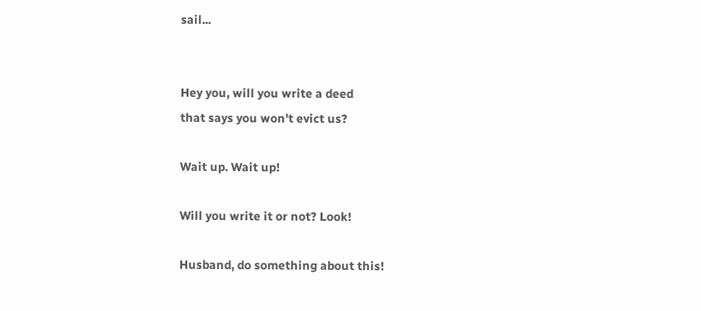sail...


Hey you, will you write a deed
that says you won't evict us?

Wait up. Wait up!

Will you write it or not? Look!

Husband, do something about this!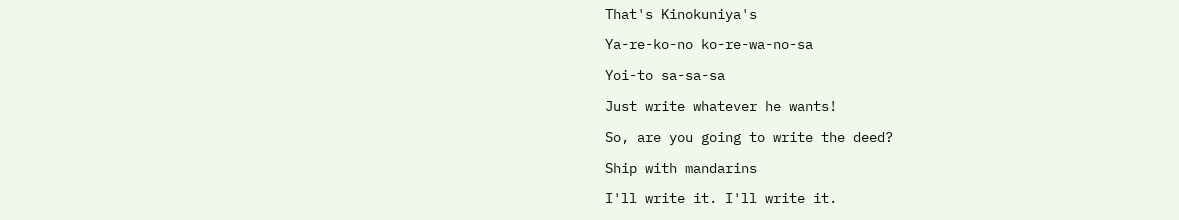That's Kinokuniya's

Ya-re-ko-no ko-re-wa-no-sa

Yoi-to sa-sa-sa

Just write whatever he wants!

So, are you going to write the deed?

Ship with mandarins

I'll write it. I'll write it.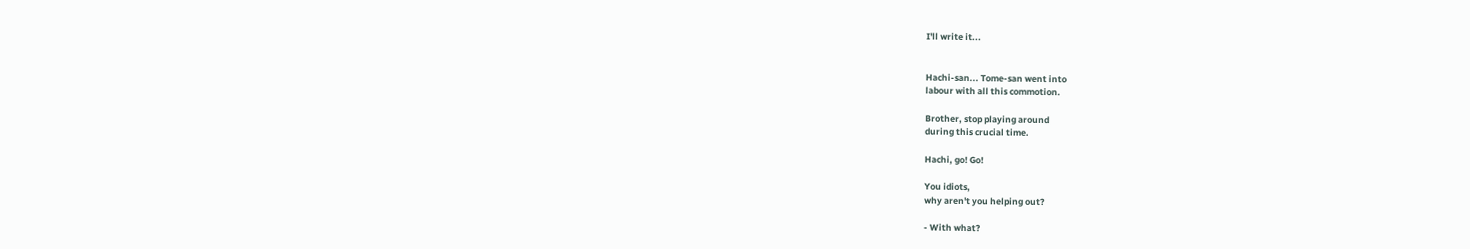I'll write it...


Hachi-san... Tome-san went into
labour with all this commotion.

Brother, stop playing around
during this crucial time.

Hachi, go! Go!

You idiots,
why aren't you helping out?

- With what?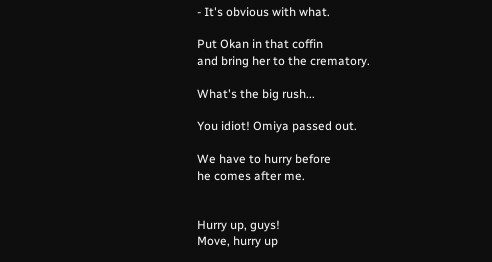- It's obvious with what.

Put Okan in that coffin
and bring her to the crematory.

What's the big rush...

You idiot! Omiya passed out.

We have to hurry before
he comes after me.


Hurry up, guys!
Move, hurry up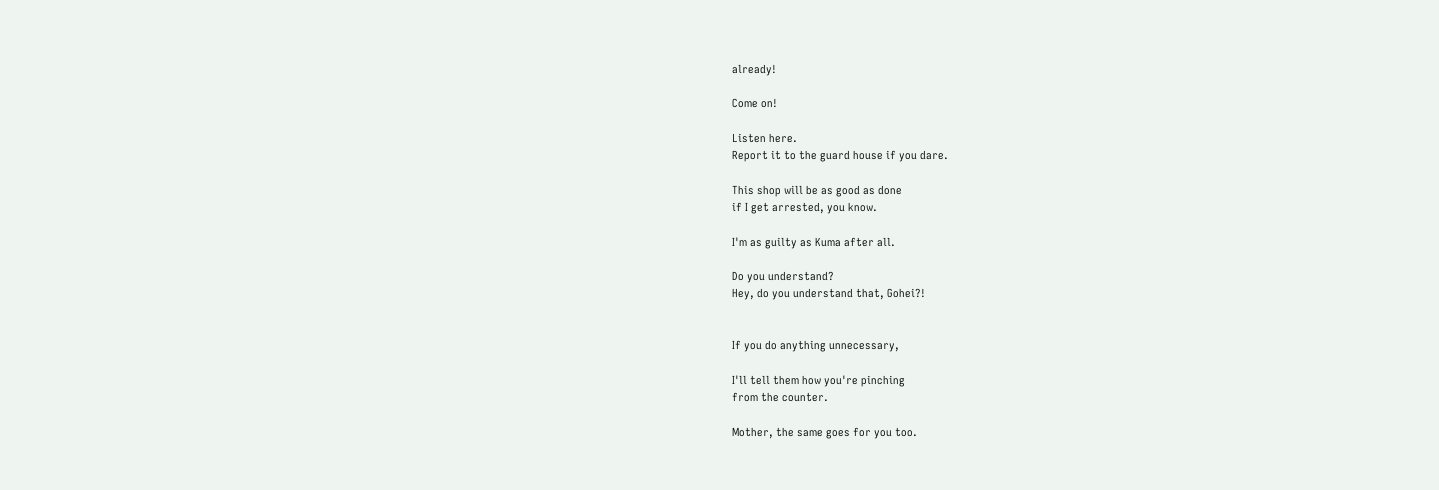already!

Come on!

Listen here.
Report it to the guard house if you dare.

This shop will be as good as done
if I get arrested, you know.

I'm as guilty as Kuma after all.

Do you understand?
Hey, do you understand that, Gohei?!


If you do anything unnecessary,

I'll tell them how you're pinching
from the counter.

Mother, the same goes for you too.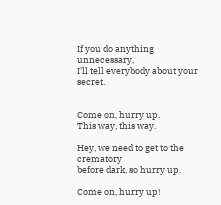If you do anything unnecessary,
I'll tell everybody about your secret.


Come on, hurry up.
This way, this way.

Hey, we need to get to the crematory
before dark, so hurry up.

Come on, hurry up!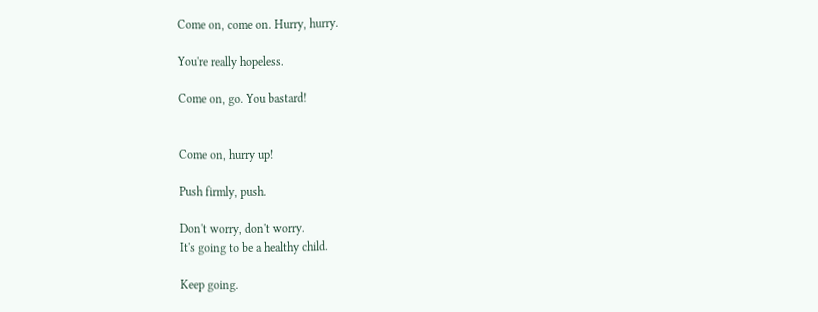Come on, come on. Hurry, hurry.

You're really hopeless.

Come on, go. You bastard!


Come on, hurry up!

Push firmly, push.

Don't worry, don't worry.
It's going to be a healthy child.

Keep going.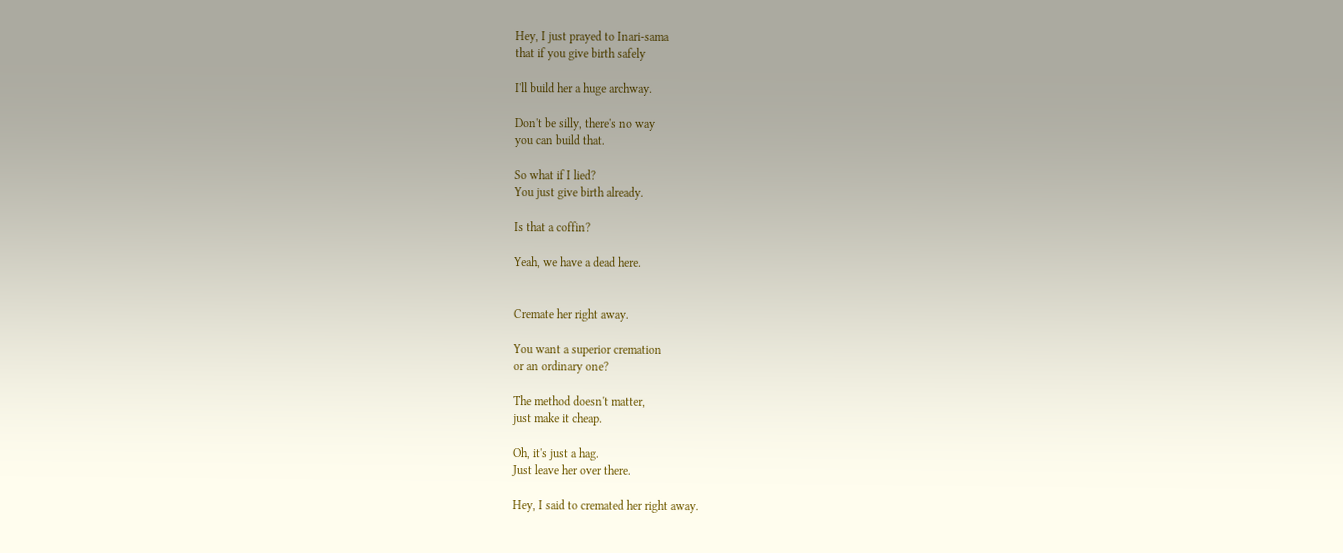Hey, I just prayed to Inari-sama
that if you give birth safely

I'll build her a huge archway.

Don't be silly, there's no way
you can build that.

So what if I lied?
You just give birth already.

Is that a coffin?

Yeah, we have a dead here.


Cremate her right away.

You want a superior cremation
or an ordinary one?

The method doesn't matter,
just make it cheap.

Oh, it's just a hag.
Just leave her over there.

Hey, I said to cremated her right away.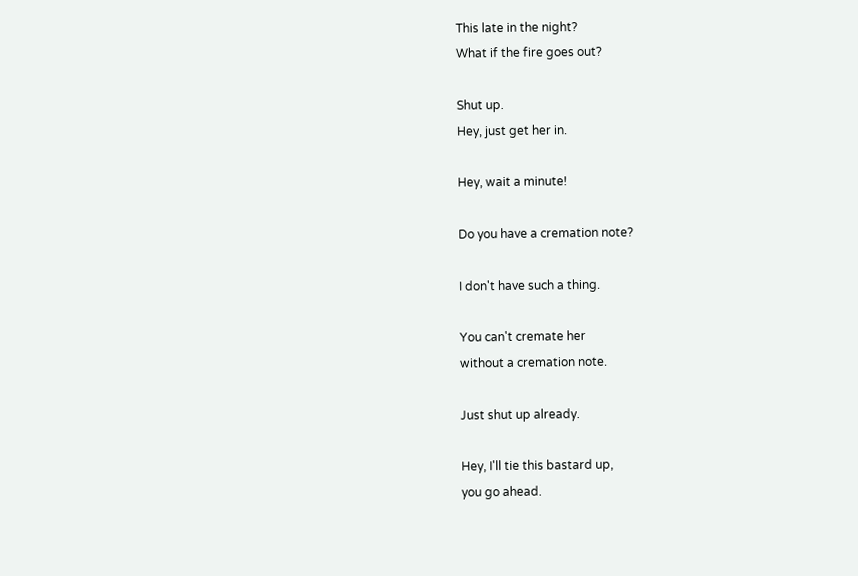This late in the night?
What if the fire goes out?

Shut up.
Hey, just get her in.

Hey, wait a minute!

Do you have a cremation note?

I don't have such a thing.

You can't cremate her
without a cremation note.

Just shut up already.

Hey, I'll tie this bastard up,
you go ahead.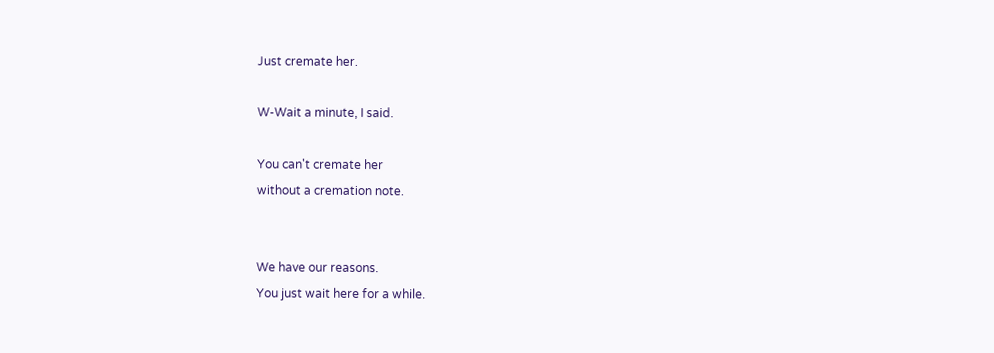Just cremate her.

W-Wait a minute, I said.

You can't cremate her
without a cremation note.


We have our reasons.
You just wait here for a while.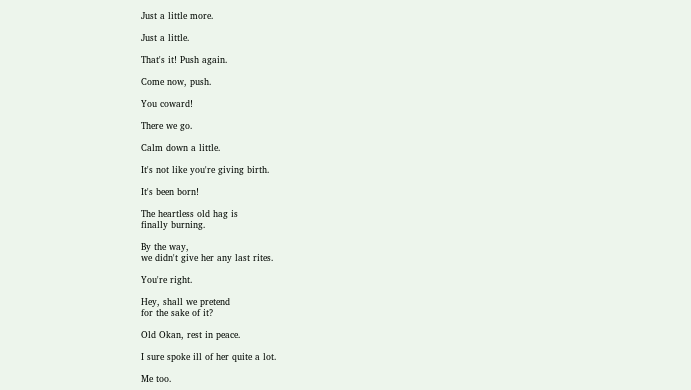Just a little more.

Just a little.

That's it! Push again.

Come now, push.

You coward!

There we go.

Calm down a little.

It's not like you're giving birth.

It's been born!

The heartless old hag is
finally burning.

By the way,
we didn't give her any last rites.

You're right.

Hey, shall we pretend
for the sake of it?

Old Okan, rest in peace.

I sure spoke ill of her quite a lot.

Me too.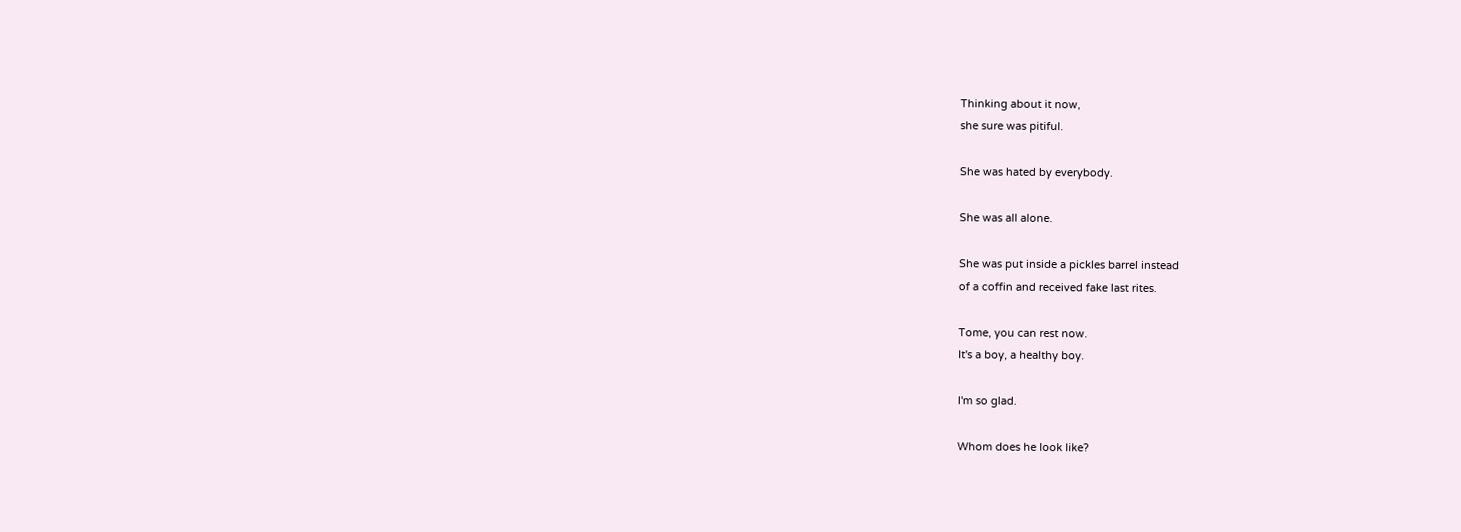Thinking about it now,
she sure was pitiful.

She was hated by everybody.

She was all alone.

She was put inside a pickles barrel instead
of a coffin and received fake last rites.

Tome, you can rest now.
It's a boy, a healthy boy.

I'm so glad.

Whom does he look like?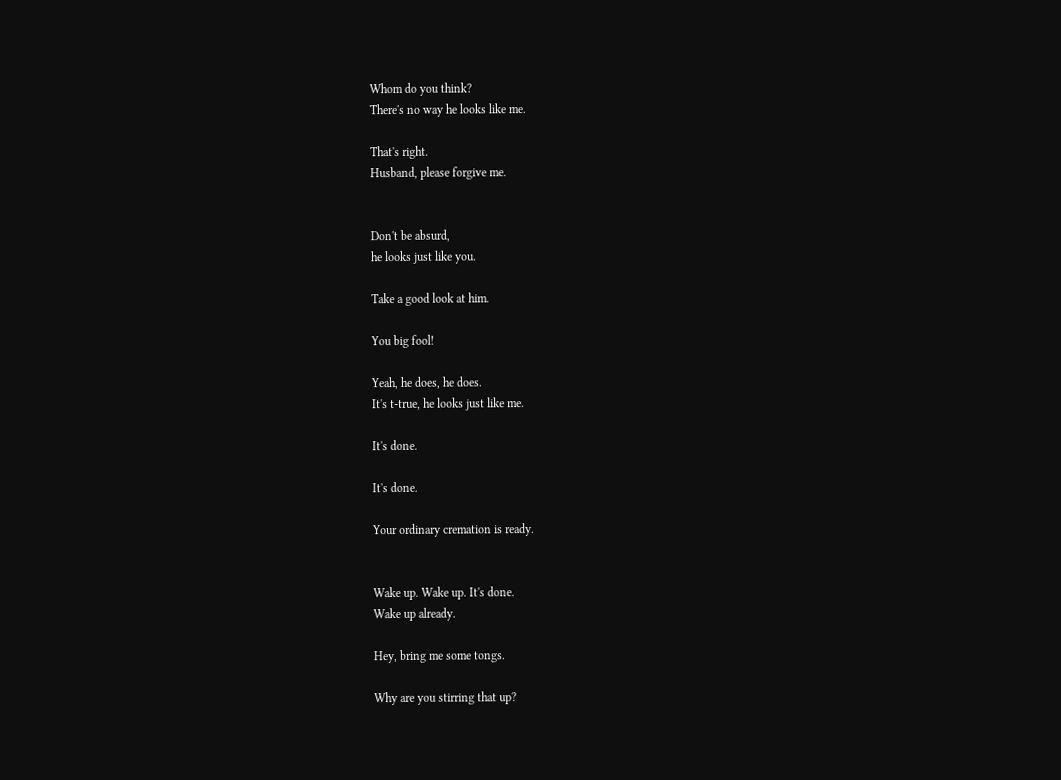Whom do you think?
There's no way he looks like me.

That's right.
Husband, please forgive me.


Don't be absurd,
he looks just like you.

Take a good look at him.

You big fool!

Yeah, he does, he does.
It's t-true, he looks just like me.

It's done.

It's done.

Your ordinary cremation is ready.


Wake up. Wake up. It's done.
Wake up already.

Hey, bring me some tongs.

Why are you stirring that up?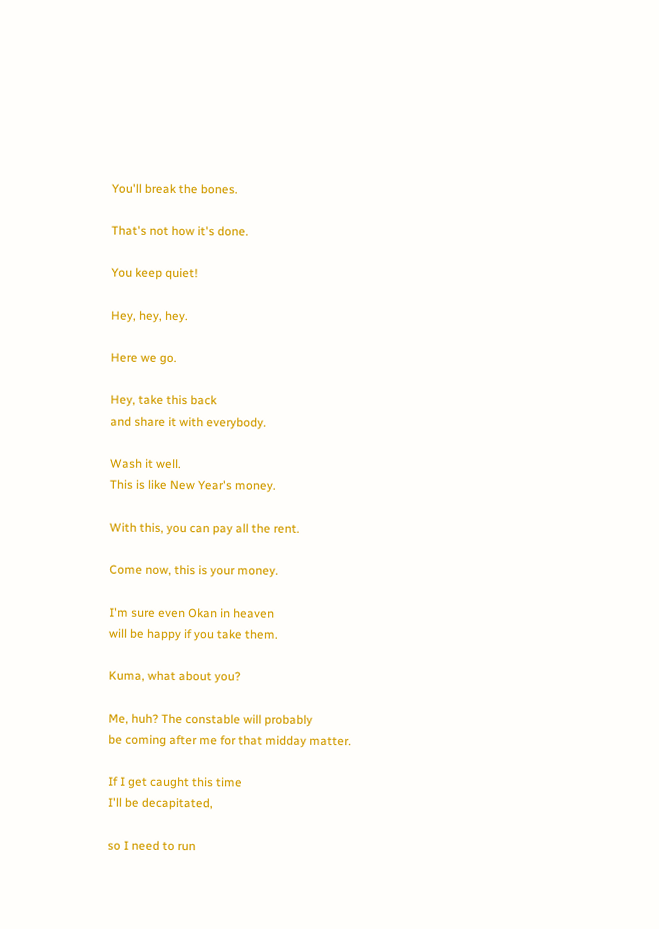You'll break the bones.

That's not how it's done.

You keep quiet!

Hey, hey, hey.

Here we go.

Hey, take this back
and share it with everybody.

Wash it well.
This is like New Year's money.

With this, you can pay all the rent.

Come now, this is your money.

I'm sure even Okan in heaven
will be happy if you take them.

Kuma, what about you?

Me, huh? The constable will probably
be coming after me for that midday matter.

If I get caught this time
I'll be decapitated,

so I need to run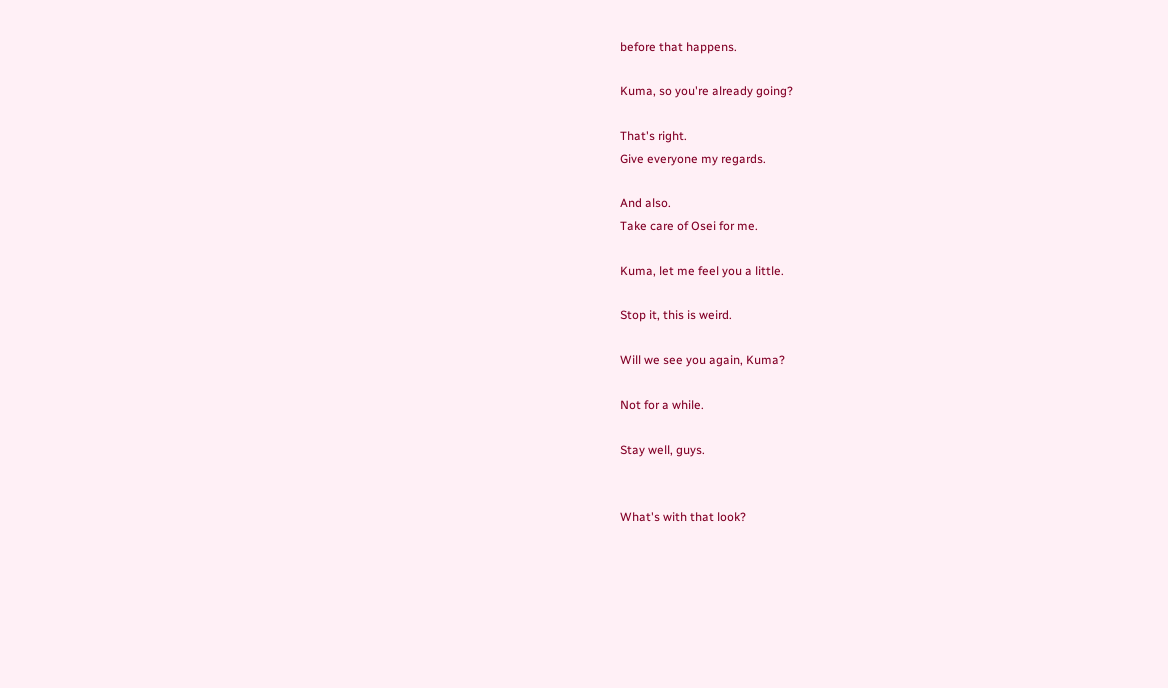before that happens.

Kuma, so you're already going?

That's right.
Give everyone my regards.

And also.
Take care of Osei for me.

Kuma, let me feel you a little.

Stop it, this is weird.

Will we see you again, Kuma?

Not for a while.

Stay well, guys.


What's with that look?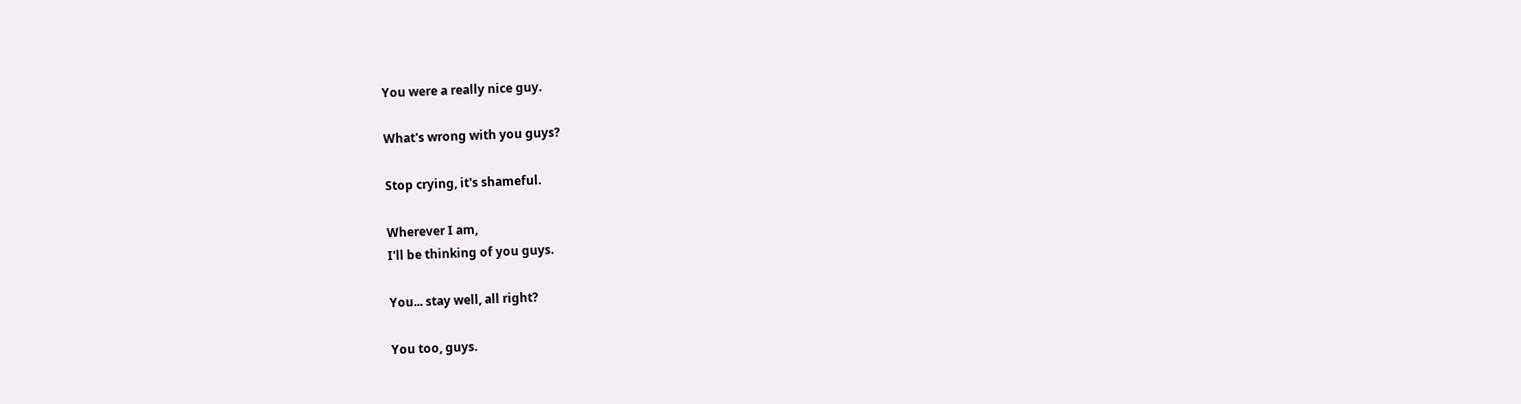You were a really nice guy.

What's wrong with you guys?

Stop crying, it's shameful.

Wherever I am,
I'll be thinking of you guys.

You... stay well, all right?

You too, guys.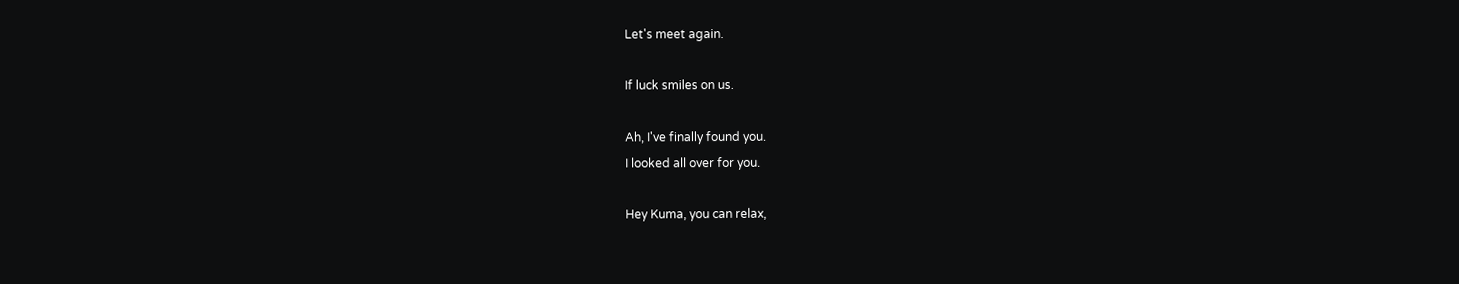Let's meet again.

If luck smiles on us.

Ah, I've finally found you.
I looked all over for you.

Hey Kuma, you can relax,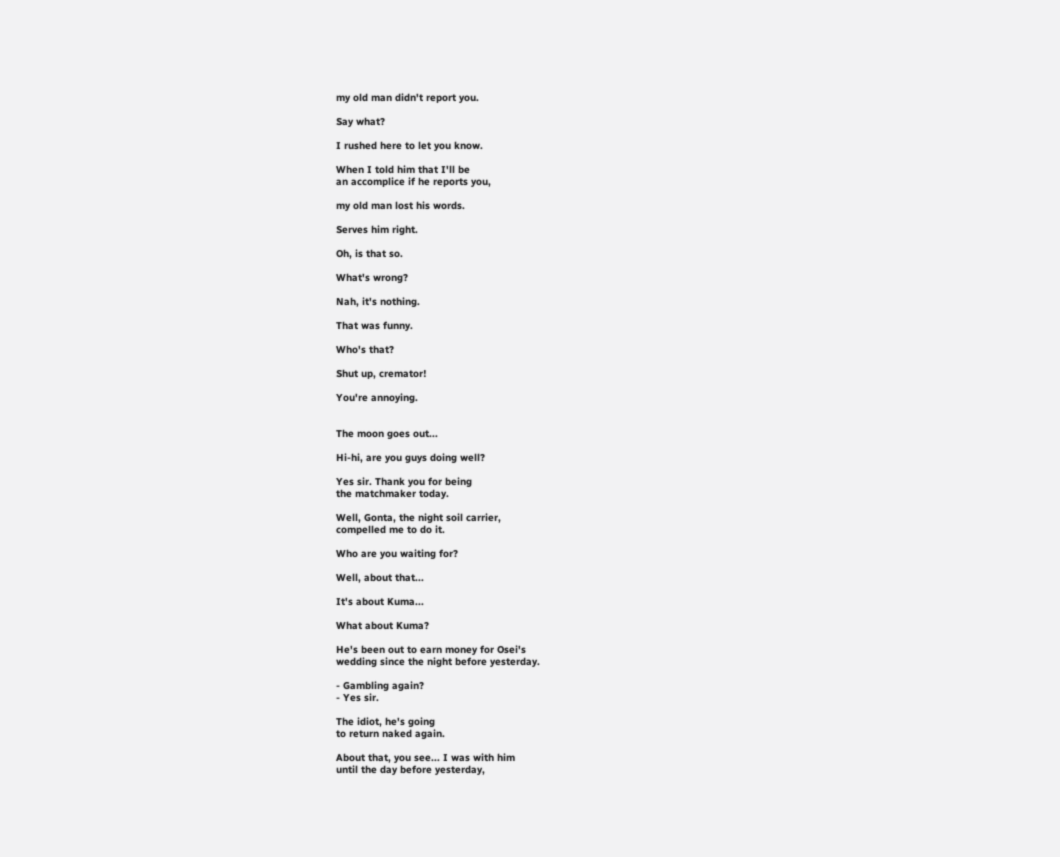my old man didn't report you.

Say what?

I rushed here to let you know.

When I told him that I'll be
an accomplice if he reports you,

my old man lost his words.

Serves him right.

Oh, is that so.

What's wrong?

Nah, it's nothing.

That was funny.

Who's that?

Shut up, cremator!

You're annoying.


The moon goes out...

Hi-hi, are you guys doing well?

Yes sir. Thank you for being
the matchmaker today.

Well, Gonta, the night soil carrier,
compelled me to do it.

Who are you waiting for?

Well, about that...

It's about Kuma...

What about Kuma?

He's been out to earn money for Osei's
wedding since the night before yesterday.

- Gambling again?
- Yes sir.

The idiot, he's going
to return naked again.

About that, you see... I was with him
until the day before yesterday,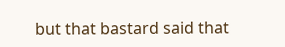but that bastard said that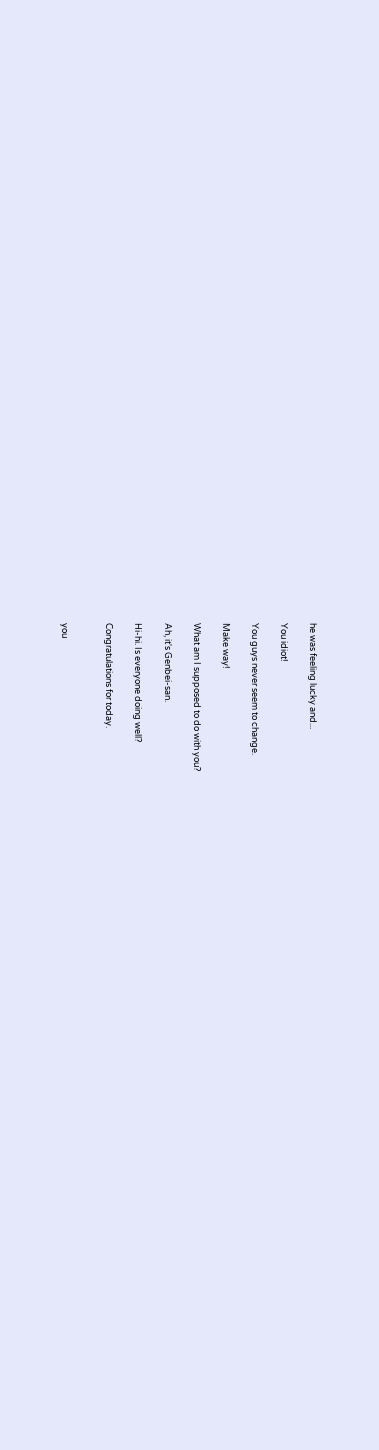he was feeling lucky and...

You idiot!

You guys never seem to change.

Make way!

What am I supposed to do with you?

Ah, it's Genbei-san.

Hi-hi. Is everyone doing well?

Congratulations for today.


you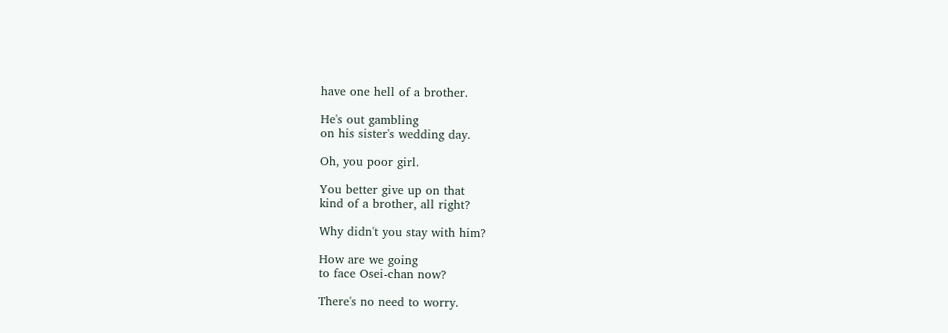have one hell of a brother.

He's out gambling
on his sister's wedding day.

Oh, you poor girl.

You better give up on that
kind of a brother, all right?

Why didn't you stay with him?

How are we going
to face Osei-chan now?

There's no need to worry.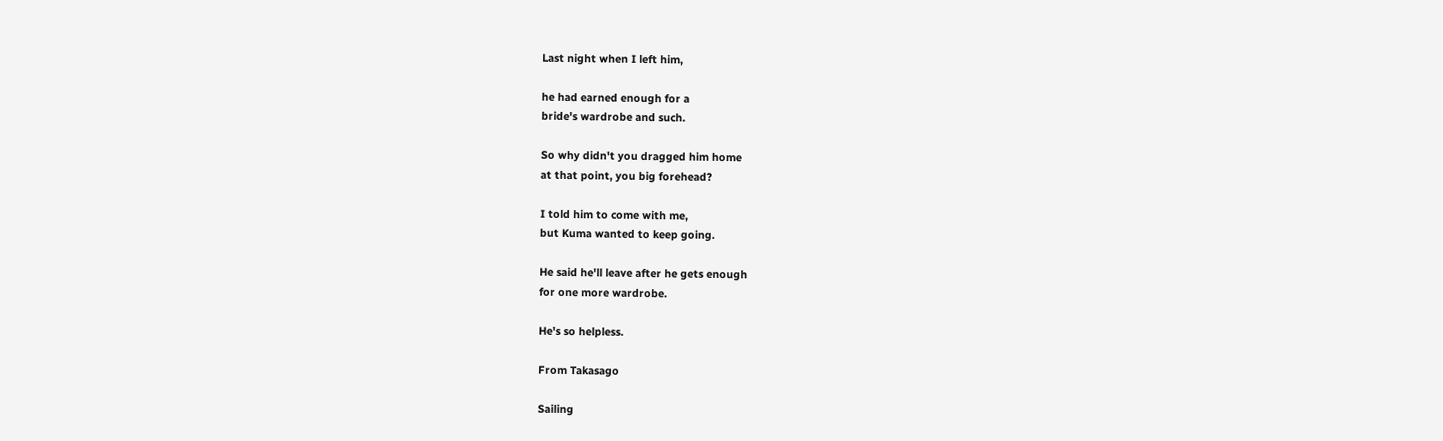Last night when I left him,

he had earned enough for a
bride's wardrobe and such.

So why didn't you dragged him home
at that point, you big forehead?

I told him to come with me,
but Kuma wanted to keep going.

He said he'll leave after he gets enough
for one more wardrobe.

He's so helpless.

From Takasago

Sailing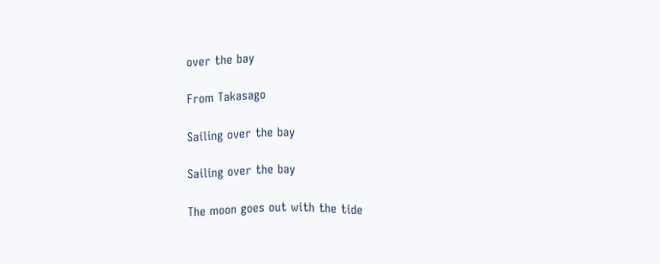over the bay

From Takasago

Sailing over the bay

Sailing over the bay

The moon goes out with the tide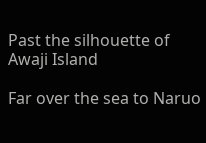Past the silhouette of Awaji Island

Far over the sea to Naruo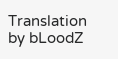Translation by bLoodZ